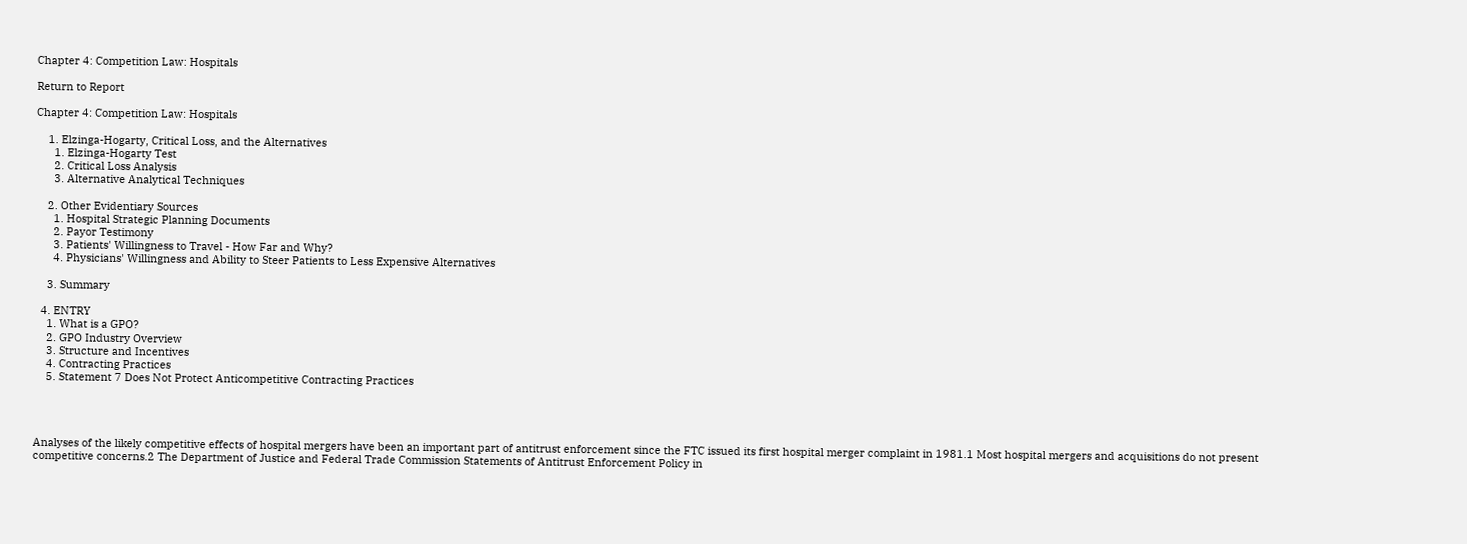Chapter 4: Competition Law: Hospitals

Return to Report

Chapter 4: Competition Law: Hospitals

    1. Elzinga-Hogarty, Critical Loss, and the Alternatives
      1. Elzinga-Hogarty Test
      2. Critical Loss Analysis
      3. Alternative Analytical Techniques

    2. Other Evidentiary Sources
      1. Hospital Strategic Planning Documents
      2. Payor Testimony
      3. Patients' Willingness to Travel - How Far and Why?
      4. Physicians' Willingness and Ability to Steer Patients to Less Expensive Alternatives

    3. Summary

  4. ENTRY
    1. What is a GPO?
    2. GPO Industry Overview
    3. Structure and Incentives
    4. Contracting Practices
    5. Statement 7 Does Not Protect Anticompetitive Contracting Practices




Analyses of the likely competitive effects of hospital mergers have been an important part of antitrust enforcement since the FTC issued its first hospital merger complaint in 1981.1 Most hospital mergers and acquisitions do not present competitive concerns.2 The Department of Justice and Federal Trade Commission Statements of Antitrust Enforcement Policy in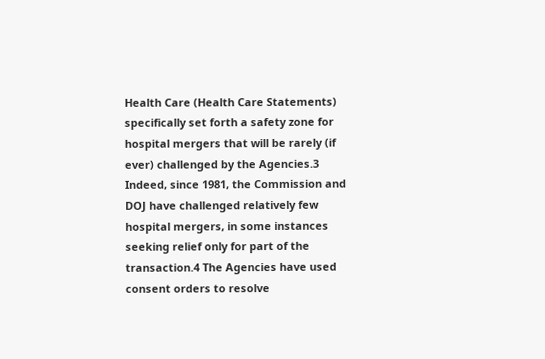Health Care (Health Care Statements) specifically set forth a safety zone for hospital mergers that will be rarely (if ever) challenged by the Agencies.3 Indeed, since 1981, the Commission and DOJ have challenged relatively few hospital mergers, in some instances seeking relief only for part of the transaction.4 The Agencies have used consent orders to resolve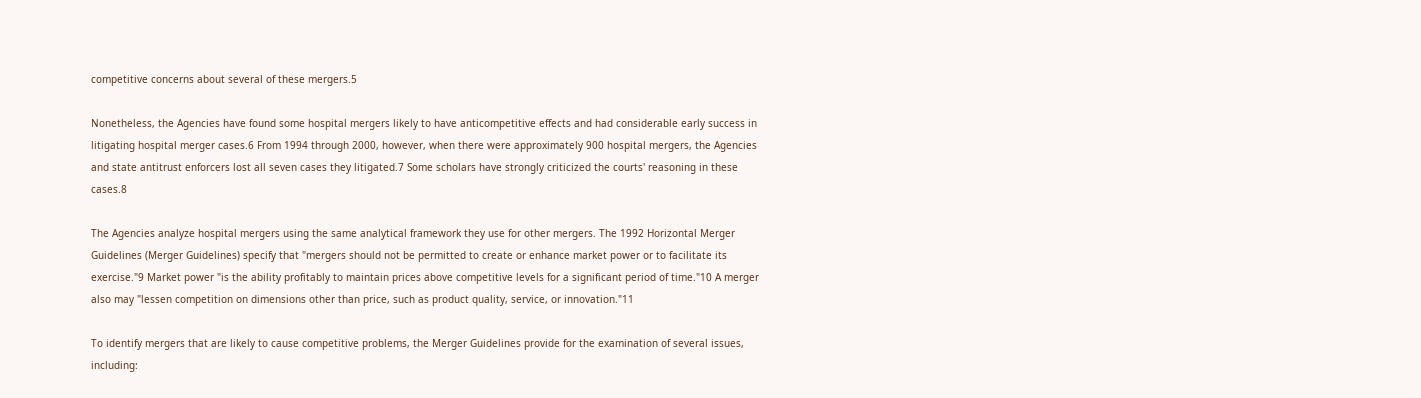competitive concerns about several of these mergers.5

Nonetheless, the Agencies have found some hospital mergers likely to have anticompetitive effects and had considerable early success in litigating hospital merger cases.6 From 1994 through 2000, however, when there were approximately 900 hospital mergers, the Agencies and state antitrust enforcers lost all seven cases they litigated.7 Some scholars have strongly criticized the courts' reasoning in these cases.8

The Agencies analyze hospital mergers using the same analytical framework they use for other mergers. The 1992 Horizontal Merger Guidelines (Merger Guidelines) specify that "mergers should not be permitted to create or enhance market power or to facilitate its exercise."9 Market power "is the ability profitably to maintain prices above competitive levels for a significant period of time."10 A merger also may "lessen competition on dimensions other than price, such as product quality, service, or innovation."11

To identify mergers that are likely to cause competitive problems, the Merger Guidelines provide for the examination of several issues, including: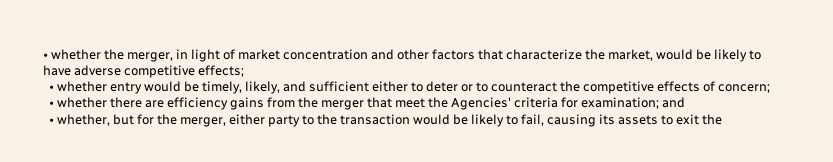• whether the merger, in light of market concentration and other factors that characterize the market, would be likely to have adverse competitive effects;
  • whether entry would be timely, likely, and sufficient either to deter or to counteract the competitive effects of concern;
  • whether there are efficiency gains from the merger that meet the Agencies' criteria for examination; and
  • whether, but for the merger, either party to the transaction would be likely to fail, causing its assets to exit the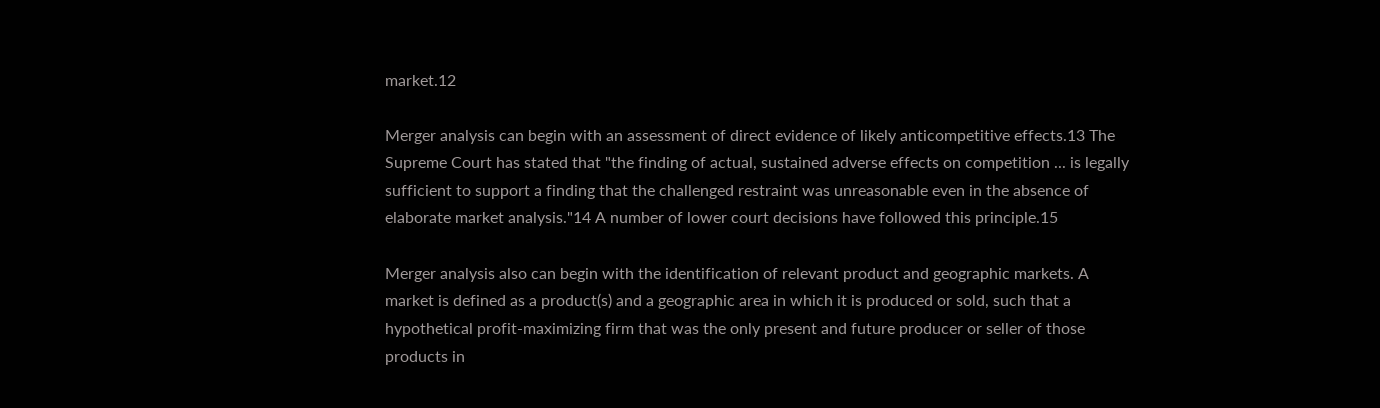market.12

Merger analysis can begin with an assessment of direct evidence of likely anticompetitive effects.13 The Supreme Court has stated that "the finding of actual, sustained adverse effects on competition ... is legally sufficient to support a finding that the challenged restraint was unreasonable even in the absence of elaborate market analysis."14 A number of lower court decisions have followed this principle.15

Merger analysis also can begin with the identification of relevant product and geographic markets. A market is defined as a product(s) and a geographic area in which it is produced or sold, such that a hypothetical profit-maximizing firm that was the only present and future producer or seller of those products in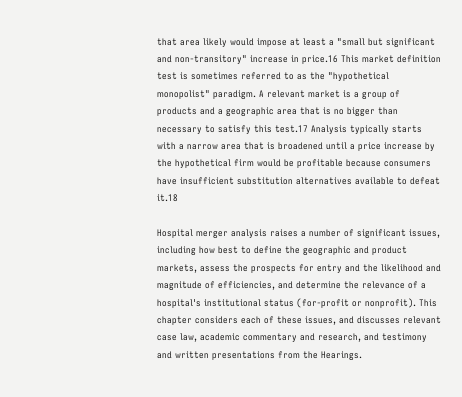that area likely would impose at least a "small but significant and non-transitory" increase in price.16 This market definition test is sometimes referred to as the "hypothetical monopolist" paradigm. A relevant market is a group of products and a geographic area that is no bigger than necessary to satisfy this test.17 Analysis typically starts with a narrow area that is broadened until a price increase by the hypothetical firm would be profitable because consumers have insufficient substitution alternatives available to defeat it.18

Hospital merger analysis raises a number of significant issues, including how best to define the geographic and product markets, assess the prospects for entry and the likelihood and magnitude of efficiencies, and determine the relevance of a hospital's institutional status (for-profit or nonprofit). This chapter considers each of these issues, and discusses relevant case law, academic commentary and research, and testimony and written presentations from the Hearings.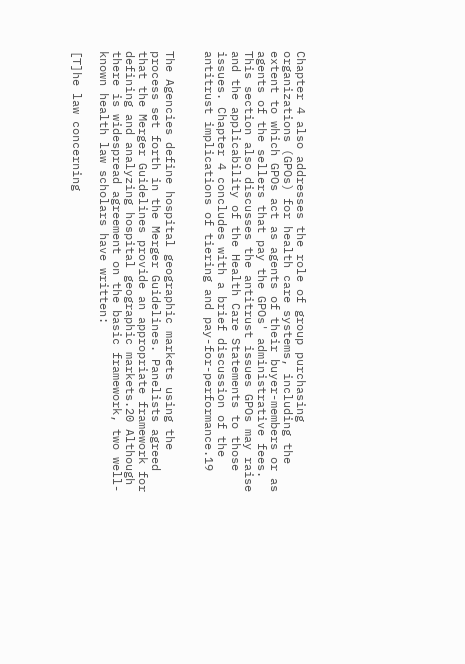Chapter 4 also addresses the role of group purchasing organizations (GPOs) for health care systems, including the extent to which GPOs act as agents of their buyer-members or as agents of the sellers that pay the GPOs' administrative fees. This section also discusses the antitrust issues GPOs may raise and the applicability of the Health Care Statements to those issues. Chapter 4 concludes with a brief discussion of the antitrust implications of tiering and pay-for-performance.19


The Agencies define hospital geographic markets using the process set forth in the Merger Guidelines. Panelists agreed that the Merger Guidelines provide an appropriate framework for defining and analyzing hospital geographic markets.20 Although there is widespread agreement on the basic framework, two well-known health law scholars have written:

[T]he law concerning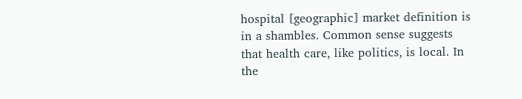hospital [geographic] market definition is in a shambles. Common sense suggests that health care, like politics, is local. In the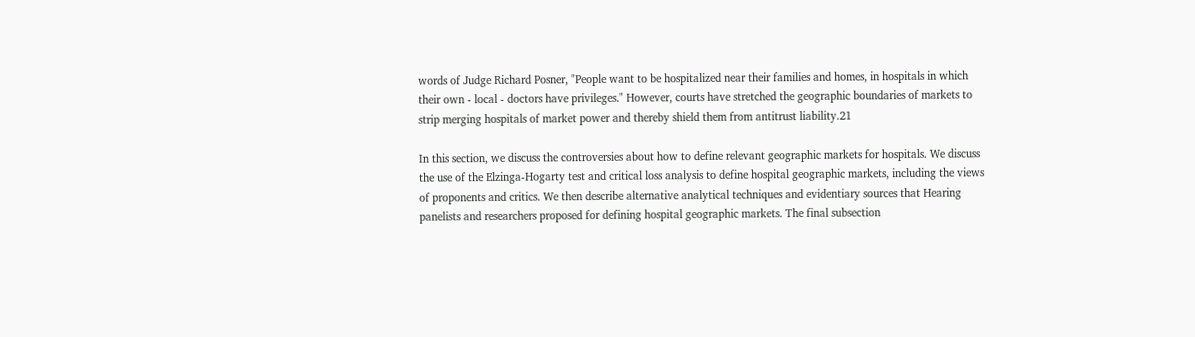words of Judge Richard Posner, "People want to be hospitalized near their families and homes, in hospitals in which their own - local - doctors have privileges." However, courts have stretched the geographic boundaries of markets to strip merging hospitals of market power and thereby shield them from antitrust liability.21

In this section, we discuss the controversies about how to define relevant geographic markets for hospitals. We discuss the use of the Elzinga-Hogarty test and critical loss analysis to define hospital geographic markets, including the views of proponents and critics. We then describe alternative analytical techniques and evidentiary sources that Hearing panelists and researchers proposed for defining hospital geographic markets. The final subsection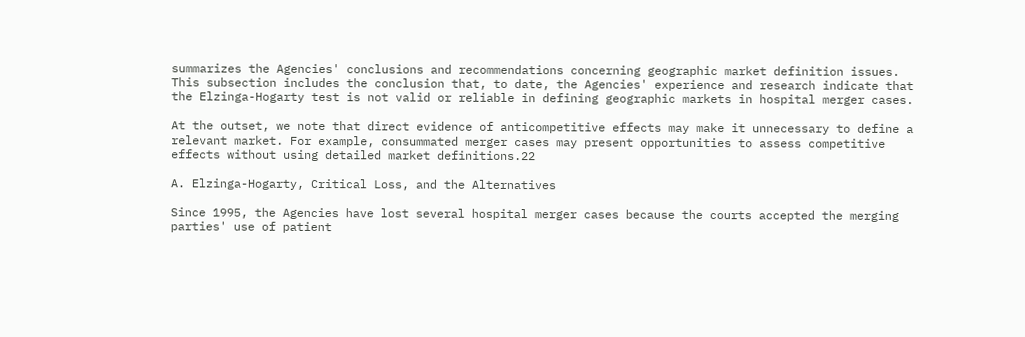summarizes the Agencies' conclusions and recommendations concerning geographic market definition issues. This subsection includes the conclusion that, to date, the Agencies' experience and research indicate that the Elzinga-Hogarty test is not valid or reliable in defining geographic markets in hospital merger cases.

At the outset, we note that direct evidence of anticompetitive effects may make it unnecessary to define a relevant market. For example, consummated merger cases may present opportunities to assess competitive effects without using detailed market definitions.22

A. Elzinga-Hogarty, Critical Loss, and the Alternatives

Since 1995, the Agencies have lost several hospital merger cases because the courts accepted the merging parties' use of patient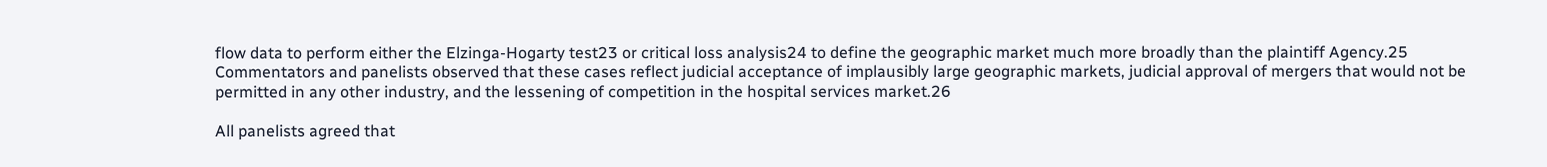flow data to perform either the Elzinga-Hogarty test23 or critical loss analysis24 to define the geographic market much more broadly than the plaintiff Agency.25 Commentators and panelists observed that these cases reflect judicial acceptance of implausibly large geographic markets, judicial approval of mergers that would not be permitted in any other industry, and the lessening of competition in the hospital services market.26

All panelists agreed that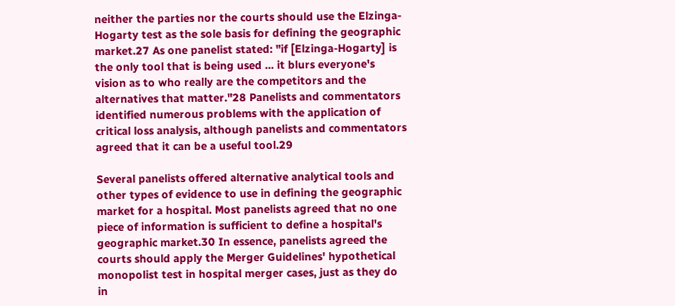neither the parties nor the courts should use the Elzinga-Hogarty test as the sole basis for defining the geographic market.27 As one panelist stated: "if [Elzinga-Hogarty] is the only tool that is being used ... it blurs everyone's vision as to who really are the competitors and the alternatives that matter."28 Panelists and commentators identified numerous problems with the application of critical loss analysis, although panelists and commentators agreed that it can be a useful tool.29

Several panelists offered alternative analytical tools and other types of evidence to use in defining the geographic market for a hospital. Most panelists agreed that no one piece of information is sufficient to define a hospital's geographic market.30 In essence, panelists agreed the courts should apply the Merger Guidelines' hypothetical monopolist test in hospital merger cases, just as they do in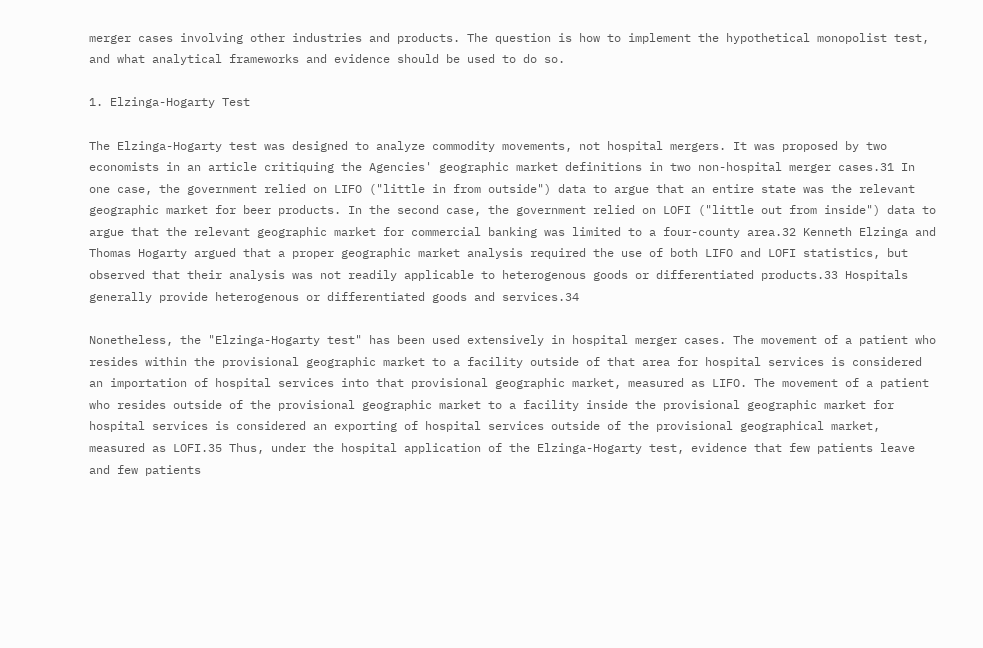merger cases involving other industries and products. The question is how to implement the hypothetical monopolist test, and what analytical frameworks and evidence should be used to do so.

1. Elzinga-Hogarty Test

The Elzinga-Hogarty test was designed to analyze commodity movements, not hospital mergers. It was proposed by two economists in an article critiquing the Agencies' geographic market definitions in two non-hospital merger cases.31 In one case, the government relied on LIFO ("little in from outside") data to argue that an entire state was the relevant geographic market for beer products. In the second case, the government relied on LOFI ("little out from inside") data to argue that the relevant geographic market for commercial banking was limited to a four-county area.32 Kenneth Elzinga and Thomas Hogarty argued that a proper geographic market analysis required the use of both LIFO and LOFI statistics, but observed that their analysis was not readily applicable to heterogenous goods or differentiated products.33 Hospitals generally provide heterogenous or differentiated goods and services.34

Nonetheless, the "Elzinga-Hogarty test" has been used extensively in hospital merger cases. The movement of a patient who resides within the provisional geographic market to a facility outside of that area for hospital services is considered an importation of hospital services into that provisional geographic market, measured as LIFO. The movement of a patient who resides outside of the provisional geographic market to a facility inside the provisional geographic market for hospital services is considered an exporting of hospital services outside of the provisional geographical market, measured as LOFI.35 Thus, under the hospital application of the Elzinga-Hogarty test, evidence that few patients leave and few patients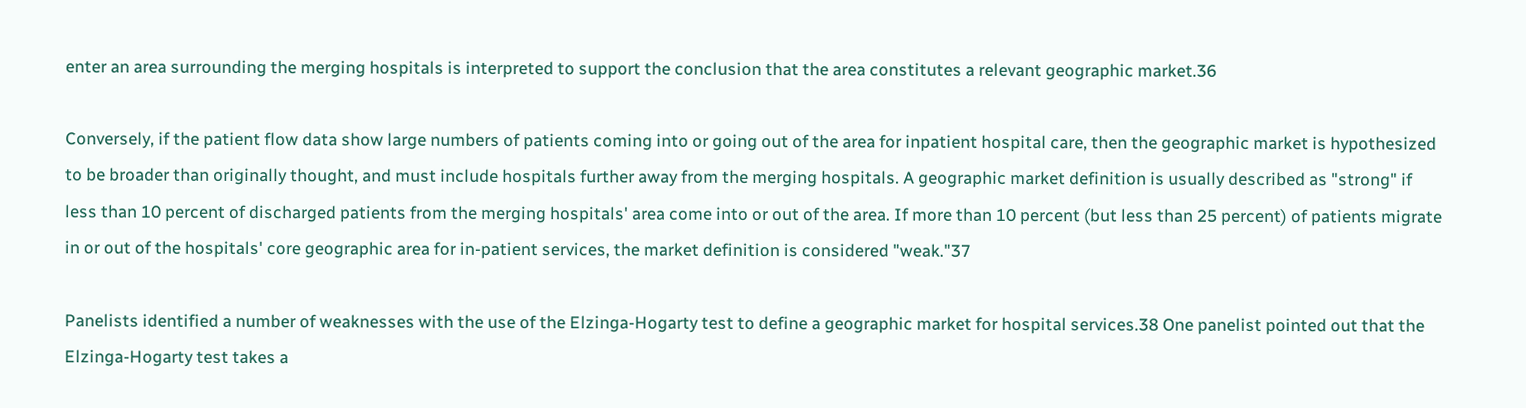enter an area surrounding the merging hospitals is interpreted to support the conclusion that the area constitutes a relevant geographic market.36

Conversely, if the patient flow data show large numbers of patients coming into or going out of the area for inpatient hospital care, then the geographic market is hypothesized to be broader than originally thought, and must include hospitals further away from the merging hospitals. A geographic market definition is usually described as "strong" if less than 10 percent of discharged patients from the merging hospitals' area come into or out of the area. If more than 10 percent (but less than 25 percent) of patients migrate in or out of the hospitals' core geographic area for in-patient services, the market definition is considered "weak."37

Panelists identified a number of weaknesses with the use of the Elzinga-Hogarty test to define a geographic market for hospital services.38 One panelist pointed out that the Elzinga-Hogarty test takes a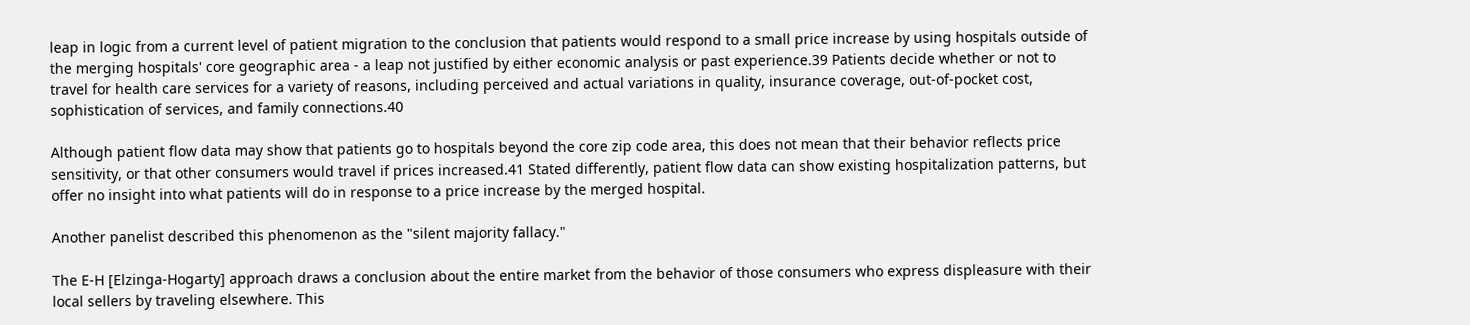leap in logic from a current level of patient migration to the conclusion that patients would respond to a small price increase by using hospitals outside of the merging hospitals' core geographic area - a leap not justified by either economic analysis or past experience.39 Patients decide whether or not to travel for health care services for a variety of reasons, including perceived and actual variations in quality, insurance coverage, out-of-pocket cost, sophistication of services, and family connections.40

Although patient flow data may show that patients go to hospitals beyond the core zip code area, this does not mean that their behavior reflects price sensitivity, or that other consumers would travel if prices increased.41 Stated differently, patient flow data can show existing hospitalization patterns, but offer no insight into what patients will do in response to a price increase by the merged hospital.

Another panelist described this phenomenon as the "silent majority fallacy."

The E-H [Elzinga-Hogarty] approach draws a conclusion about the entire market from the behavior of those consumers who express displeasure with their local sellers by traveling elsewhere. This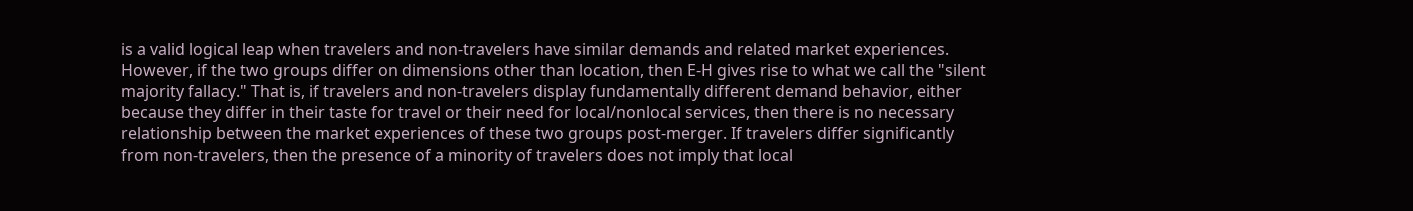is a valid logical leap when travelers and non-travelers have similar demands and related market experiences. However, if the two groups differ on dimensions other than location, then E-H gives rise to what we call the "silent majority fallacy." That is, if travelers and non-travelers display fundamentally different demand behavior, either because they differ in their taste for travel or their need for local/nonlocal services, then there is no necessary relationship between the market experiences of these two groups post-merger. If travelers differ significantly from non-travelers, then the presence of a minority of travelers does not imply that local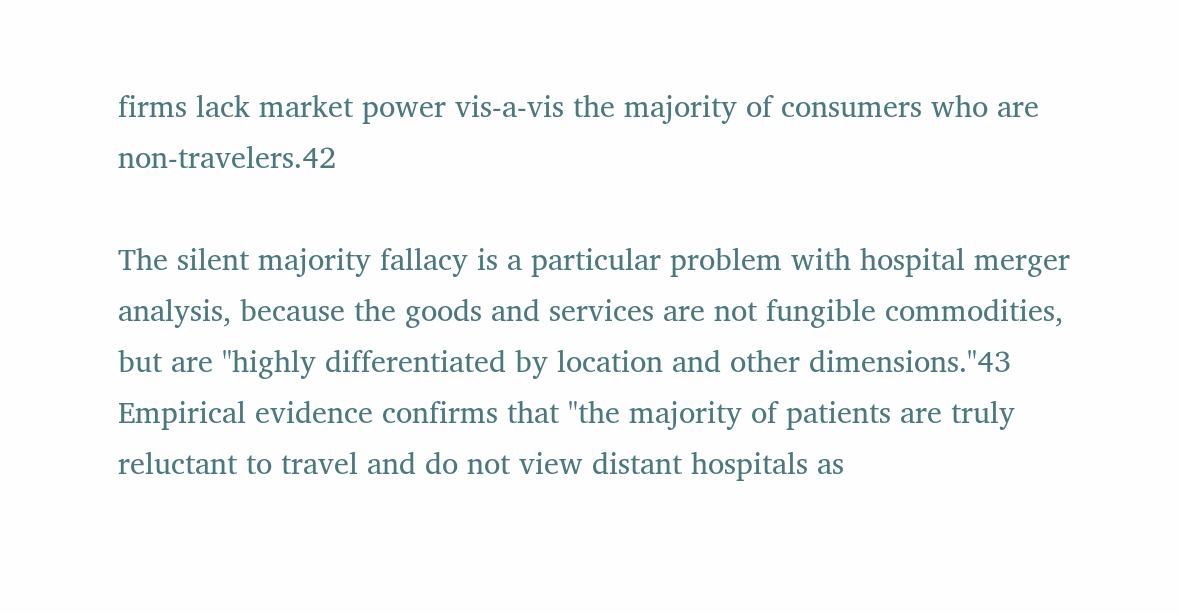firms lack market power vis-a-vis the majority of consumers who are non-travelers.42

The silent majority fallacy is a particular problem with hospital merger analysis, because the goods and services are not fungible commodities, but are "highly differentiated by location and other dimensions."43 Empirical evidence confirms that "the majority of patients are truly reluctant to travel and do not view distant hospitals as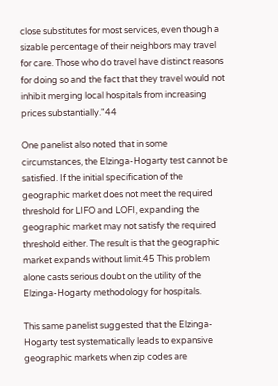close substitutes for most services, even though a sizable percentage of their neighbors may travel for care. Those who do travel have distinct reasons for doing so and the fact that they travel would not inhibit merging local hospitals from increasing prices substantially."44

One panelist also noted that in some circumstances, the Elzinga-Hogarty test cannot be satisfied. If the initial specification of the geographic market does not meet the required threshold for LIFO and LOFI, expanding the geographic market may not satisfy the required threshold either. The result is that the geographic market expands without limit.45 This problem alone casts serious doubt on the utility of the Elzinga-Hogarty methodology for hospitals.

This same panelist suggested that the Elzinga-Hogarty test systematically leads to expansive geographic markets when zip codes are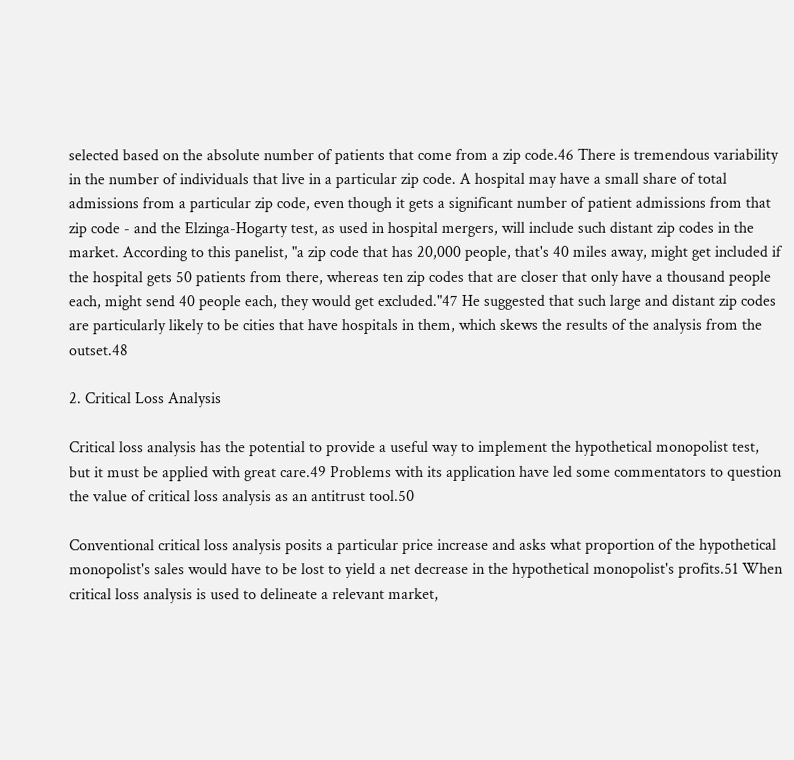selected based on the absolute number of patients that come from a zip code.46 There is tremendous variability in the number of individuals that live in a particular zip code. A hospital may have a small share of total admissions from a particular zip code, even though it gets a significant number of patient admissions from that zip code - and the Elzinga-Hogarty test, as used in hospital mergers, will include such distant zip codes in the market. According to this panelist, "a zip code that has 20,000 people, that's 40 miles away, might get included if the hospital gets 50 patients from there, whereas ten zip codes that are closer that only have a thousand people each, might send 40 people each, they would get excluded."47 He suggested that such large and distant zip codes are particularly likely to be cities that have hospitals in them, which skews the results of the analysis from the outset.48

2. Critical Loss Analysis

Critical loss analysis has the potential to provide a useful way to implement the hypothetical monopolist test, but it must be applied with great care.49 Problems with its application have led some commentators to question the value of critical loss analysis as an antitrust tool.50

Conventional critical loss analysis posits a particular price increase and asks what proportion of the hypothetical monopolist's sales would have to be lost to yield a net decrease in the hypothetical monopolist's profits.51 When critical loss analysis is used to delineate a relevant market,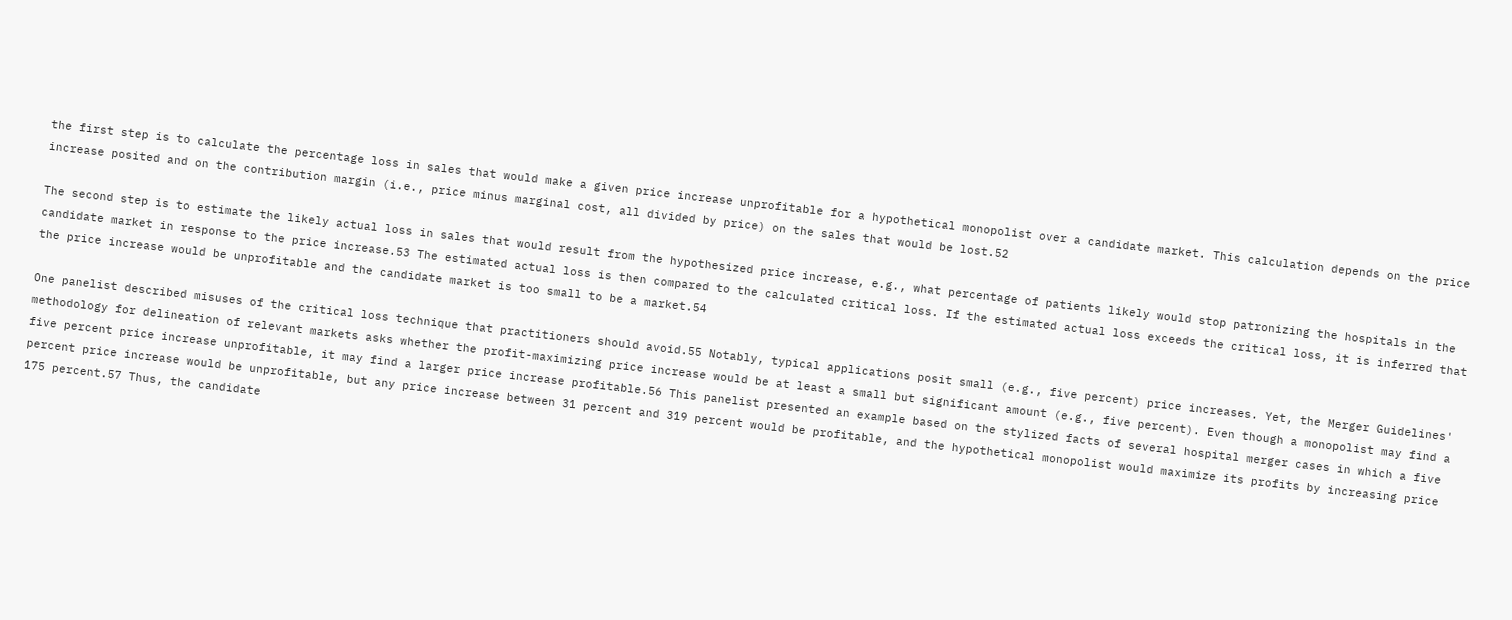the first step is to calculate the percentage loss in sales that would make a given price increase unprofitable for a hypothetical monopolist over a candidate market. This calculation depends on the price increase posited and on the contribution margin (i.e., price minus marginal cost, all divided by price) on the sales that would be lost.52

The second step is to estimate the likely actual loss in sales that would result from the hypothesized price increase, e.g., what percentage of patients likely would stop patronizing the hospitals in the candidate market in response to the price increase.53 The estimated actual loss is then compared to the calculated critical loss. If the estimated actual loss exceeds the critical loss, it is inferred that the price increase would be unprofitable and the candidate market is too small to be a market.54

One panelist described misuses of the critical loss technique that practitioners should avoid.55 Notably, typical applications posit small (e.g., five percent) price increases. Yet, the Merger Guidelines' methodology for delineation of relevant markets asks whether the profit-maximizing price increase would be at least a small but significant amount (e.g., five percent). Even though a monopolist may find a five percent price increase unprofitable, it may find a larger price increase profitable.56 This panelist presented an example based on the stylized facts of several hospital merger cases in which a five percent price increase would be unprofitable, but any price increase between 31 percent and 319 percent would be profitable, and the hypothetical monopolist would maximize its profits by increasing price 175 percent.57 Thus, the candidate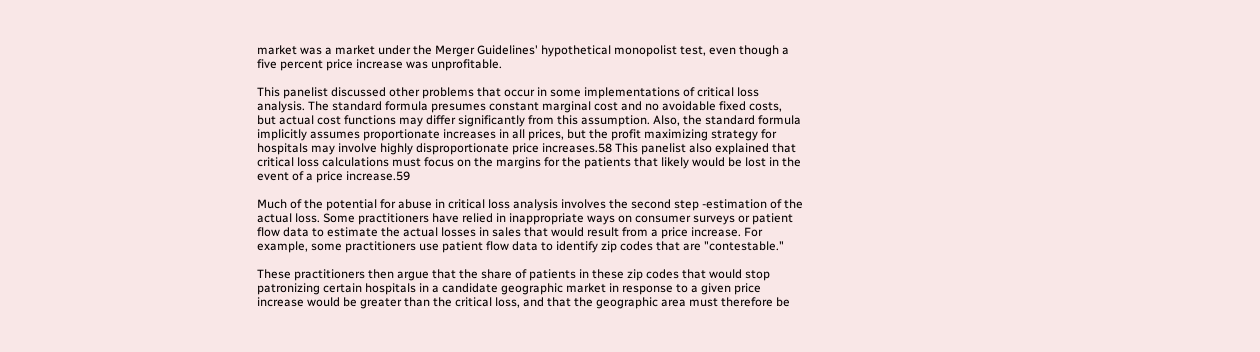market was a market under the Merger Guidelines' hypothetical monopolist test, even though a five percent price increase was unprofitable.

This panelist discussed other problems that occur in some implementations of critical loss analysis. The standard formula presumes constant marginal cost and no avoidable fixed costs, but actual cost functions may differ significantly from this assumption. Also, the standard formula implicitly assumes proportionate increases in all prices, but the profit maximizing strategy for hospitals may involve highly disproportionate price increases.58 This panelist also explained that critical loss calculations must focus on the margins for the patients that likely would be lost in the event of a price increase.59

Much of the potential for abuse in critical loss analysis involves the second step -estimation of the actual loss. Some practitioners have relied in inappropriate ways on consumer surveys or patient flow data to estimate the actual losses in sales that would result from a price increase. For example, some practitioners use patient flow data to identify zip codes that are "contestable."

These practitioners then argue that the share of patients in these zip codes that would stop patronizing certain hospitals in a candidate geographic market in response to a given price increase would be greater than the critical loss, and that the geographic area must therefore be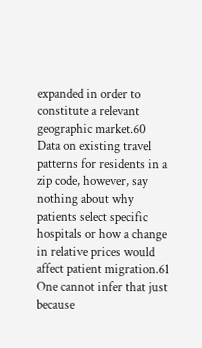expanded in order to constitute a relevant geographic market.60 Data on existing travel patterns for residents in a zip code, however, say nothing about why patients select specific hospitals or how a change in relative prices would affect patient migration.61 One cannot infer that just because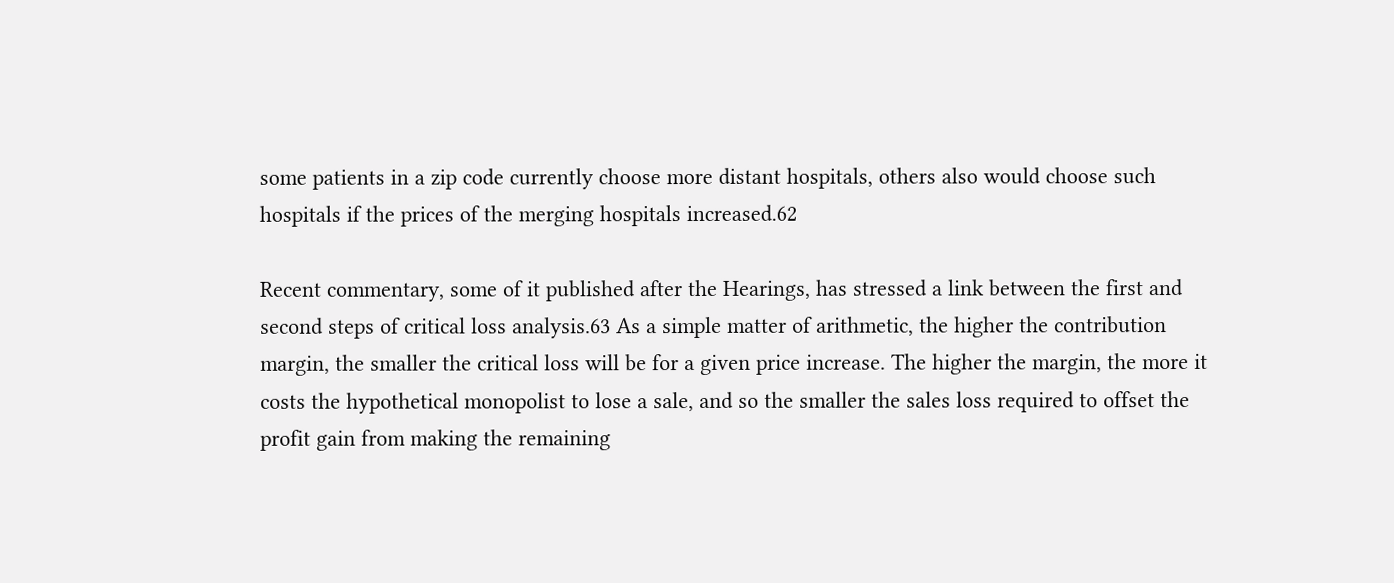some patients in a zip code currently choose more distant hospitals, others also would choose such hospitals if the prices of the merging hospitals increased.62

Recent commentary, some of it published after the Hearings, has stressed a link between the first and second steps of critical loss analysis.63 As a simple matter of arithmetic, the higher the contribution margin, the smaller the critical loss will be for a given price increase. The higher the margin, the more it costs the hypothetical monopolist to lose a sale, and so the smaller the sales loss required to offset the profit gain from making the remaining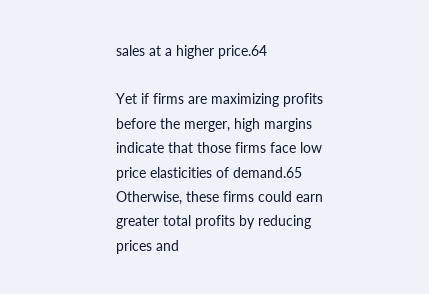sales at a higher price.64

Yet if firms are maximizing profits before the merger, high margins indicate that those firms face low price elasticities of demand.65 Otherwise, these firms could earn greater total profits by reducing prices and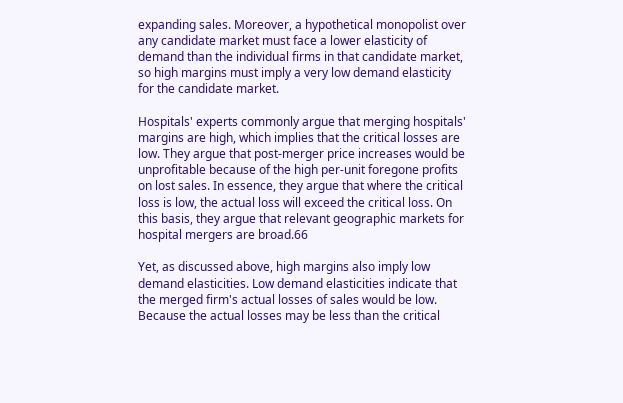expanding sales. Moreover, a hypothetical monopolist over any candidate market must face a lower elasticity of demand than the individual firms in that candidate market, so high margins must imply a very low demand elasticity for the candidate market.

Hospitals' experts commonly argue that merging hospitals' margins are high, which implies that the critical losses are low. They argue that post-merger price increases would be unprofitable because of the high per-unit foregone profits on lost sales. In essence, they argue that where the critical loss is low, the actual loss will exceed the critical loss. On this basis, they argue that relevant geographic markets for hospital mergers are broad.66

Yet, as discussed above, high margins also imply low demand elasticities. Low demand elasticities indicate that the merged firm's actual losses of sales would be low. Because the actual losses may be less than the critical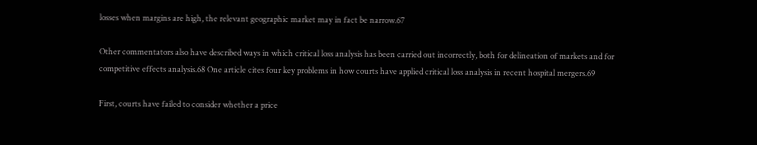losses when margins are high, the relevant geographic market may in fact be narrow.67

Other commentators also have described ways in which critical loss analysis has been carried out incorrectly, both for delineation of markets and for competitive effects analysis.68 One article cites four key problems in how courts have applied critical loss analysis in recent hospital mergers.69

First, courts have failed to consider whether a price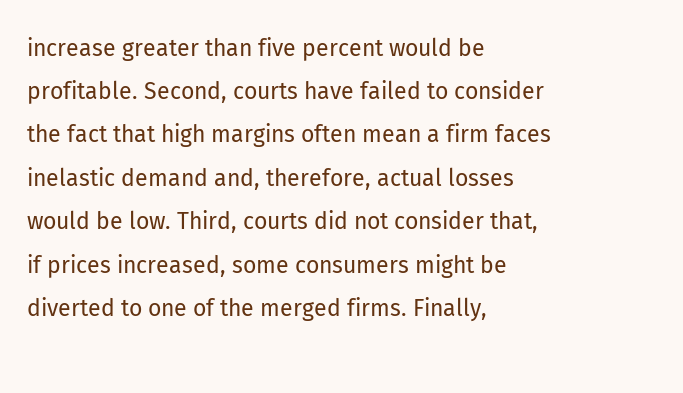increase greater than five percent would be profitable. Second, courts have failed to consider the fact that high margins often mean a firm faces inelastic demand and, therefore, actual losses would be low. Third, courts did not consider that, if prices increased, some consumers might be diverted to one of the merged firms. Finally,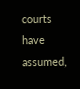courts have assumed,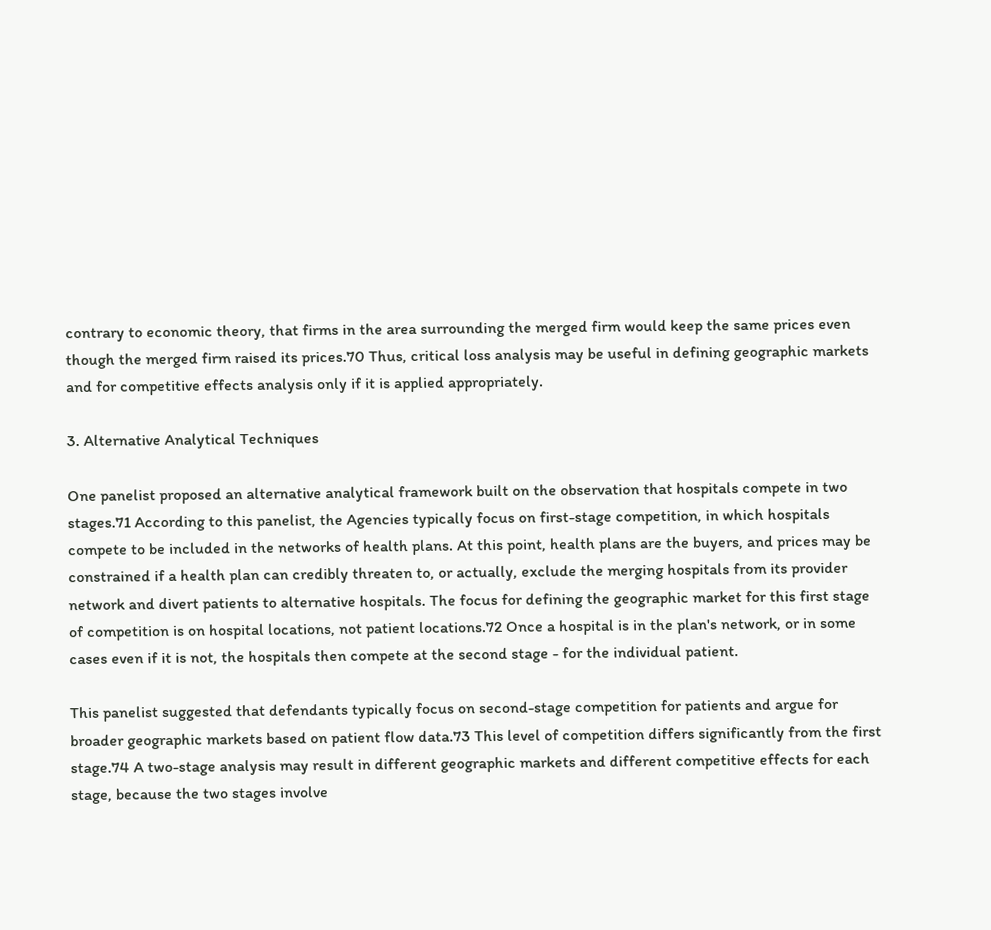contrary to economic theory, that firms in the area surrounding the merged firm would keep the same prices even though the merged firm raised its prices.70 Thus, critical loss analysis may be useful in defining geographic markets and for competitive effects analysis only if it is applied appropriately.

3. Alternative Analytical Techniques

One panelist proposed an alternative analytical framework built on the observation that hospitals compete in two stages.71 According to this panelist, the Agencies typically focus on first-stage competition, in which hospitals compete to be included in the networks of health plans. At this point, health plans are the buyers, and prices may be constrained if a health plan can credibly threaten to, or actually, exclude the merging hospitals from its provider network and divert patients to alternative hospitals. The focus for defining the geographic market for this first stage of competition is on hospital locations, not patient locations.72 Once a hospital is in the plan's network, or in some cases even if it is not, the hospitals then compete at the second stage - for the individual patient.

This panelist suggested that defendants typically focus on second-stage competition for patients and argue for broader geographic markets based on patient flow data.73 This level of competition differs significantly from the first stage.74 A two-stage analysis may result in different geographic markets and different competitive effects for each stage, because the two stages involve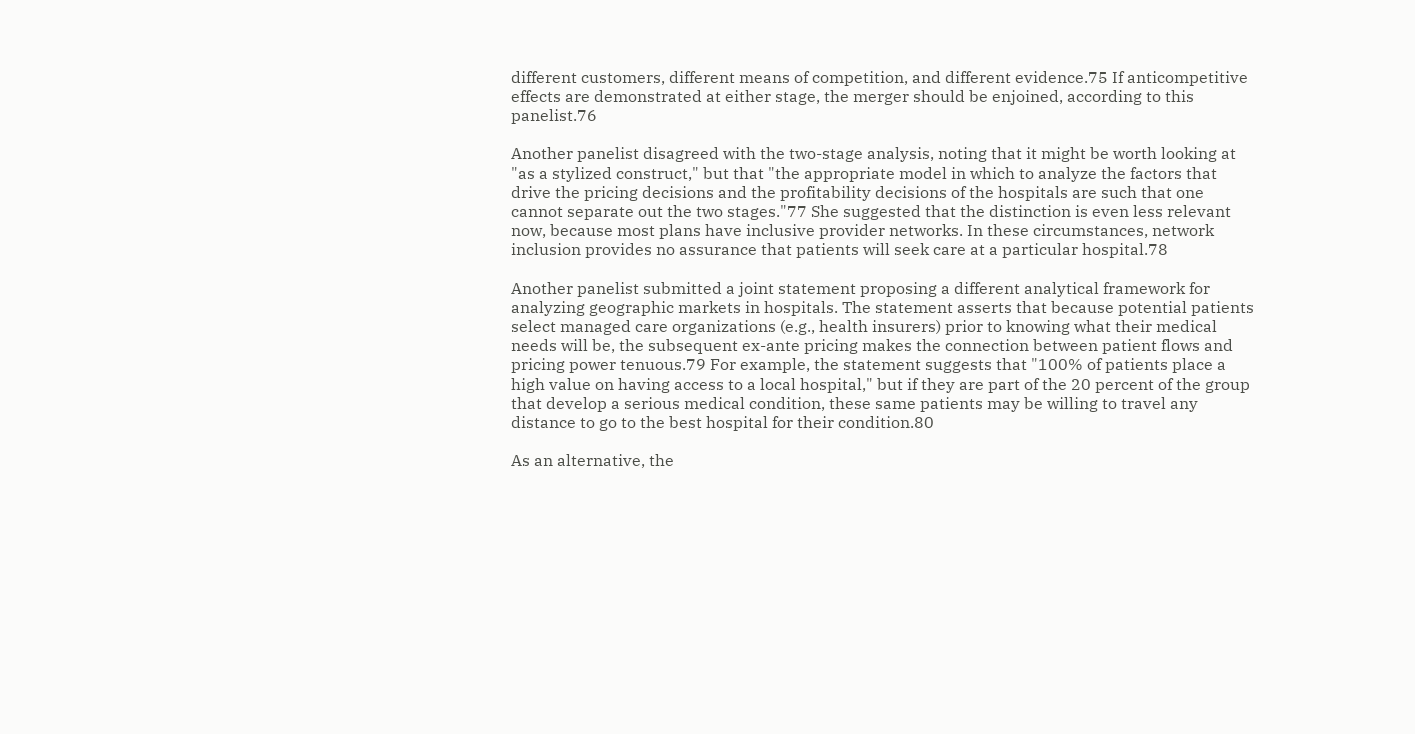different customers, different means of competition, and different evidence.75 If anticompetitive effects are demonstrated at either stage, the merger should be enjoined, according to this panelist.76

Another panelist disagreed with the two-stage analysis, noting that it might be worth looking at "as a stylized construct," but that "the appropriate model in which to analyze the factors that drive the pricing decisions and the profitability decisions of the hospitals are such that one cannot separate out the two stages."77 She suggested that the distinction is even less relevant now, because most plans have inclusive provider networks. In these circumstances, network inclusion provides no assurance that patients will seek care at a particular hospital.78

Another panelist submitted a joint statement proposing a different analytical framework for analyzing geographic markets in hospitals. The statement asserts that because potential patients select managed care organizations (e.g., health insurers) prior to knowing what their medical needs will be, the subsequent ex-ante pricing makes the connection between patient flows and pricing power tenuous.79 For example, the statement suggests that "100% of patients place a high value on having access to a local hospital," but if they are part of the 20 percent of the group that develop a serious medical condition, these same patients may be willing to travel any distance to go to the best hospital for their condition.80

As an alternative, the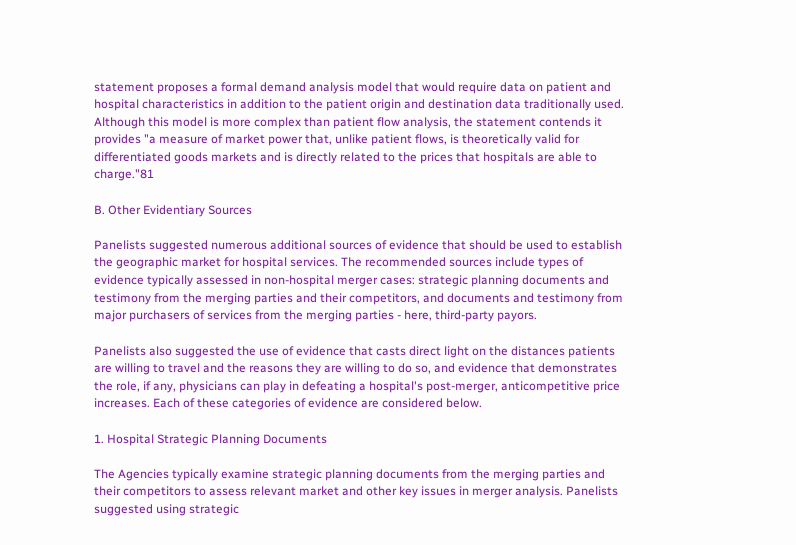statement proposes a formal demand analysis model that would require data on patient and hospital characteristics in addition to the patient origin and destination data traditionally used. Although this model is more complex than patient flow analysis, the statement contends it provides "a measure of market power that, unlike patient flows, is theoretically valid for differentiated goods markets and is directly related to the prices that hospitals are able to charge."81

B. Other Evidentiary Sources

Panelists suggested numerous additional sources of evidence that should be used to establish the geographic market for hospital services. The recommended sources include types of evidence typically assessed in non-hospital merger cases: strategic planning documents and testimony from the merging parties and their competitors, and documents and testimony from major purchasers of services from the merging parties - here, third-party payors.

Panelists also suggested the use of evidence that casts direct light on the distances patients are willing to travel and the reasons they are willing to do so, and evidence that demonstrates the role, if any, physicians can play in defeating a hospital's post-merger, anticompetitive price increases. Each of these categories of evidence are considered below.

1. Hospital Strategic Planning Documents

The Agencies typically examine strategic planning documents from the merging parties and their competitors to assess relevant market and other key issues in merger analysis. Panelists suggested using strategic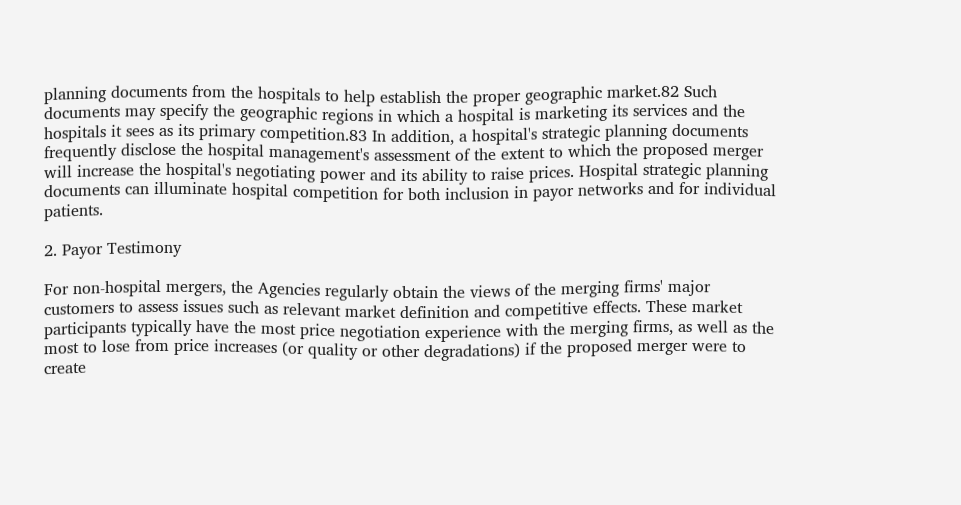planning documents from the hospitals to help establish the proper geographic market.82 Such documents may specify the geographic regions in which a hospital is marketing its services and the hospitals it sees as its primary competition.83 In addition, a hospital's strategic planning documents frequently disclose the hospital management's assessment of the extent to which the proposed merger will increase the hospital's negotiating power and its ability to raise prices. Hospital strategic planning documents can illuminate hospital competition for both inclusion in payor networks and for individual patients.

2. Payor Testimony

For non-hospital mergers, the Agencies regularly obtain the views of the merging firms' major customers to assess issues such as relevant market definition and competitive effects. These market participants typically have the most price negotiation experience with the merging firms, as well as the most to lose from price increases (or quality or other degradations) if the proposed merger were to create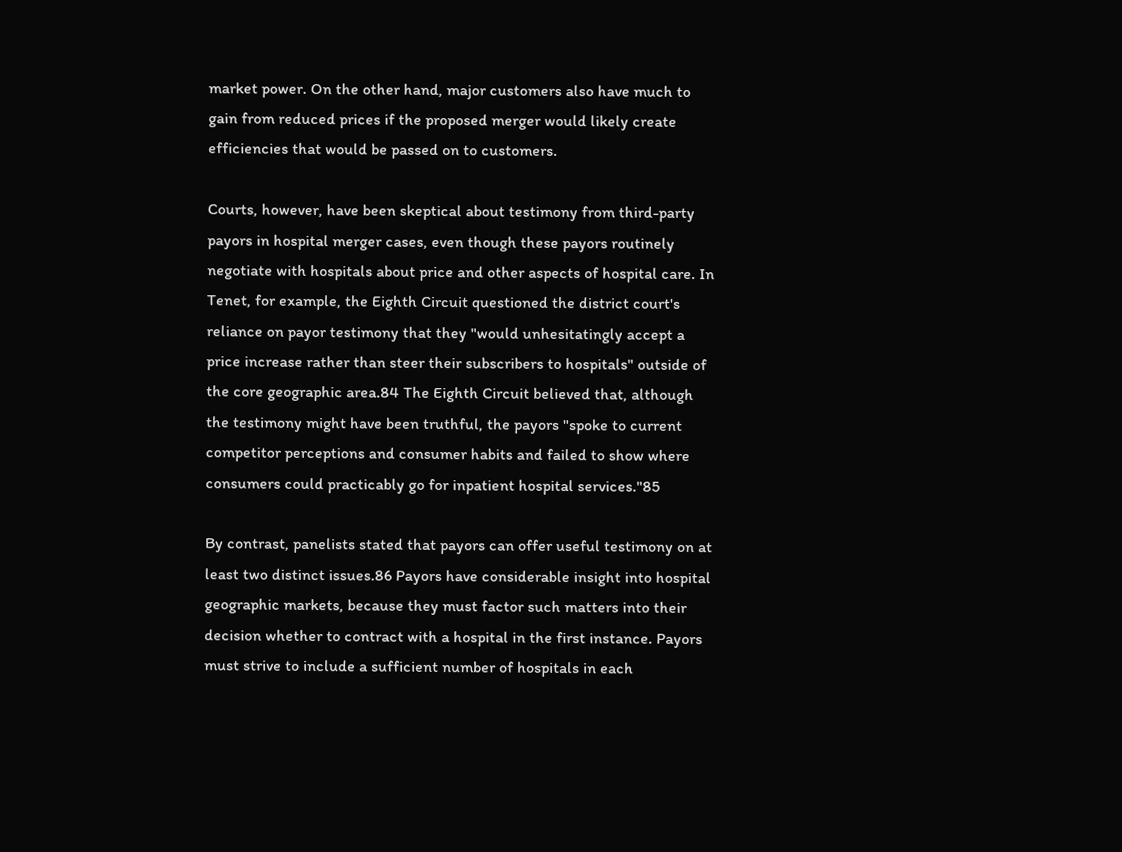market power. On the other hand, major customers also have much to gain from reduced prices if the proposed merger would likely create efficiencies that would be passed on to customers.

Courts, however, have been skeptical about testimony from third-party payors in hospital merger cases, even though these payors routinely negotiate with hospitals about price and other aspects of hospital care. In Tenet, for example, the Eighth Circuit questioned the district court's reliance on payor testimony that they "would unhesitatingly accept a price increase rather than steer their subscribers to hospitals" outside of the core geographic area.84 The Eighth Circuit believed that, although the testimony might have been truthful, the payors "spoke to current competitor perceptions and consumer habits and failed to show where consumers could practicably go for inpatient hospital services."85

By contrast, panelists stated that payors can offer useful testimony on at least two distinct issues.86 Payors have considerable insight into hospital geographic markets, because they must factor such matters into their decision whether to contract with a hospital in the first instance. Payors must strive to include a sufficient number of hospitals in each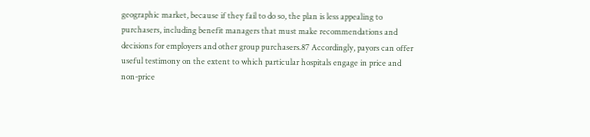geographic market, because if they fail to do so, the plan is less appealing to purchasers, including benefit managers that must make recommendations and decisions for employers and other group purchasers.87 Accordingly, payors can offer useful testimony on the extent to which particular hospitals engage in price and non-price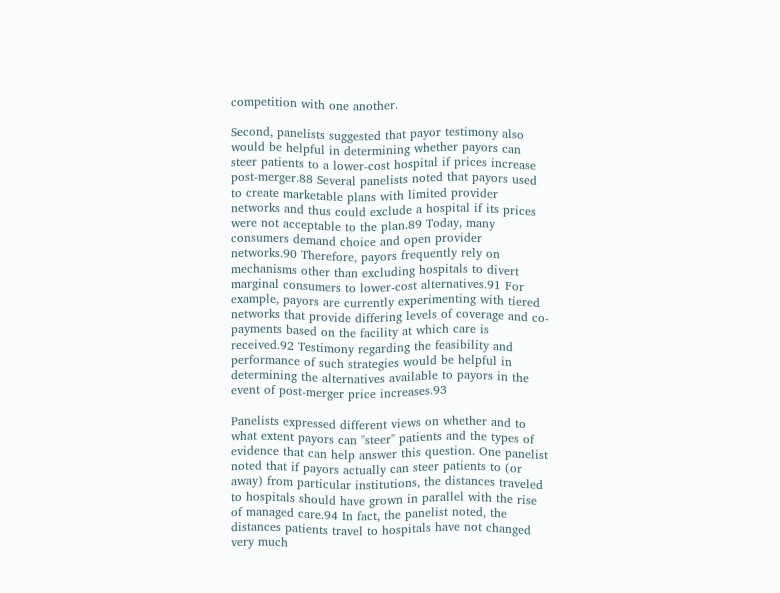competition with one another.

Second, panelists suggested that payor testimony also would be helpful in determining whether payors can steer patients to a lower-cost hospital if prices increase post-merger.88 Several panelists noted that payors used to create marketable plans with limited provider networks and thus could exclude a hospital if its prices were not acceptable to the plan.89 Today, many consumers demand choice and open provider networks.90 Therefore, payors frequently rely on mechanisms other than excluding hospitals to divert marginal consumers to lower-cost alternatives.91 For example, payors are currently experimenting with tiered networks that provide differing levels of coverage and co-payments based on the facility at which care is received.92 Testimony regarding the feasibility and performance of such strategies would be helpful in determining the alternatives available to payors in the event of post-merger price increases.93

Panelists expressed different views on whether and to what extent payors can "steer" patients and the types of evidence that can help answer this question. One panelist noted that if payors actually can steer patients to (or away) from particular institutions, the distances traveled to hospitals should have grown in parallel with the rise of managed care.94 In fact, the panelist noted, the distances patients travel to hospitals have not changed very much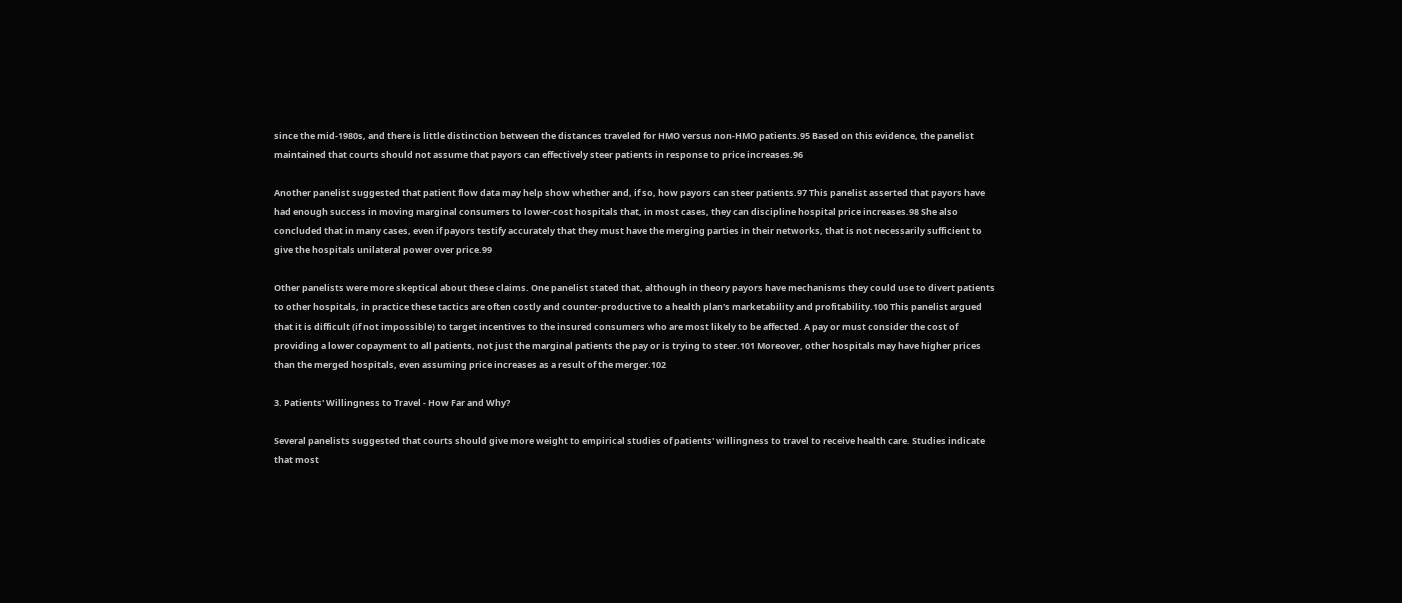since the mid-1980s, and there is little distinction between the distances traveled for HMO versus non-HMO patients.95 Based on this evidence, the panelist maintained that courts should not assume that payors can effectively steer patients in response to price increases.96

Another panelist suggested that patient flow data may help show whether and, if so, how payors can steer patients.97 This panelist asserted that payors have had enough success in moving marginal consumers to lower-cost hospitals that, in most cases, they can discipline hospital price increases.98 She also concluded that in many cases, even if payors testify accurately that they must have the merging parties in their networks, that is not necessarily sufficient to give the hospitals unilateral power over price.99

Other panelists were more skeptical about these claims. One panelist stated that, although in theory payors have mechanisms they could use to divert patients to other hospitals, in practice these tactics are often costly and counter-productive to a health plan's marketability and profitability.100 This panelist argued that it is difficult (if not impossible) to target incentives to the insured consumers who are most likely to be affected. A pay or must consider the cost of providing a lower copayment to all patients, not just the marginal patients the pay or is trying to steer.101 Moreover, other hospitals may have higher prices than the merged hospitals, even assuming price increases as a result of the merger.102

3. Patients' Willingness to Travel - How Far and Why?

Several panelists suggested that courts should give more weight to empirical studies of patients' willingness to travel to receive health care. Studies indicate that most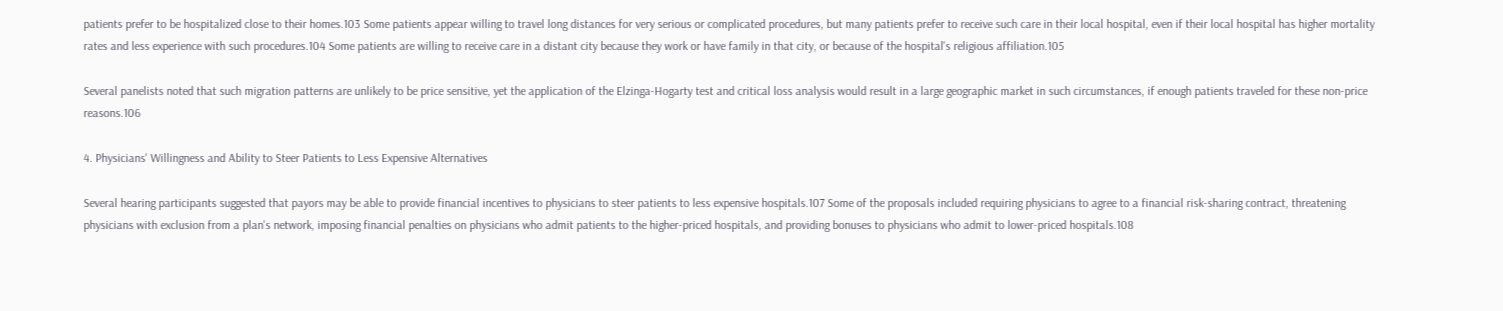patients prefer to be hospitalized close to their homes.103 Some patients appear willing to travel long distances for very serious or complicated procedures, but many patients prefer to receive such care in their local hospital, even if their local hospital has higher mortality rates and less experience with such procedures.104 Some patients are willing to receive care in a distant city because they work or have family in that city, or because of the hospital's religious affiliation.105

Several panelists noted that such migration patterns are unlikely to be price sensitive, yet the application of the Elzinga-Hogarty test and critical loss analysis would result in a large geographic market in such circumstances, if enough patients traveled for these non-price reasons.106

4. Physicians' Willingness and Ability to Steer Patients to Less Expensive Alternatives

Several hearing participants suggested that payors may be able to provide financial incentives to physicians to steer patients to less expensive hospitals.107 Some of the proposals included requiring physicians to agree to a financial risk-sharing contract, threatening physicians with exclusion from a plan's network, imposing financial penalties on physicians who admit patients to the higher-priced hospitals, and providing bonuses to physicians who admit to lower-priced hospitals.108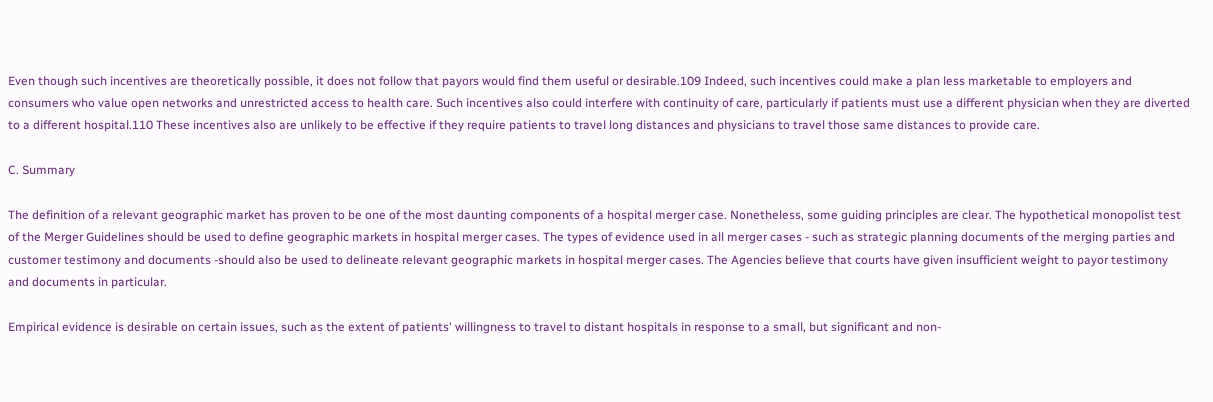Even though such incentives are theoretically possible, it does not follow that payors would find them useful or desirable.109 Indeed, such incentives could make a plan less marketable to employers and consumers who value open networks and unrestricted access to health care. Such incentives also could interfere with continuity of care, particularly if patients must use a different physician when they are diverted to a different hospital.110 These incentives also are unlikely to be effective if they require patients to travel long distances and physicians to travel those same distances to provide care.

C. Summary

The definition of a relevant geographic market has proven to be one of the most daunting components of a hospital merger case. Nonetheless, some guiding principles are clear. The hypothetical monopolist test of the Merger Guidelines should be used to define geographic markets in hospital merger cases. The types of evidence used in all merger cases - such as strategic planning documents of the merging parties and customer testimony and documents -should also be used to delineate relevant geographic markets in hospital merger cases. The Agencies believe that courts have given insufficient weight to payor testimony and documents in particular.

Empirical evidence is desirable on certain issues, such as the extent of patients' willingness to travel to distant hospitals in response to a small, but significant and non-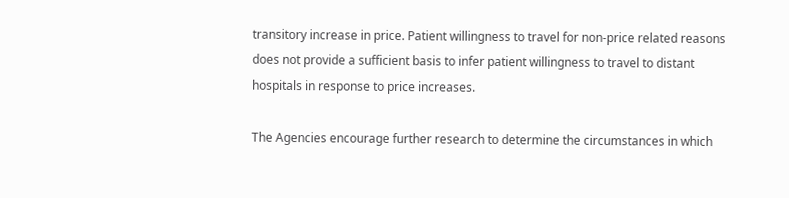transitory increase in price. Patient willingness to travel for non-price related reasons does not provide a sufficient basis to infer patient willingness to travel to distant hospitals in response to price increases.

The Agencies encourage further research to determine the circumstances in which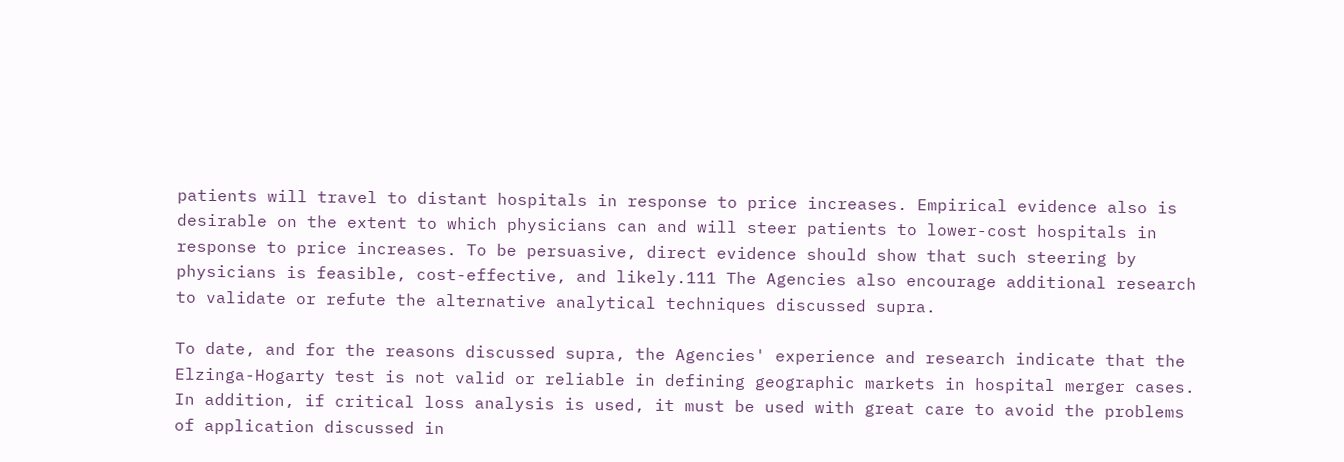patients will travel to distant hospitals in response to price increases. Empirical evidence also is desirable on the extent to which physicians can and will steer patients to lower-cost hospitals in response to price increases. To be persuasive, direct evidence should show that such steering by physicians is feasible, cost-effective, and likely.111 The Agencies also encourage additional research to validate or refute the alternative analytical techniques discussed supra.

To date, and for the reasons discussed supra, the Agencies' experience and research indicate that the Elzinga-Hogarty test is not valid or reliable in defining geographic markets in hospital merger cases. In addition, if critical loss analysis is used, it must be used with great care to avoid the problems of application discussed in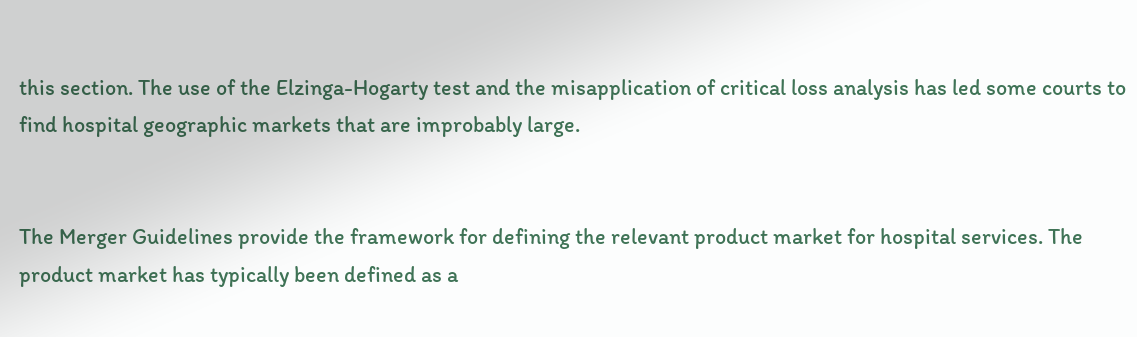this section. The use of the Elzinga-Hogarty test and the misapplication of critical loss analysis has led some courts to find hospital geographic markets that are improbably large.


The Merger Guidelines provide the framework for defining the relevant product market for hospital services. The product market has typically been defined as a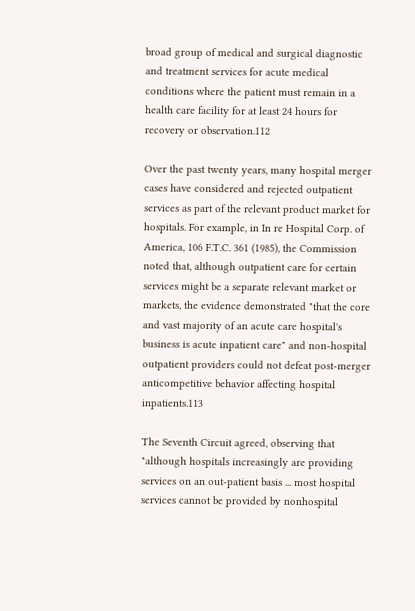broad group of medical and surgical diagnostic and treatment services for acute medical conditions where the patient must remain in a health care facility for at least 24 hours for recovery or observation.112

Over the past twenty years, many hospital merger cases have considered and rejected outpatient services as part of the relevant product market for hospitals. For example, in In re Hospital Corp. of America, 106 F.T.C. 361 (1985), the Commission noted that, although outpatient care for certain services might be a separate relevant market or markets, the evidence demonstrated "that the core and vast majority of an acute care hospital's business is acute inpatient care" and non-hospital outpatient providers could not defeat post-merger anticompetitive behavior affecting hospital inpatients.113

The Seventh Circuit agreed, observing that "although hospitals increasingly are providing services on an out-patient basis ... most hospital services cannot be provided by nonhospital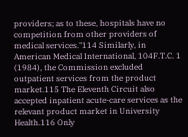providers; as to these, hospitals have no competition from other providers of medical services."114 Similarly, in American Medical International, 104F.T.C. 1 (1984), the Commission excluded outpatient services from the product market.115 The Eleventh Circuit also accepted inpatient acute-care services as the relevant product market in University Health.116 Only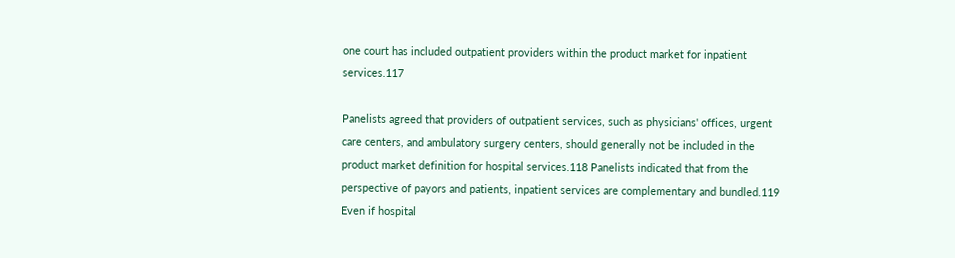one court has included outpatient providers within the product market for inpatient services.117

Panelists agreed that providers of outpatient services, such as physicians' offices, urgent care centers, and ambulatory surgery centers, should generally not be included in the product market definition for hospital services.118 Panelists indicated that from the perspective of payors and patients, inpatient services are complementary and bundled.119 Even if hospital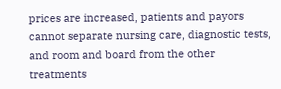prices are increased, patients and payors cannot separate nursing care, diagnostic tests, and room and board from the other treatments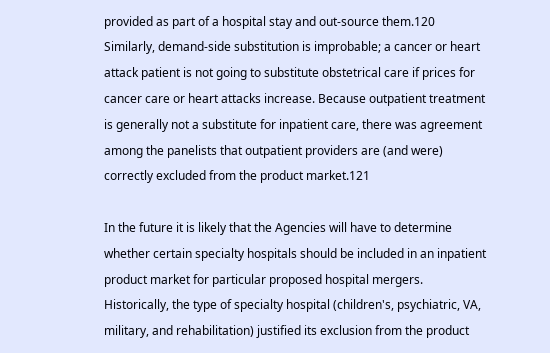provided as part of a hospital stay and out-source them.120 Similarly, demand-side substitution is improbable; a cancer or heart attack patient is not going to substitute obstetrical care if prices for cancer care or heart attacks increase. Because outpatient treatment is generally not a substitute for inpatient care, there was agreement among the panelists that outpatient providers are (and were) correctly excluded from the product market.121

In the future it is likely that the Agencies will have to determine whether certain specialty hospitals should be included in an inpatient product market for particular proposed hospital mergers. Historically, the type of specialty hospital (children's, psychiatric, VA, military, and rehabilitation) justified its exclusion from the product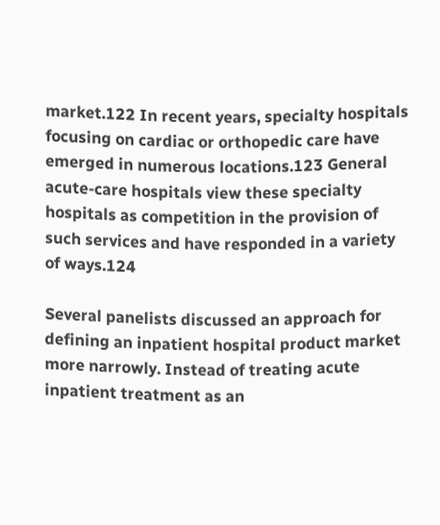market.122 In recent years, specialty hospitals focusing on cardiac or orthopedic care have emerged in numerous locations.123 General acute-care hospitals view these specialty hospitals as competition in the provision of such services and have responded in a variety of ways.124

Several panelists discussed an approach for defining an inpatient hospital product market more narrowly. Instead of treating acute inpatient treatment as an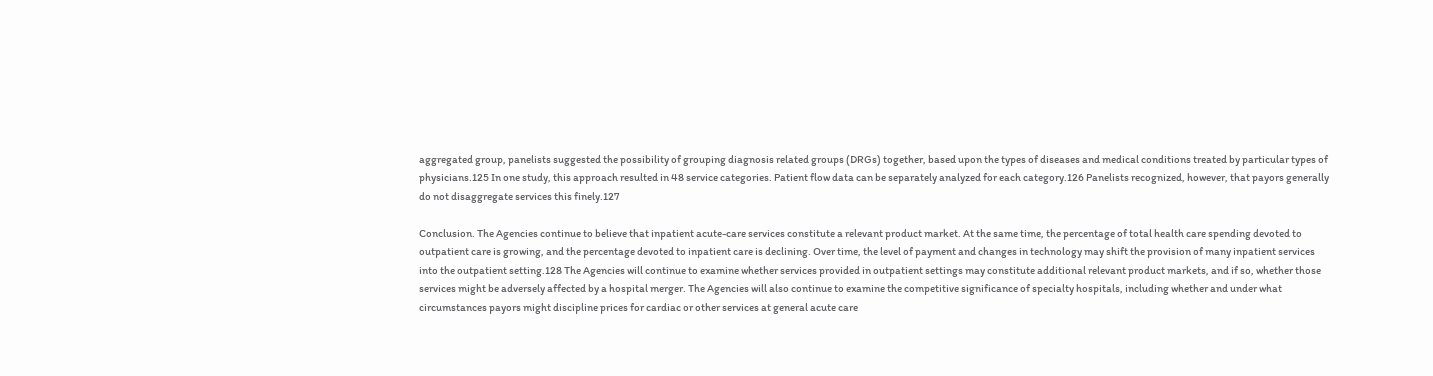aggregated group, panelists suggested the possibility of grouping diagnosis related groups (DRGs) together, based upon the types of diseases and medical conditions treated by particular types of physicians.125 In one study, this approach resulted in 48 service categories. Patient flow data can be separately analyzed for each category.126 Panelists recognized, however, that payors generally do not disaggregate services this finely.127

Conclusion. The Agencies continue to believe that inpatient acute-care services constitute a relevant product market. At the same time, the percentage of total health care spending devoted to outpatient care is growing, and the percentage devoted to inpatient care is declining. Over time, the level of payment and changes in technology may shift the provision of many inpatient services into the outpatient setting.128 The Agencies will continue to examine whether services provided in outpatient settings may constitute additional relevant product markets, and if so, whether those services might be adversely affected by a hospital merger. The Agencies will also continue to examine the competitive significance of specialty hospitals, including whether and under what circumstances payors might discipline prices for cardiac or other services at general acute care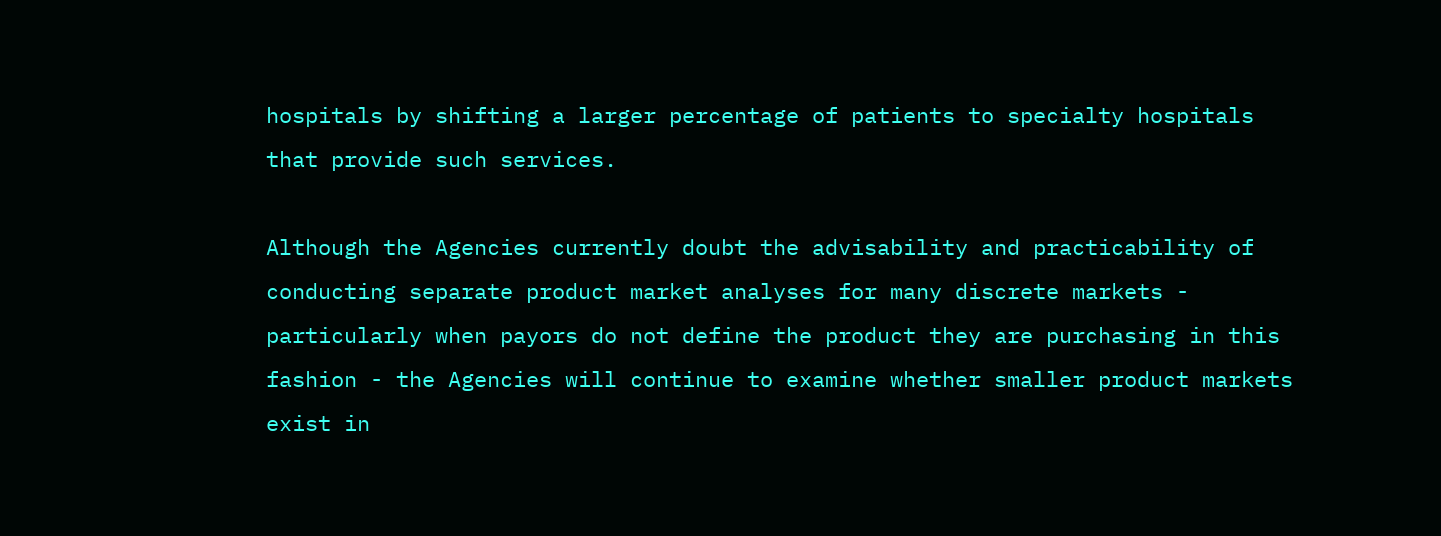hospitals by shifting a larger percentage of patients to specialty hospitals that provide such services.

Although the Agencies currently doubt the advisability and practicability of conducting separate product market analyses for many discrete markets - particularly when payors do not define the product they are purchasing in this fashion - the Agencies will continue to examine whether smaller product markets exist in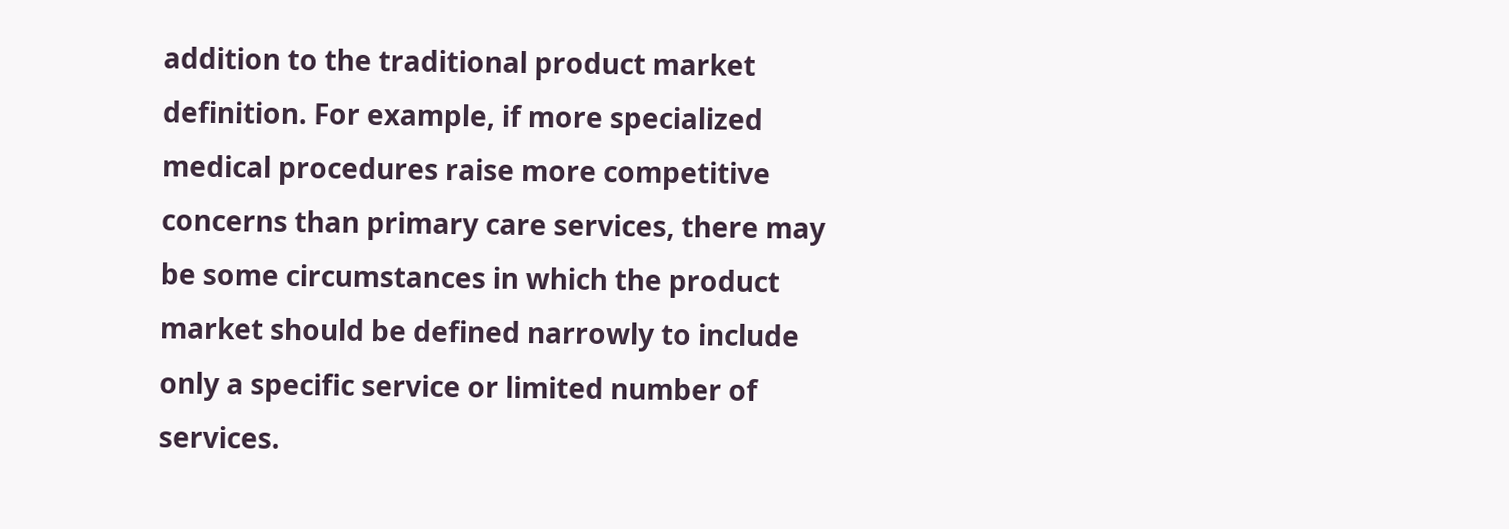addition to the traditional product market definition. For example, if more specialized medical procedures raise more competitive concerns than primary care services, there may be some circumstances in which the product market should be defined narrowly to include only a specific service or limited number of services.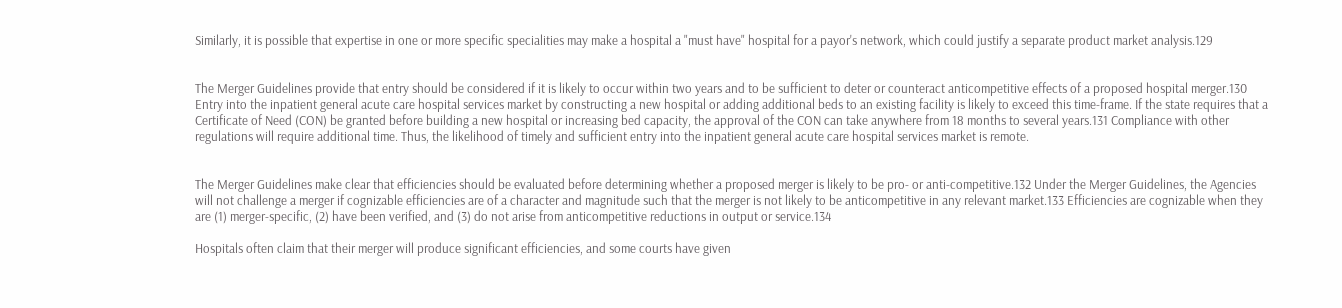Similarly, it is possible that expertise in one or more specific specialities may make a hospital a "must have" hospital for a payor's network, which could justify a separate product market analysis.129


The Merger Guidelines provide that entry should be considered if it is likely to occur within two years and to be sufficient to deter or counteract anticompetitive effects of a proposed hospital merger.130 Entry into the inpatient general acute care hospital services market by constructing a new hospital or adding additional beds to an existing facility is likely to exceed this time-frame. If the state requires that a Certificate of Need (CON) be granted before building a new hospital or increasing bed capacity, the approval of the CON can take anywhere from 18 months to several years.131 Compliance with other regulations will require additional time. Thus, the likelihood of timely and sufficient entry into the inpatient general acute care hospital services market is remote.


The Merger Guidelines make clear that efficiencies should be evaluated before determining whether a proposed merger is likely to be pro- or anti-competitive.132 Under the Merger Guidelines, the Agencies will not challenge a merger if cognizable efficiencies are of a character and magnitude such that the merger is not likely to be anticompetitive in any relevant market.133 Efficiencies are cognizable when they are (1) merger-specific, (2) have been verified, and (3) do not arise from anticompetitive reductions in output or service.134

Hospitals often claim that their merger will produce significant efficiencies, and some courts have given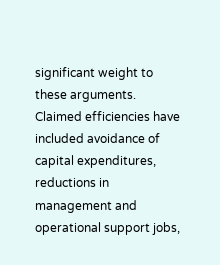significant weight to these arguments. Claimed efficiencies have included avoidance of capital expenditures, reductions in management and operational support jobs,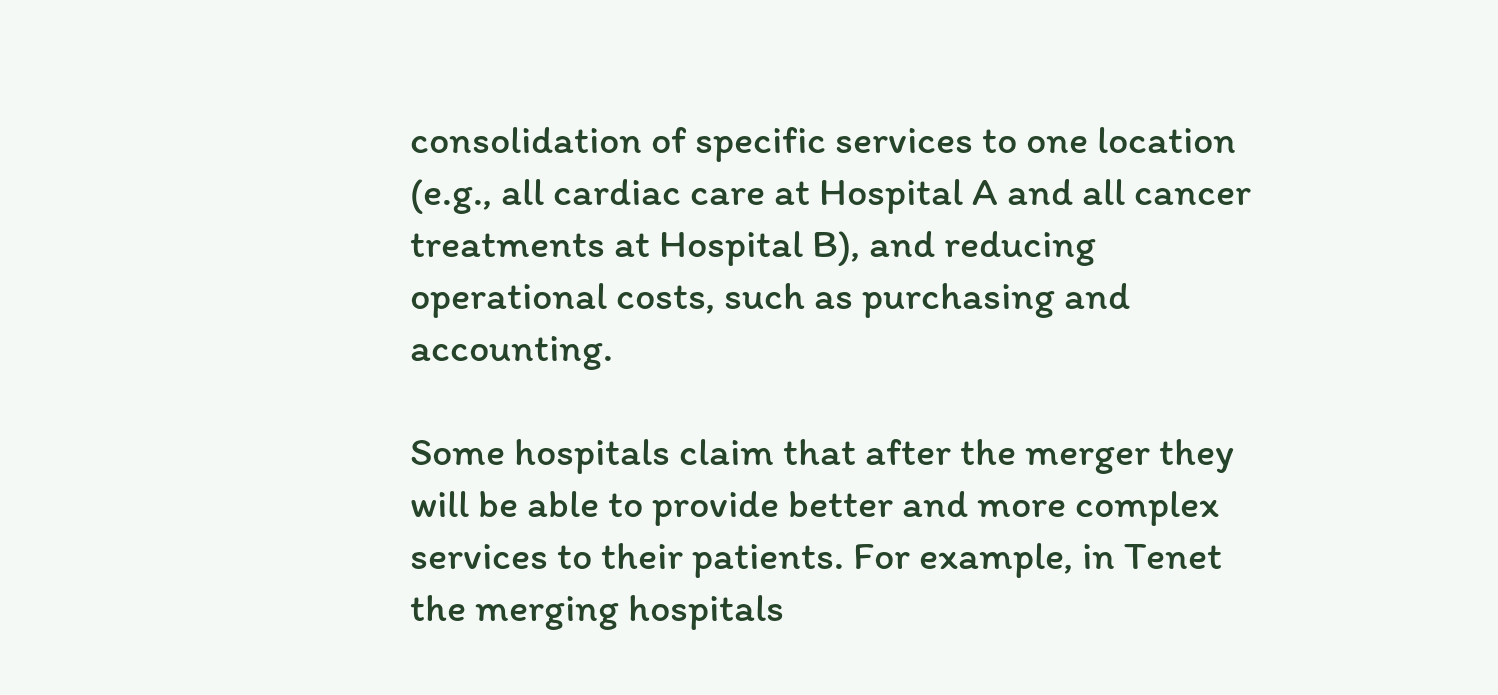consolidation of specific services to one location (e.g., all cardiac care at Hospital A and all cancer treatments at Hospital B), and reducing operational costs, such as purchasing and accounting.

Some hospitals claim that after the merger they will be able to provide better and more complex services to their patients. For example, in Tenet the merging hospitals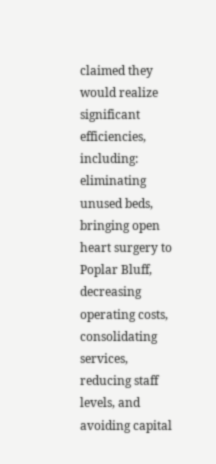claimed they would realize significant efficiencies, including: eliminating unused beds, bringing open heart surgery to Poplar Bluff, decreasing operating costs, consolidating services, reducing staff levels, and avoiding capital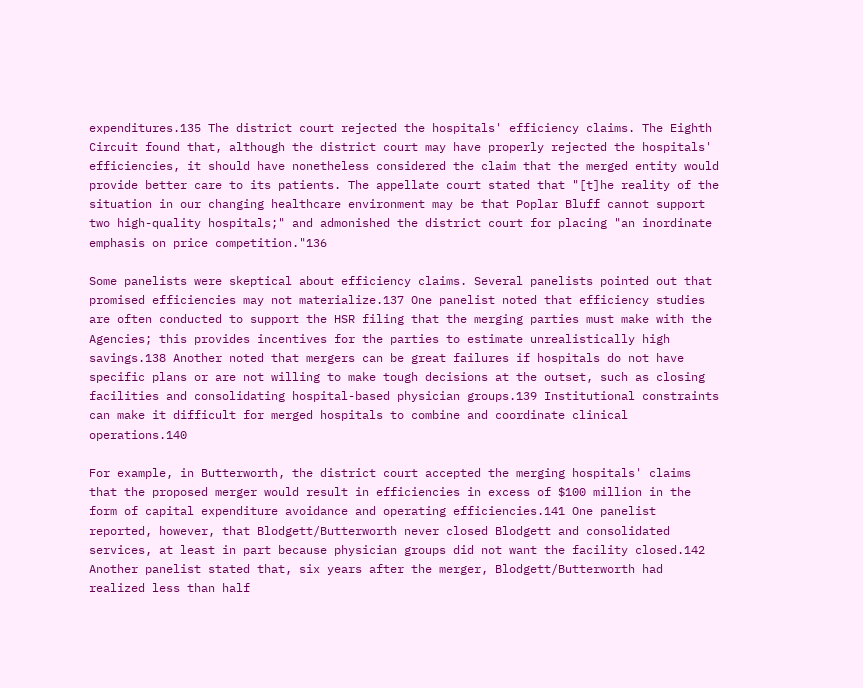expenditures.135 The district court rejected the hospitals' efficiency claims. The Eighth Circuit found that, although the district court may have properly rejected the hospitals' efficiencies, it should have nonetheless considered the claim that the merged entity would provide better care to its patients. The appellate court stated that "[t]he reality of the situation in our changing healthcare environment may be that Poplar Bluff cannot support two high-quality hospitals;" and admonished the district court for placing "an inordinate emphasis on price competition."136

Some panelists were skeptical about efficiency claims. Several panelists pointed out that promised efficiencies may not materialize.137 One panelist noted that efficiency studies are often conducted to support the HSR filing that the merging parties must make with the Agencies; this provides incentives for the parties to estimate unrealistically high savings.138 Another noted that mergers can be great failures if hospitals do not have specific plans or are not willing to make tough decisions at the outset, such as closing facilities and consolidating hospital-based physician groups.139 Institutional constraints can make it difficult for merged hospitals to combine and coordinate clinical operations.140

For example, in Butterworth, the district court accepted the merging hospitals' claims that the proposed merger would result in efficiencies in excess of $100 million in the form of capital expenditure avoidance and operating efficiencies.141 One panelist reported, however, that Blodgett/Butterworth never closed Blodgett and consolidated services, at least in part because physician groups did not want the facility closed.142 Another panelist stated that, six years after the merger, Blodgett/Butterworth had realized less than half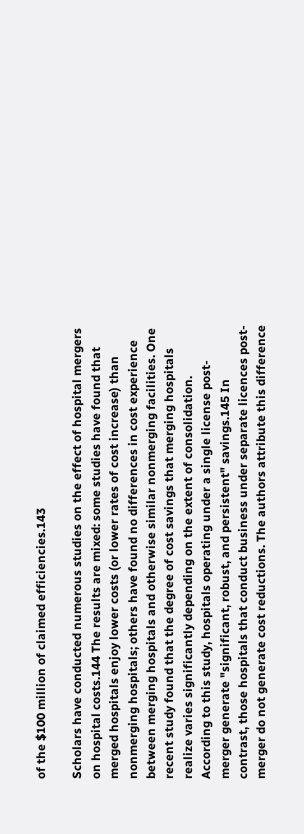of the $100 million of claimed efficiencies.143

Scholars have conducted numerous studies on the effect of hospital mergers on hospital costs.144 The results are mixed: some studies have found that merged hospitals enjoy lower costs (or lower rates of cost increase) than nonmerging hospitals; others have found no differences in cost experience between merging hospitals and otherwise similar nonmerging facilities. One recent study found that the degree of cost savings that merging hospitals realize varies significantly depending on the extent of consolidation. According to this study, hospitals operating under a single license post-merger generate "significant, robust, and persistent" savings.145 In contrast, those hospitals that conduct business under separate licences post-merger do not generate cost reductions. The authors attribute this difference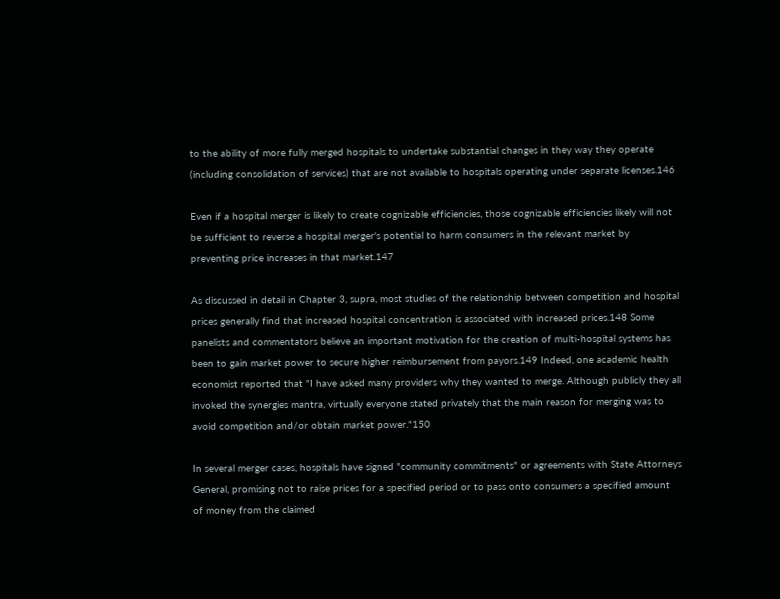to the ability of more fully merged hospitals to undertake substantial changes in they way they operate (including consolidation of services) that are not available to hospitals operating under separate licenses.146

Even if a hospital merger is likely to create cognizable efficiencies, those cognizable efficiencies likely will not be sufficient to reverse a hospital merger's potential to harm consumers in the relevant market by preventing price increases in that market.147

As discussed in detail in Chapter 3, supra, most studies of the relationship between competition and hospital prices generally find that increased hospital concentration is associated with increased prices.148 Some panelists and commentators believe an important motivation for the creation of multi-hospital systems has been to gain market power to secure higher reimbursement from payors.149 Indeed, one academic health economist reported that "I have asked many providers why they wanted to merge. Although publicly they all invoked the synergies mantra, virtually everyone stated privately that the main reason for merging was to avoid competition and/or obtain market power."150

In several merger cases, hospitals have signed "community commitments" or agreements with State Attorneys General, promising not to raise prices for a specified period or to pass onto consumers a specified amount of money from the claimed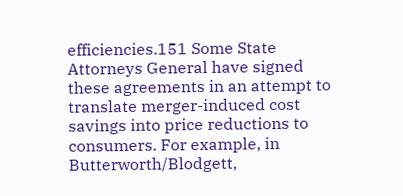efficiencies.151 Some State Attorneys General have signed these agreements in an attempt to translate merger-induced cost savings into price reductions to consumers. For example, in Butterworth/Blodgett,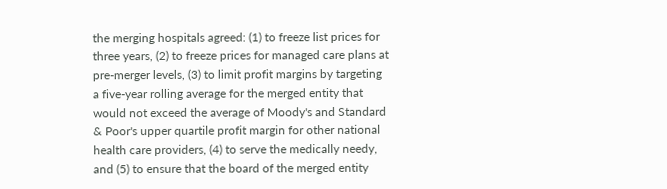the merging hospitals agreed: (1) to freeze list prices for three years, (2) to freeze prices for managed care plans at pre-merger levels, (3) to limit profit margins by targeting a five-year rolling average for the merged entity that would not exceed the average of Moody's and Standard & Poor's upper quartile profit margin for other national health care providers, (4) to serve the medically needy, and (5) to ensure that the board of the merged entity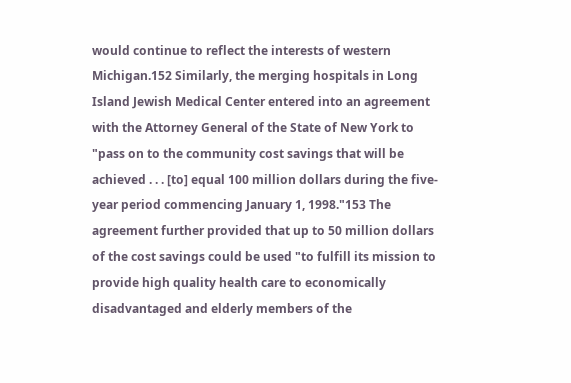would continue to reflect the interests of western Michigan.152 Similarly, the merging hospitals in Long Island Jewish Medical Center entered into an agreement with the Attorney General of the State of New York to "pass on to the community cost savings that will be achieved . . . [to] equal 100 million dollars during the five-year period commencing January 1, 1998."153 The agreement further provided that up to 50 million dollars of the cost savings could be used "to fulfill its mission to provide high quality health care to economically disadvantaged and elderly members of the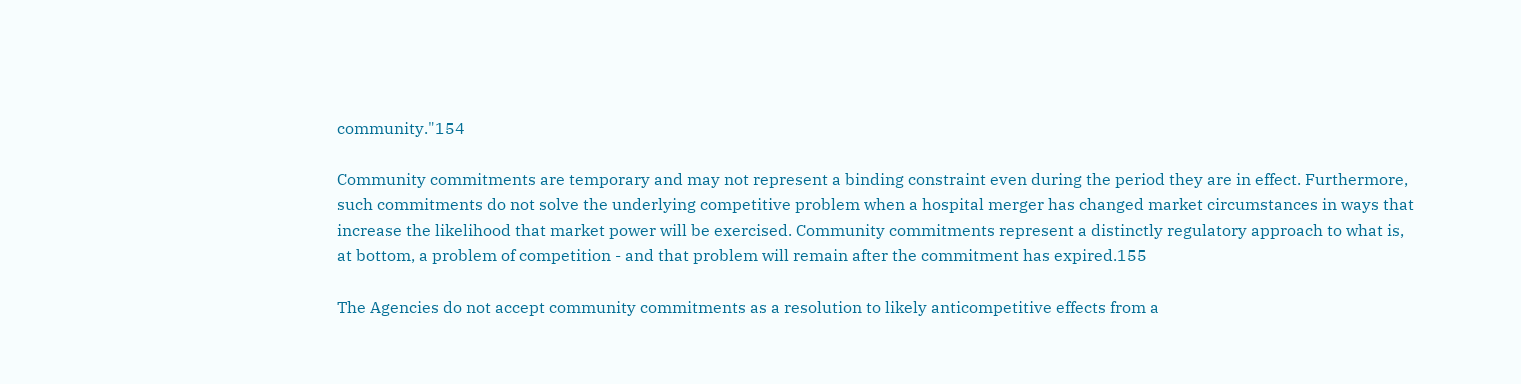community."154

Community commitments are temporary and may not represent a binding constraint even during the period they are in effect. Furthermore, such commitments do not solve the underlying competitive problem when a hospital merger has changed market circumstances in ways that increase the likelihood that market power will be exercised. Community commitments represent a distinctly regulatory approach to what is, at bottom, a problem of competition - and that problem will remain after the commitment has expired.155

The Agencies do not accept community commitments as a resolution to likely anticompetitive effects from a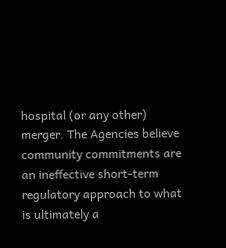hospital (or any other) merger. The Agencies believe community commitments are an ineffective short-term regulatory approach to what is ultimately a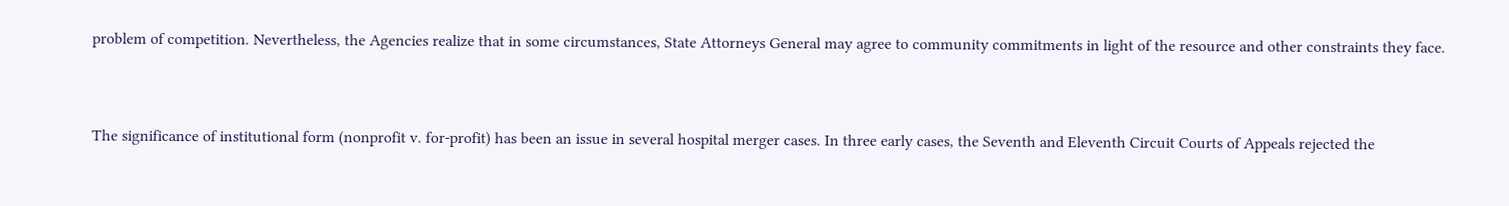problem of competition. Nevertheless, the Agencies realize that in some circumstances, State Attorneys General may agree to community commitments in light of the resource and other constraints they face.


The significance of institutional form (nonprofit v. for-profit) has been an issue in several hospital merger cases. In three early cases, the Seventh and Eleventh Circuit Courts of Appeals rejected the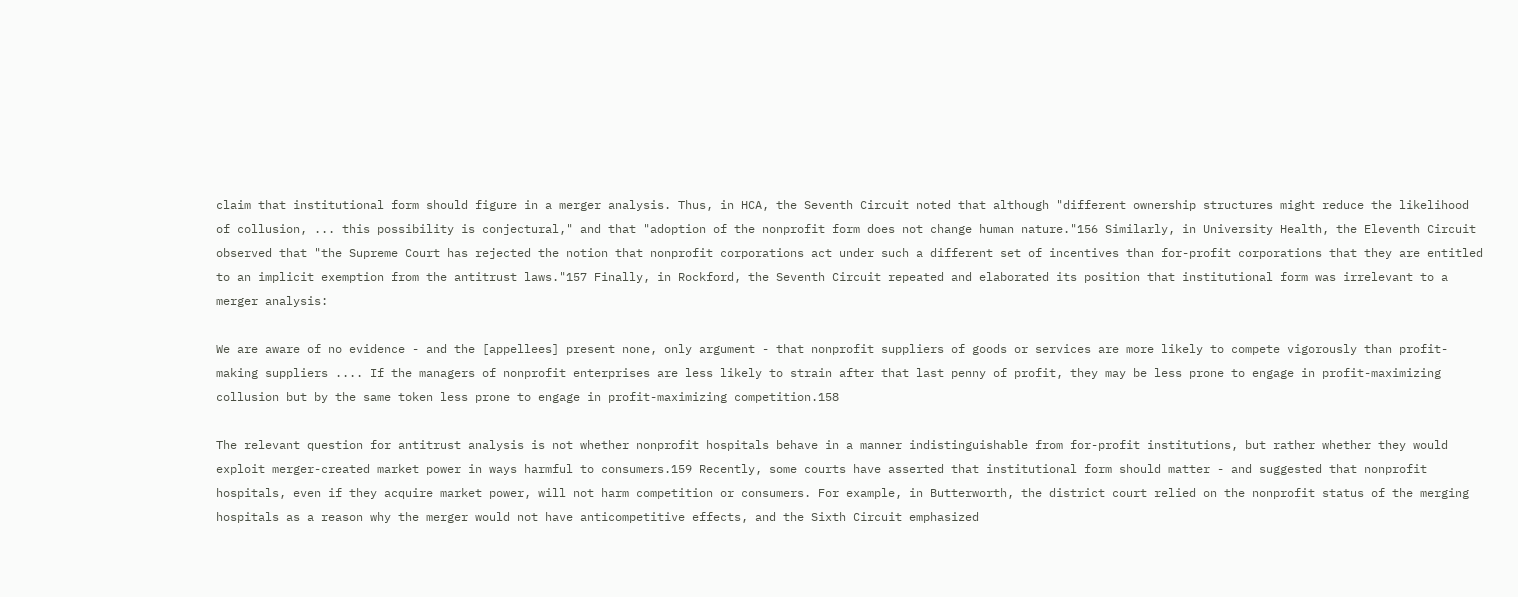claim that institutional form should figure in a merger analysis. Thus, in HCA, the Seventh Circuit noted that although "different ownership structures might reduce the likelihood of collusion, ... this possibility is conjectural," and that "adoption of the nonprofit form does not change human nature."156 Similarly, in University Health, the Eleventh Circuit observed that "the Supreme Court has rejected the notion that nonprofit corporations act under such a different set of incentives than for-profit corporations that they are entitled to an implicit exemption from the antitrust laws."157 Finally, in Rockford, the Seventh Circuit repeated and elaborated its position that institutional form was irrelevant to a merger analysis:

We are aware of no evidence - and the [appellees] present none, only argument - that nonprofit suppliers of goods or services are more likely to compete vigorously than profit-making suppliers .... If the managers of nonprofit enterprises are less likely to strain after that last penny of profit, they may be less prone to engage in profit-maximizing collusion but by the same token less prone to engage in profit-maximizing competition.158

The relevant question for antitrust analysis is not whether nonprofit hospitals behave in a manner indistinguishable from for-profit institutions, but rather whether they would exploit merger-created market power in ways harmful to consumers.159 Recently, some courts have asserted that institutional form should matter - and suggested that nonprofit hospitals, even if they acquire market power, will not harm competition or consumers. For example, in Butterworth, the district court relied on the nonprofit status of the merging hospitals as a reason why the merger would not have anticompetitive effects, and the Sixth Circuit emphasized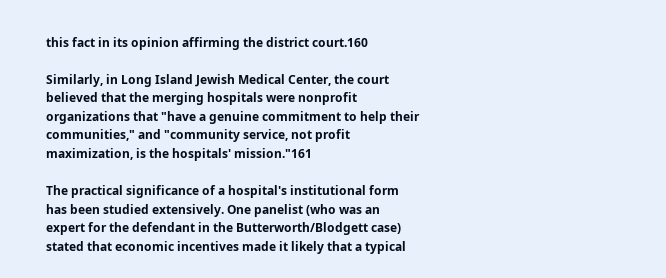this fact in its opinion affirming the district court.160

Similarly, in Long Island Jewish Medical Center, the court believed that the merging hospitals were nonprofit organizations that "have a genuine commitment to help their communities," and "community service, not profit maximization, is the hospitals' mission."161

The practical significance of a hospital's institutional form has been studied extensively. One panelist (who was an expert for the defendant in the Butterworth/Blodgett case) stated that economic incentives made it likely that a typical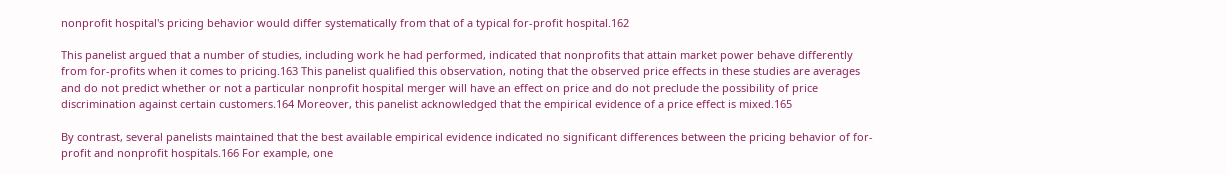nonprofit hospital's pricing behavior would differ systematically from that of a typical for-profit hospital.162

This panelist argued that a number of studies, including work he had performed, indicated that nonprofits that attain market power behave differently from for-profits when it comes to pricing.163 This panelist qualified this observation, noting that the observed price effects in these studies are averages and do not predict whether or not a particular nonprofit hospital merger will have an effect on price and do not preclude the possibility of price discrimination against certain customers.164 Moreover, this panelist acknowledged that the empirical evidence of a price effect is mixed.165

By contrast, several panelists maintained that the best available empirical evidence indicated no significant differences between the pricing behavior of for-profit and nonprofit hospitals.166 For example, one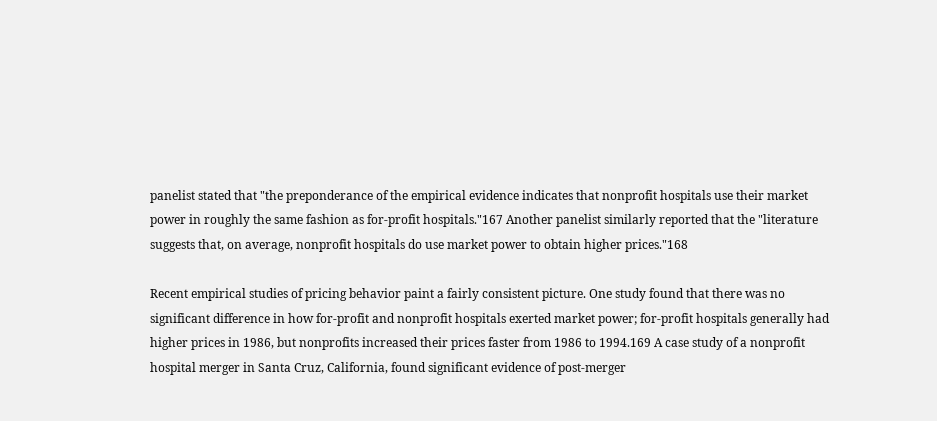panelist stated that "the preponderance of the empirical evidence indicates that nonprofit hospitals use their market power in roughly the same fashion as for-profit hospitals."167 Another panelist similarly reported that the "literature suggests that, on average, nonprofit hospitals do use market power to obtain higher prices."168

Recent empirical studies of pricing behavior paint a fairly consistent picture. One study found that there was no significant difference in how for-profit and nonprofit hospitals exerted market power; for-profit hospitals generally had higher prices in 1986, but nonprofits increased their prices faster from 1986 to 1994.169 A case study of a nonprofit hospital merger in Santa Cruz, California, found significant evidence of post-merger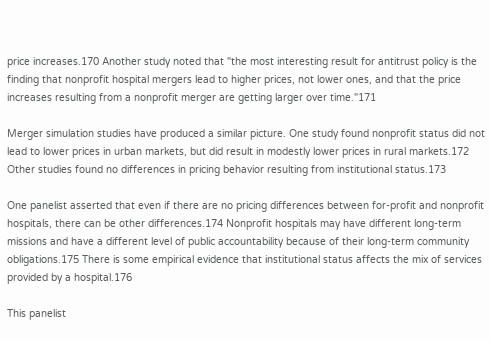price increases.170 Another study noted that "the most interesting result for antitrust policy is the finding that nonprofit hospital mergers lead to higher prices, not lower ones, and that the price increases resulting from a nonprofit merger are getting larger over time."171

Merger simulation studies have produced a similar picture. One study found nonprofit status did not lead to lower prices in urban markets, but did result in modestly lower prices in rural markets.172 Other studies found no differences in pricing behavior resulting from institutional status.173

One panelist asserted that even if there are no pricing differences between for-profit and nonprofit hospitals, there can be other differences.174 Nonprofit hospitals may have different long-term missions and have a different level of public accountability because of their long-term community obligations.175 There is some empirical evidence that institutional status affects the mix of services provided by a hospital.176

This panelist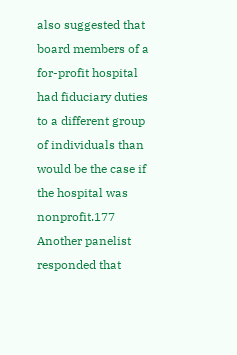also suggested that board members of a for-profit hospital had fiduciary duties to a different group of individuals than would be the case if the hospital was nonprofit.177 Another panelist responded that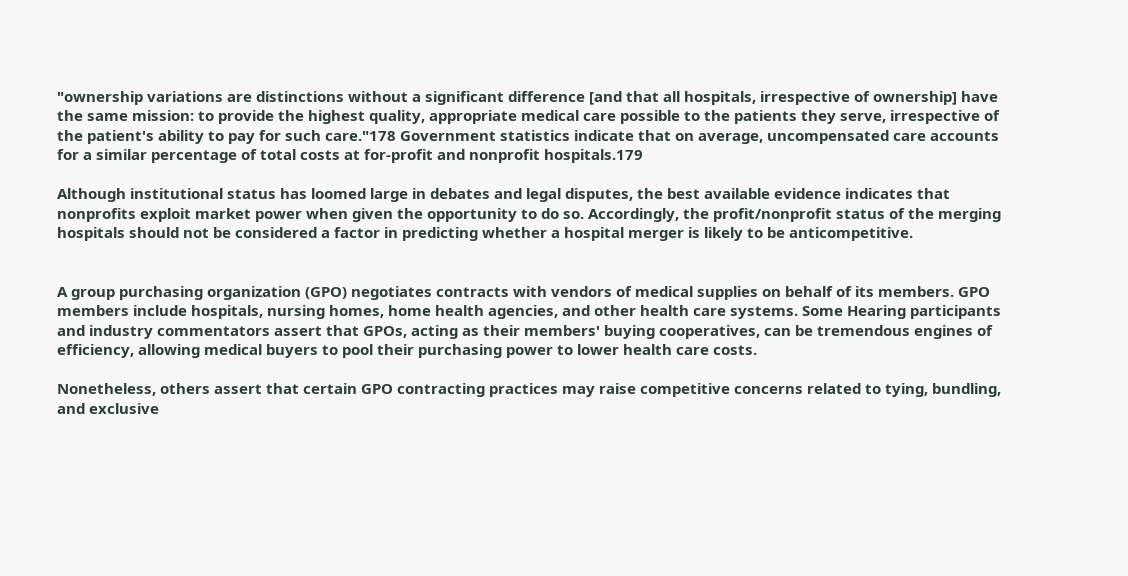"ownership variations are distinctions without a significant difference [and that all hospitals, irrespective of ownership] have the same mission: to provide the highest quality, appropriate medical care possible to the patients they serve, irrespective of the patient's ability to pay for such care."178 Government statistics indicate that on average, uncompensated care accounts for a similar percentage of total costs at for-profit and nonprofit hospitals.179

Although institutional status has loomed large in debates and legal disputes, the best available evidence indicates that nonprofits exploit market power when given the opportunity to do so. Accordingly, the profit/nonprofit status of the merging hospitals should not be considered a factor in predicting whether a hospital merger is likely to be anticompetitive.


A group purchasing organization (GPO) negotiates contracts with vendors of medical supplies on behalf of its members. GPO members include hospitals, nursing homes, home health agencies, and other health care systems. Some Hearing participants and industry commentators assert that GPOs, acting as their members' buying cooperatives, can be tremendous engines of efficiency, allowing medical buyers to pool their purchasing power to lower health care costs.

Nonetheless, others assert that certain GPO contracting practices may raise competitive concerns related to tying, bundling, and exclusive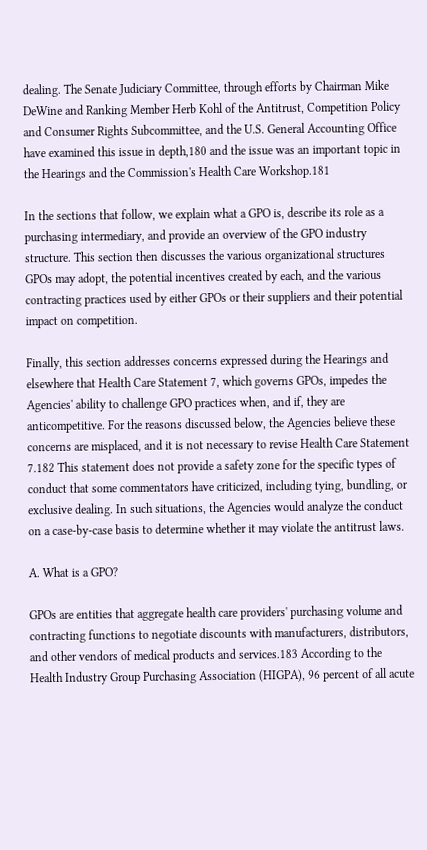dealing. The Senate Judiciary Committee, through efforts by Chairman Mike DeWine and Ranking Member Herb Kohl of the Antitrust, Competition Policy and Consumer Rights Subcommittee, and the U.S. General Accounting Office have examined this issue in depth,180 and the issue was an important topic in the Hearings and the Commission's Health Care Workshop.181

In the sections that follow, we explain what a GPO is, describe its role as a purchasing intermediary, and provide an overview of the GPO industry structure. This section then discusses the various organizational structures GPOs may adopt, the potential incentives created by each, and the various contracting practices used by either GPOs or their suppliers and their potential impact on competition.

Finally, this section addresses concerns expressed during the Hearings and elsewhere that Health Care Statement 7, which governs GPOs, impedes the Agencies' ability to challenge GPO practices when, and if, they are anticompetitive. For the reasons discussed below, the Agencies believe these concerns are misplaced, and it is not necessary to revise Health Care Statement 7.182 This statement does not provide a safety zone for the specific types of conduct that some commentators have criticized, including tying, bundling, or exclusive dealing. In such situations, the Agencies would analyze the conduct on a case-by-case basis to determine whether it may violate the antitrust laws.

A. What is a GPO?

GPOs are entities that aggregate health care providers' purchasing volume and contracting functions to negotiate discounts with manufacturers, distributors, and other vendors of medical products and services.183 According to the Health Industry Group Purchasing Association (HIGPA), 96 percent of all acute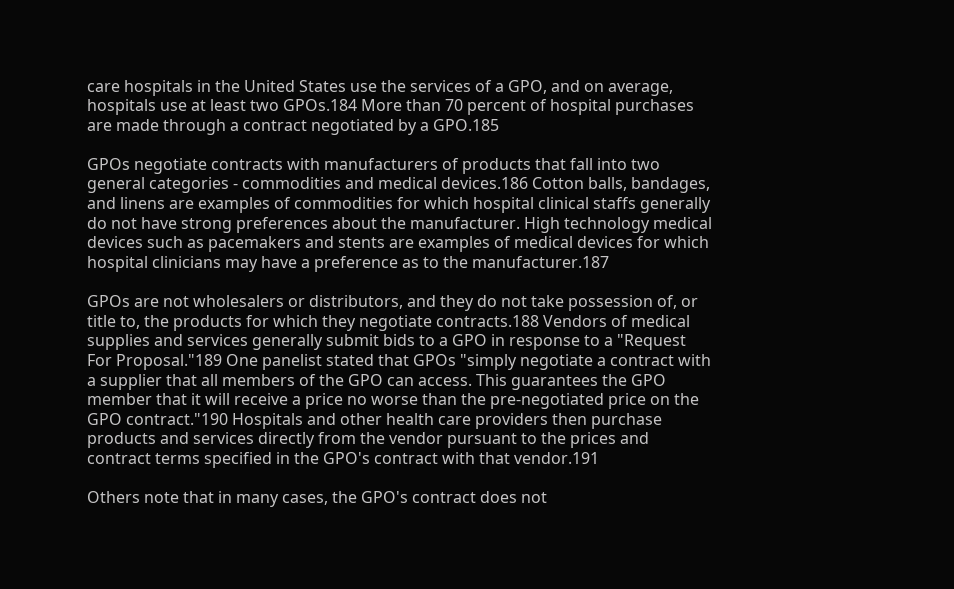care hospitals in the United States use the services of a GPO, and on average, hospitals use at least two GPOs.184 More than 70 percent of hospital purchases are made through a contract negotiated by a GPO.185

GPOs negotiate contracts with manufacturers of products that fall into two general categories - commodities and medical devices.186 Cotton balls, bandages, and linens are examples of commodities for which hospital clinical staffs generally do not have strong preferences about the manufacturer. High technology medical devices such as pacemakers and stents are examples of medical devices for which hospital clinicians may have a preference as to the manufacturer.187

GPOs are not wholesalers or distributors, and they do not take possession of, or title to, the products for which they negotiate contracts.188 Vendors of medical supplies and services generally submit bids to a GPO in response to a "Request For Proposal."189 One panelist stated that GPOs "simply negotiate a contract with a supplier that all members of the GPO can access. This guarantees the GPO member that it will receive a price no worse than the pre-negotiated price on the GPO contract."190 Hospitals and other health care providers then purchase products and services directly from the vendor pursuant to the prices and contract terms specified in the GPO's contract with that vendor.191

Others note that in many cases, the GPO's contract does not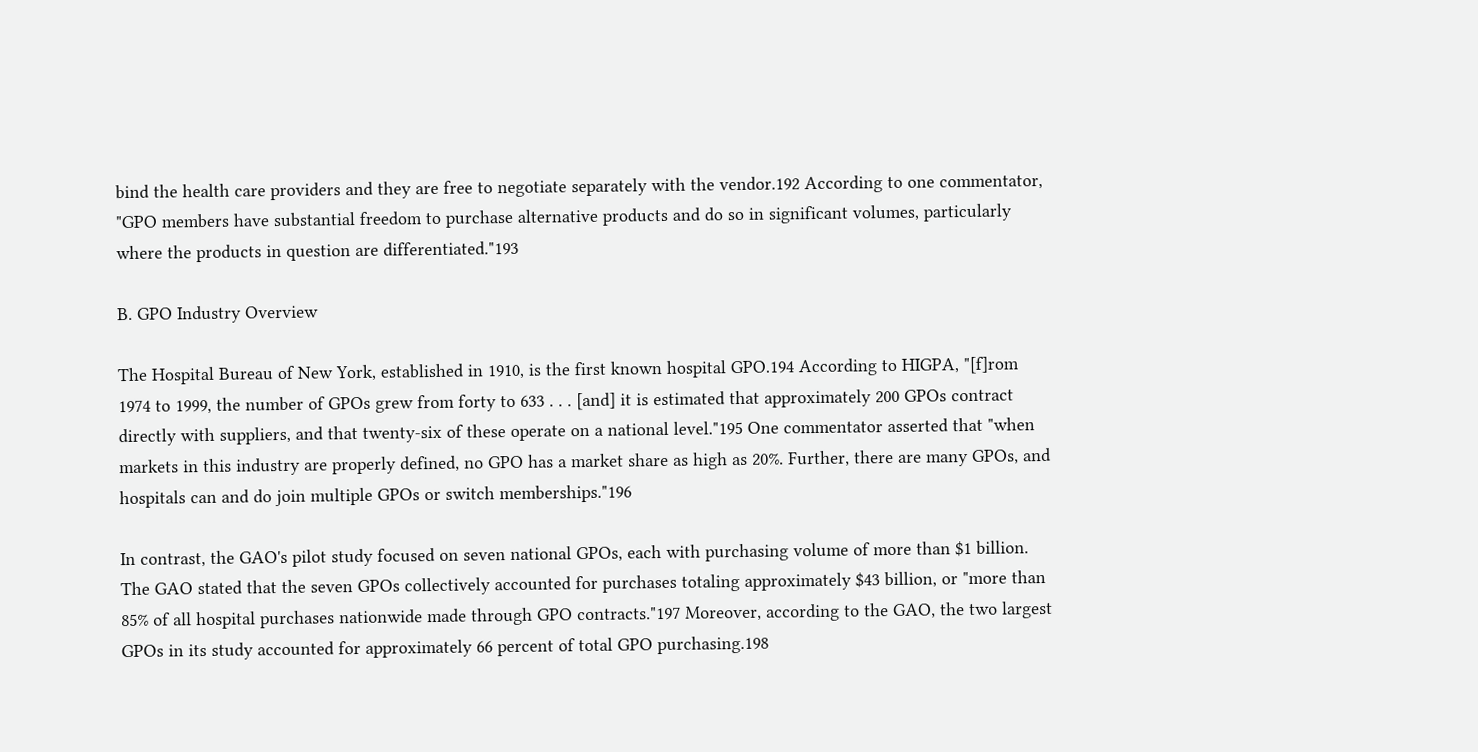bind the health care providers and they are free to negotiate separately with the vendor.192 According to one commentator, "GPO members have substantial freedom to purchase alternative products and do so in significant volumes, particularly where the products in question are differentiated."193

B. GPO Industry Overview

The Hospital Bureau of New York, established in 1910, is the first known hospital GPO.194 According to HIGPA, "[f]rom 1974 to 1999, the number of GPOs grew from forty to 633 . . . [and] it is estimated that approximately 200 GPOs contract directly with suppliers, and that twenty-six of these operate on a national level."195 One commentator asserted that "when markets in this industry are properly defined, no GPO has a market share as high as 20%. Further, there are many GPOs, and hospitals can and do join multiple GPOs or switch memberships."196

In contrast, the GAO's pilot study focused on seven national GPOs, each with purchasing volume of more than $1 billion. The GAO stated that the seven GPOs collectively accounted for purchases totaling approximately $43 billion, or "more than 85% of all hospital purchases nationwide made through GPO contracts."197 Moreover, according to the GAO, the two largest GPOs in its study accounted for approximately 66 percent of total GPO purchasing.198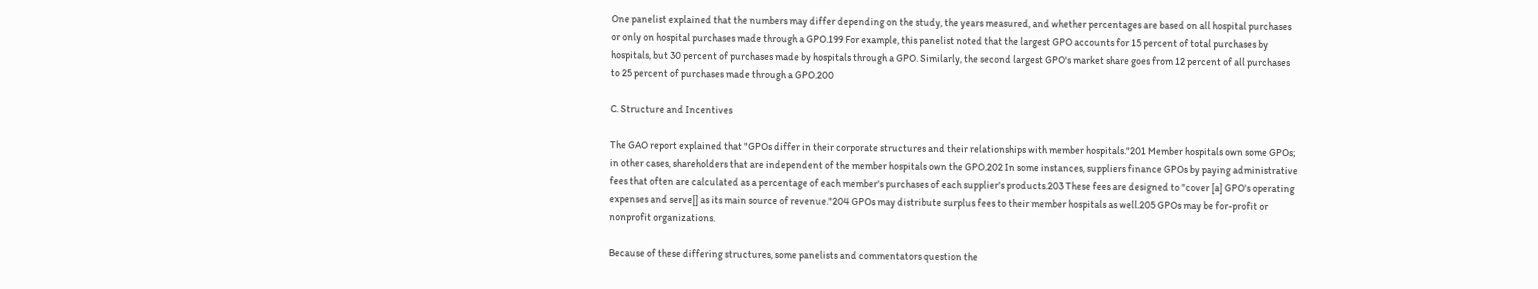One panelist explained that the numbers may differ depending on the study, the years measured, and whether percentages are based on all hospital purchases or only on hospital purchases made through a GPO.199 For example, this panelist noted that the largest GPO accounts for 15 percent of total purchases by hospitals, but 30 percent of purchases made by hospitals through a GPO. Similarly, the second largest GPO's market share goes from 12 percent of all purchases to 25 percent of purchases made through a GPO.200

C. Structure and Incentives

The GAO report explained that "GPOs differ in their corporate structures and their relationships with member hospitals."201 Member hospitals own some GPOs; in other cases, shareholders that are independent of the member hospitals own the GPO.202 In some instances, suppliers finance GPOs by paying administrative fees that often are calculated as a percentage of each member's purchases of each supplier's products.203 These fees are designed to "cover [a] GPO's operating expenses and serve[] as its main source of revenue."204 GPOs may distribute surplus fees to their member hospitals as well.205 GPOs may be for-profit or nonprofit organizations.

Because of these differing structures, some panelists and commentators question the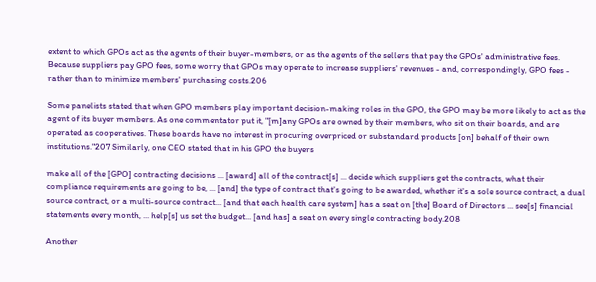extent to which GPOs act as the agents of their buyer-members, or as the agents of the sellers that pay the GPOs' administrative fees. Because suppliers pay GPO fees, some worry that GPOs may operate to increase suppliers' revenues - and, correspondingly, GPO fees - rather than to minimize members' purchasing costs.206

Some panelists stated that when GPO members play important decision-making roles in the GPO, the GPO may be more likely to act as the agent of its buyer members. As one commentator put it, "[m]any GPOs are owned by their members, who sit on their boards, and are operated as cooperatives. These boards have no interest in procuring overpriced or substandard products [on] behalf of their own institutions."207 Similarly, one CEO stated that in his GPO the buyers

make all of the [GPO] contracting decisions ... [award] all of the contract[s] ... decide which suppliers get the contracts, what their compliance requirements are going to be, ... [and] the type of contract that's going to be awarded, whether it's a sole source contract, a dual source contract, or a multi-source contract... [and that each health care system] has a seat on [the] Board of Directors ... see[s] financial statements every month, ... help[s] us set the budget... [and has] a seat on every single contracting body.208

Another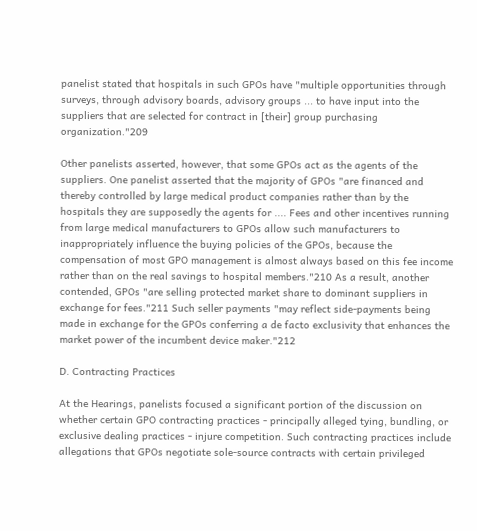panelist stated that hospitals in such GPOs have "multiple opportunities through surveys, through advisory boards, advisory groups ... to have input into the suppliers that are selected for contract in [their] group purchasing organization."209

Other panelists asserted, however, that some GPOs act as the agents of the suppliers. One panelist asserted that the majority of GPOs "are financed and thereby controlled by large medical product companies rather than by the hospitals they are supposedly the agents for .... Fees and other incentives running from large medical manufacturers to GPOs allow such manufacturers to inappropriately influence the buying policies of the GPOs, because the compensation of most GPO management is almost always based on this fee income rather than on the real savings to hospital members."210 As a result, another contended, GPOs "are selling protected market share to dominant suppliers in exchange for fees."211 Such seller payments "may reflect side-payments being made in exchange for the GPOs conferring a de facto exclusivity that enhances the market power of the incumbent device maker."212

D. Contracting Practices

At the Hearings, panelists focused a significant portion of the discussion on whether certain GPO contracting practices - principally alleged tying, bundling, or exclusive dealing practices - injure competition. Such contracting practices include allegations that GPOs negotiate sole-source contracts with certain privileged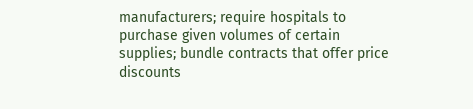manufacturers; require hospitals to purchase given volumes of certain supplies; bundle contracts that offer price discounts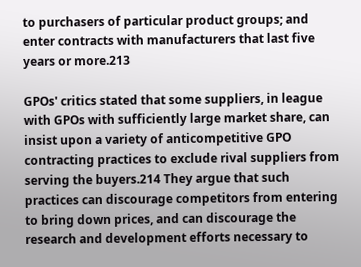to purchasers of particular product groups; and enter contracts with manufacturers that last five years or more.213

GPOs' critics stated that some suppliers, in league with GPOs with sufficiently large market share, can insist upon a variety of anticompetitive GPO contracting practices to exclude rival suppliers from serving the buyers.214 They argue that such practices can discourage competitors from entering to bring down prices, and can discourage the research and development efforts necessary to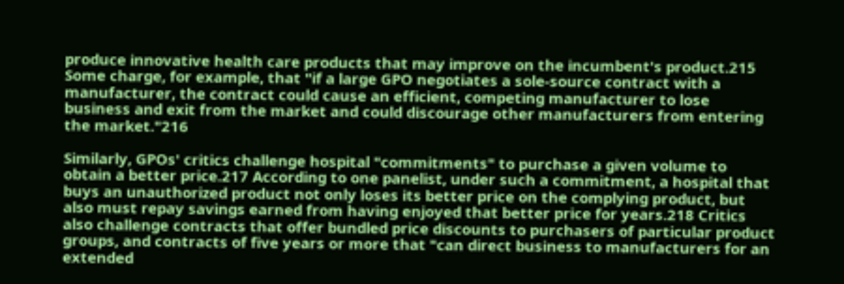produce innovative health care products that may improve on the incumbent's product.215 Some charge, for example, that "if a large GPO negotiates a sole-source contract with a manufacturer, the contract could cause an efficient, competing manufacturer to lose business and exit from the market and could discourage other manufacturers from entering the market."216

Similarly, GPOs' critics challenge hospital "commitments" to purchase a given volume to obtain a better price.217 According to one panelist, under such a commitment, a hospital that buys an unauthorized product not only loses its better price on the complying product, but also must repay savings earned from having enjoyed that better price for years.218 Critics also challenge contracts that offer bundled price discounts to purchasers of particular product groups, and contracts of five years or more that "can direct business to manufacturers for an extended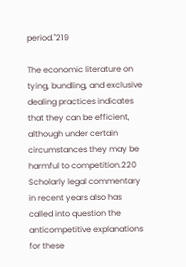period."219

The economic literature on tying, bundling, and exclusive dealing practices indicates that they can be efficient, although under certain circumstances they may be harmful to competition.220 Scholarly legal commentary in recent years also has called into question the anticompetitive explanations for these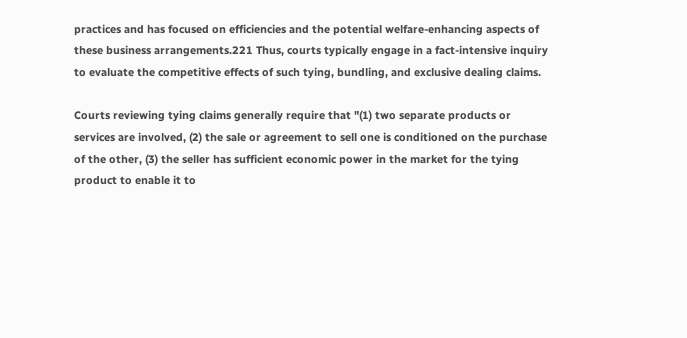practices and has focused on efficiencies and the potential welfare-enhancing aspects of these business arrangements.221 Thus, courts typically engage in a fact-intensive inquiry to evaluate the competitive effects of such tying, bundling, and exclusive dealing claims.

Courts reviewing tying claims generally require that "(1) two separate products or services are involved, (2) the sale or agreement to sell one is conditioned on the purchase of the other, (3) the seller has sufficient economic power in the market for the tying product to enable it to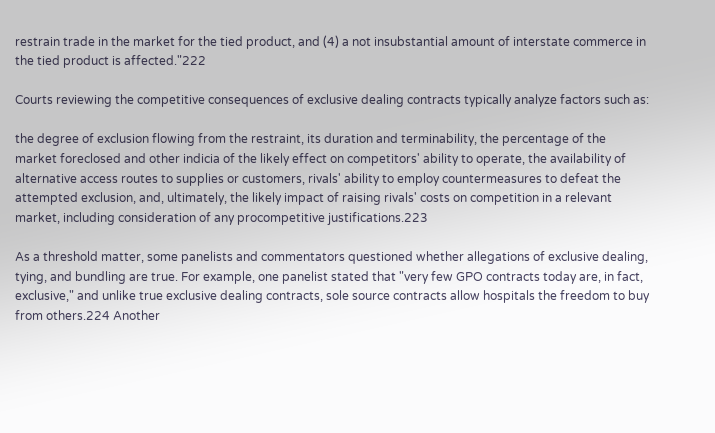restrain trade in the market for the tied product, and (4) a not insubstantial amount of interstate commerce in the tied product is affected."222

Courts reviewing the competitive consequences of exclusive dealing contracts typically analyze factors such as:

the degree of exclusion flowing from the restraint, its duration and terminability, the percentage of the market foreclosed and other indicia of the likely effect on competitors' ability to operate, the availability of alternative access routes to supplies or customers, rivals' ability to employ countermeasures to defeat the attempted exclusion, and, ultimately, the likely impact of raising rivals' costs on competition in a relevant market, including consideration of any procompetitive justifications.223

As a threshold matter, some panelists and commentators questioned whether allegations of exclusive dealing, tying, and bundling are true. For example, one panelist stated that "very few GPO contracts today are, in fact, exclusive," and unlike true exclusive dealing contracts, sole source contracts allow hospitals the freedom to buy from others.224 Another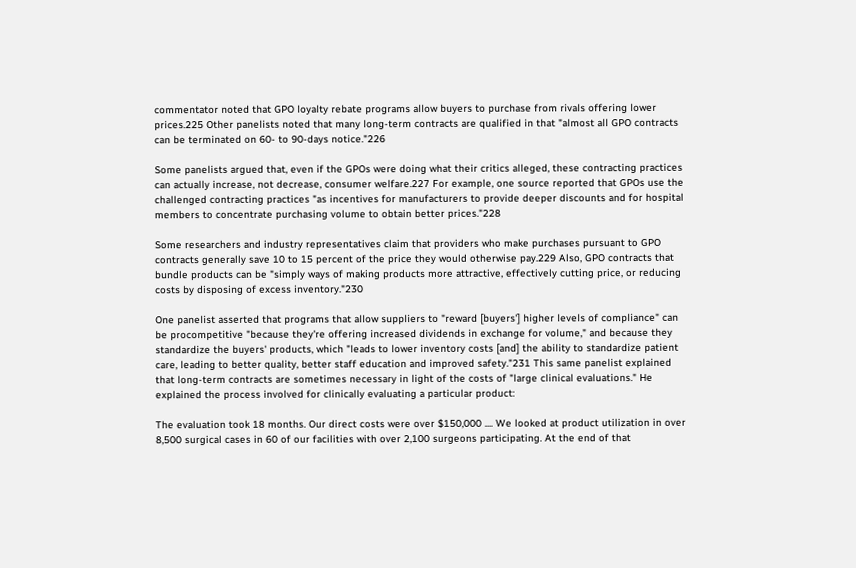commentator noted that GPO loyalty rebate programs allow buyers to purchase from rivals offering lower prices.225 Other panelists noted that many long-term contracts are qualified in that "almost all GPO contracts can be terminated on 60- to 90-days notice."226

Some panelists argued that, even if the GPOs were doing what their critics alleged, these contracting practices can actually increase, not decrease, consumer welfare.227 For example, one source reported that GPOs use the challenged contracting practices "as incentives for manufacturers to provide deeper discounts and for hospital members to concentrate purchasing volume to obtain better prices."228

Some researchers and industry representatives claim that providers who make purchases pursuant to GPO contracts generally save 10 to 15 percent of the price they would otherwise pay.229 Also, GPO contracts that bundle products can be "simply ways of making products more attractive, effectively cutting price, or reducing costs by disposing of excess inventory."230

One panelist asserted that programs that allow suppliers to "reward [buyers'] higher levels of compliance" can be procompetitive "because they're offering increased dividends in exchange for volume," and because they standardize the buyers' products, which "leads to lower inventory costs [and] the ability to standardize patient care, leading to better quality, better staff education and improved safety."231 This same panelist explained that long-term contracts are sometimes necessary in light of the costs of "large clinical evaluations." He explained the process involved for clinically evaluating a particular product:

The evaluation took 18 months. Our direct costs were over $150,000 .... We looked at product utilization in over 8,500 surgical cases in 60 of our facilities with over 2,100 surgeons participating. At the end of that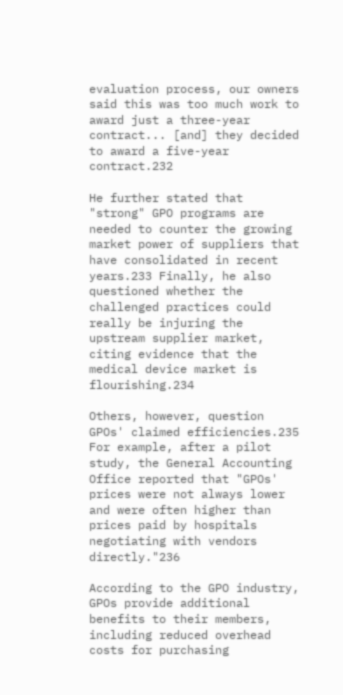evaluation process, our owners said this was too much work to award just a three-year contract... [and] they decided to award a five-year contract.232

He further stated that "strong" GPO programs are needed to counter the growing market power of suppliers that have consolidated in recent years.233 Finally, he also questioned whether the challenged practices could really be injuring the upstream supplier market, citing evidence that the medical device market is flourishing.234

Others, however, question GPOs' claimed efficiencies.235 For example, after a pilot study, the General Accounting Office reported that "GPOs' prices were not always lower and were often higher than prices paid by hospitals negotiating with vendors directly."236

According to the GPO industry, GPOs provide additional benefits to their members, including reduced overhead costs for purchasing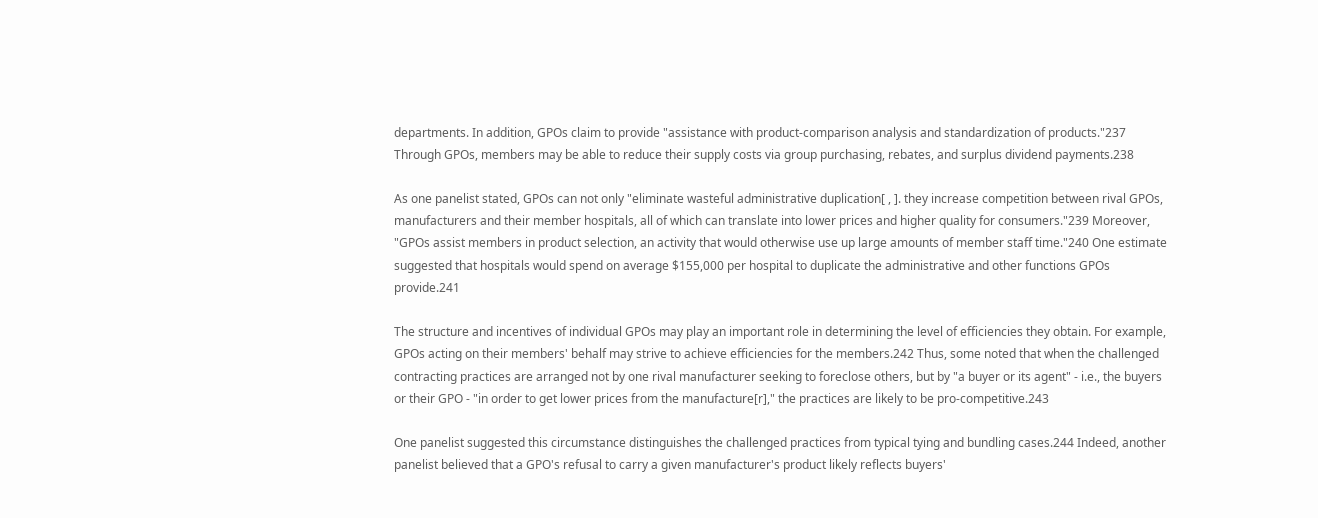departments. In addition, GPOs claim to provide "assistance with product-comparison analysis and standardization of products."237 Through GPOs, members may be able to reduce their supply costs via group purchasing, rebates, and surplus dividend payments.238

As one panelist stated, GPOs can not only "eliminate wasteful administrative duplication[ , ]. they increase competition between rival GPOs, manufacturers and their member hospitals, all of which can translate into lower prices and higher quality for consumers."239 Moreover, "GPOs assist members in product selection, an activity that would otherwise use up large amounts of member staff time."240 One estimate suggested that hospitals would spend on average $155,000 per hospital to duplicate the administrative and other functions GPOs provide.241

The structure and incentives of individual GPOs may play an important role in determining the level of efficiencies they obtain. For example, GPOs acting on their members' behalf may strive to achieve efficiencies for the members.242 Thus, some noted that when the challenged contracting practices are arranged not by one rival manufacturer seeking to foreclose others, but by "a buyer or its agent" - i.e., the buyers or their GPO - "in order to get lower prices from the manufacture[r]," the practices are likely to be pro-competitive.243

One panelist suggested this circumstance distinguishes the challenged practices from typical tying and bundling cases.244 Indeed, another panelist believed that a GPO's refusal to carry a given manufacturer's product likely reflects buyers'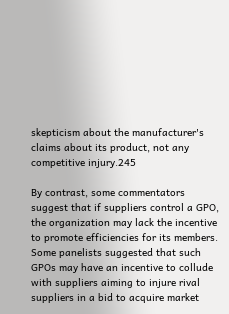skepticism about the manufacturer's claims about its product, not any competitive injury.245

By contrast, some commentators suggest that if suppliers control a GPO, the organization may lack the incentive to promote efficiencies for its members. Some panelists suggested that such GPOs may have an incentive to collude with suppliers aiming to injure rival suppliers in a bid to acquire market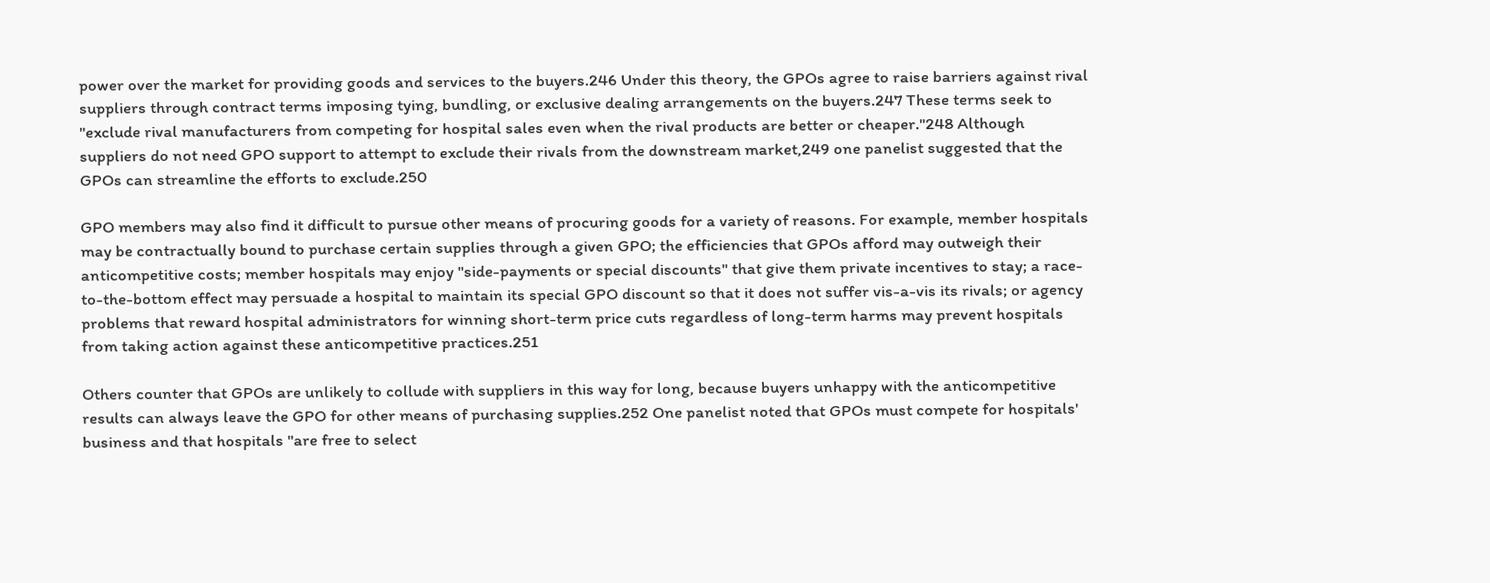power over the market for providing goods and services to the buyers.246 Under this theory, the GPOs agree to raise barriers against rival suppliers through contract terms imposing tying, bundling, or exclusive dealing arrangements on the buyers.247 These terms seek to "exclude rival manufacturers from competing for hospital sales even when the rival products are better or cheaper."248 Although suppliers do not need GPO support to attempt to exclude their rivals from the downstream market,249 one panelist suggested that the GPOs can streamline the efforts to exclude.250

GPO members may also find it difficult to pursue other means of procuring goods for a variety of reasons. For example, member hospitals may be contractually bound to purchase certain supplies through a given GPO; the efficiencies that GPOs afford may outweigh their anticompetitive costs; member hospitals may enjoy "side-payments or special discounts" that give them private incentives to stay; a race-to-the-bottom effect may persuade a hospital to maintain its special GPO discount so that it does not suffer vis-a-vis its rivals; or agency problems that reward hospital administrators for winning short-term price cuts regardless of long-term harms may prevent hospitals from taking action against these anticompetitive practices.251

Others counter that GPOs are unlikely to collude with suppliers in this way for long, because buyers unhappy with the anticompetitive results can always leave the GPO for other means of purchasing supplies.252 One panelist noted that GPOs must compete for hospitals' business and that hospitals "are free to select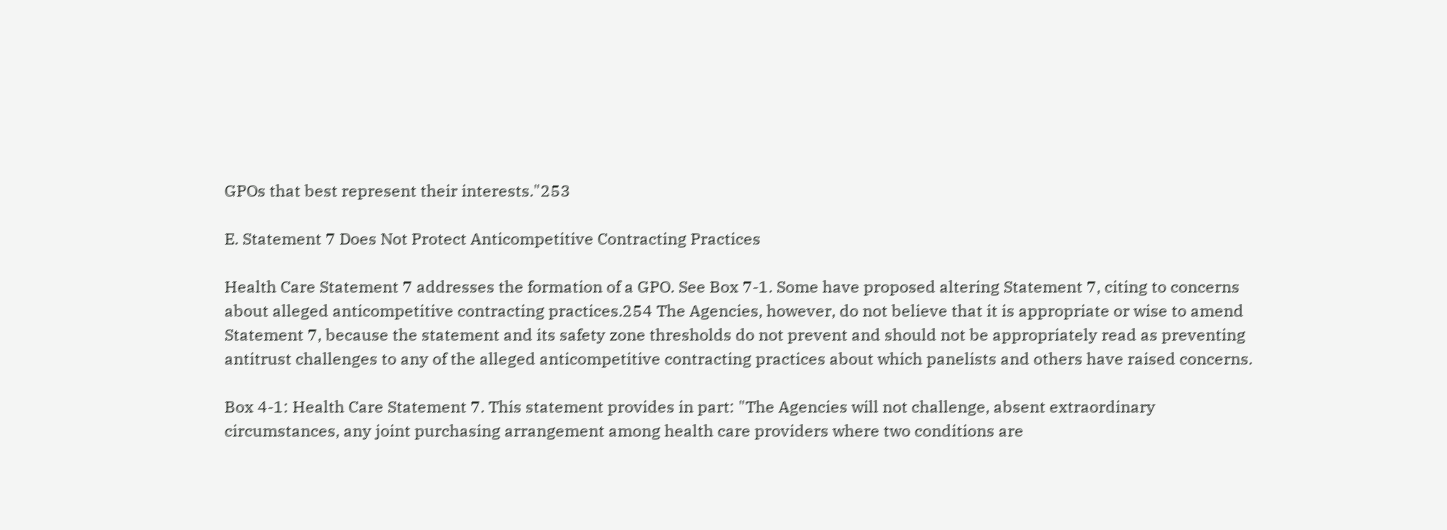GPOs that best represent their interests."253

E. Statement 7 Does Not Protect Anticompetitive Contracting Practices

Health Care Statement 7 addresses the formation of a GPO. See Box 7-1. Some have proposed altering Statement 7, citing to concerns about alleged anticompetitive contracting practices.254 The Agencies, however, do not believe that it is appropriate or wise to amend Statement 7, because the statement and its safety zone thresholds do not prevent and should not be appropriately read as preventing antitrust challenges to any of the alleged anticompetitive contracting practices about which panelists and others have raised concerns.

Box 4-1: Health Care Statement 7. This statement provides in part: "The Agencies will not challenge, absent extraordinary circumstances, any joint purchasing arrangement among health care providers where two conditions are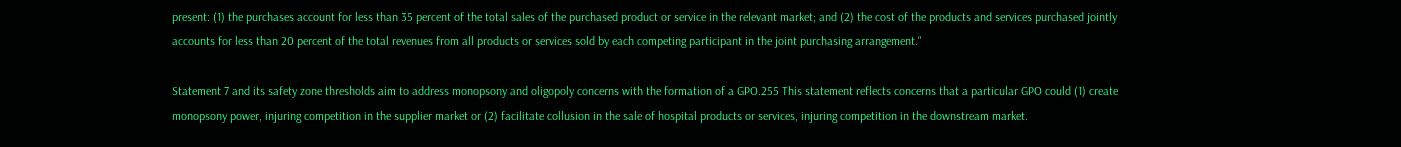present: (1) the purchases account for less than 35 percent of the total sales of the purchased product or service in the relevant market; and (2) the cost of the products and services purchased jointly accounts for less than 20 percent of the total revenues from all products or services sold by each competing participant in the joint purchasing arrangement."

Statement 7 and its safety zone thresholds aim to address monopsony and oligopoly concerns with the formation of a GPO.255 This statement reflects concerns that a particular GPO could (1) create monopsony power, injuring competition in the supplier market or (2) facilitate collusion in the sale of hospital products or services, injuring competition in the downstream market.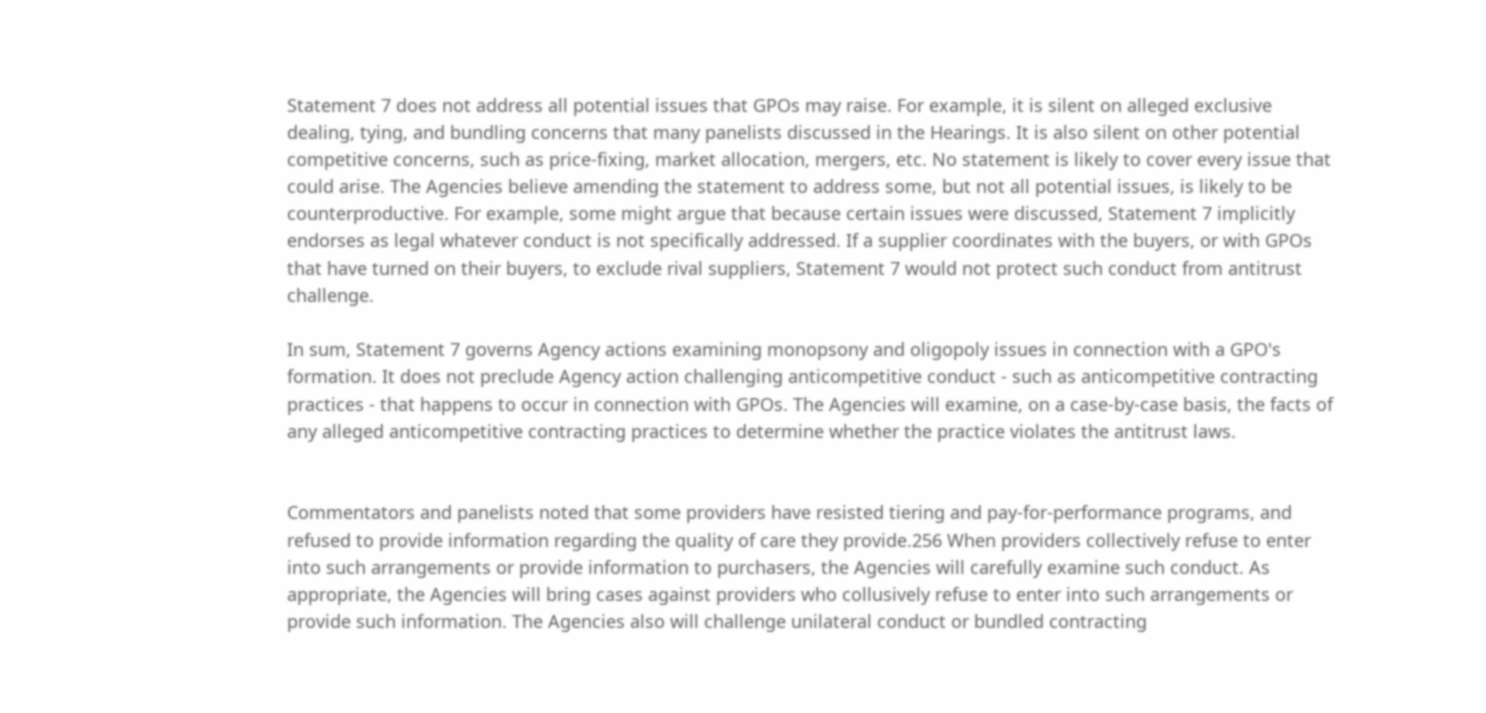Statement 7 does not address all potential issues that GPOs may raise. For example, it is silent on alleged exclusive dealing, tying, and bundling concerns that many panelists discussed in the Hearings. It is also silent on other potential competitive concerns, such as price-fixing, market allocation, mergers, etc. No statement is likely to cover every issue that could arise. The Agencies believe amending the statement to address some, but not all potential issues, is likely to be counterproductive. For example, some might argue that because certain issues were discussed, Statement 7 implicitly endorses as legal whatever conduct is not specifically addressed. If a supplier coordinates with the buyers, or with GPOs that have turned on their buyers, to exclude rival suppliers, Statement 7 would not protect such conduct from antitrust challenge.

In sum, Statement 7 governs Agency actions examining monopsony and oligopoly issues in connection with a GPO's formation. It does not preclude Agency action challenging anticompetitive conduct - such as anticompetitive contracting practices - that happens to occur in connection with GPOs. The Agencies will examine, on a case-by-case basis, the facts of any alleged anticompetitive contracting practices to determine whether the practice violates the antitrust laws.


Commentators and panelists noted that some providers have resisted tiering and pay-for-performance programs, and refused to provide information regarding the quality of care they provide.256 When providers collectively refuse to enter into such arrangements or provide information to purchasers, the Agencies will carefully examine such conduct. As appropriate, the Agencies will bring cases against providers who collusively refuse to enter into such arrangements or provide such information. The Agencies also will challenge unilateral conduct or bundled contracting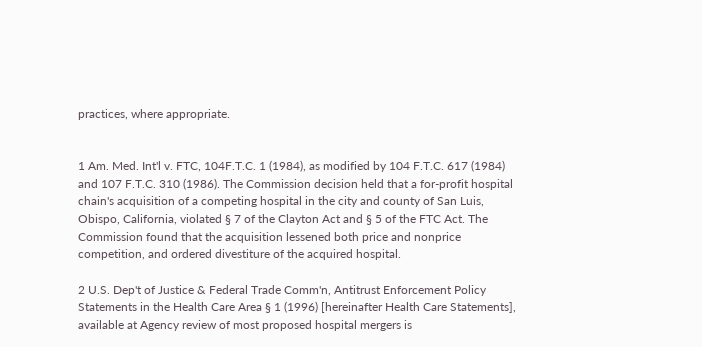practices, where appropriate.


1 Am. Med. Int'l v. FTC, 104F.T.C. 1 (1984), as modified by 104 F.T.C. 617 (1984) and 107 F.T.C. 310 (1986). The Commission decision held that a for-profit hospital chain's acquisition of a competing hospital in the city and county of San Luis, Obispo, California, violated § 7 of the Clayton Act and § 5 of the FTC Act. The Commission found that the acquisition lessened both price and nonprice competition, and ordered divestiture of the acquired hospital.

2 U.S. Dep't of Justice & Federal Trade Comm'n, Antitrust Enforcement Policy Statements in the Health Care Area § 1 (1996) [hereinafter Health Care Statements], available at Agency review of most proposed hospital mergers is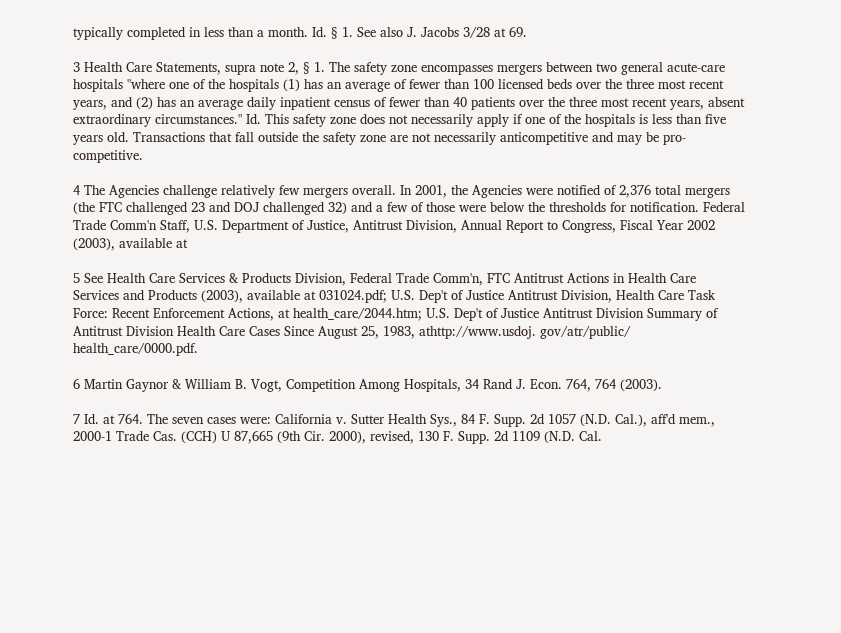typically completed in less than a month. Id. § 1. See also J. Jacobs 3/28 at 69.

3 Health Care Statements, supra note 2, § 1. The safety zone encompasses mergers between two general acute-care hospitals "where one of the hospitals (1) has an average of fewer than 100 licensed beds over the three most recent years, and (2) has an average daily inpatient census of fewer than 40 patients over the three most recent years, absent extraordinary circumstances." Id. This safety zone does not necessarily apply if one of the hospitals is less than five years old. Transactions that fall outside the safety zone are not necessarily anticompetitive and may be pro-competitive.

4 The Agencies challenge relatively few mergers overall. In 2001, the Agencies were notified of 2,376 total mergers (the FTC challenged 23 and DOJ challenged 32) and a few of those were below the thresholds for notification. Federal Trade Comm'n Staff, U.S. Department of Justice, Antitrust Division, Annual Report to Congress, Fiscal Year 2002 (2003), available at

5 See Health Care Services & Products Division, Federal Trade Comm'n, FTC Antitrust Actions in Health Care Services and Products (2003), available at 031024.pdf; U.S. Dep't of Justice Antitrust Division, Health Care Task Force: Recent Enforcement Actions, at health_care/2044.htm; U.S. Dep't of Justice Antitrust Division Summary of Antitrust Division Health Care Cases Since August 25, 1983, athttp://www.usdoj. gov/atr/public/ health_care/0000.pdf.

6 Martin Gaynor & William B. Vogt, Competition Among Hospitals, 34 Rand J. Econ. 764, 764 (2003).

7 Id. at 764. The seven cases were: California v. Sutter Health Sys., 84 F. Supp. 2d 1057 (N.D. Cal.), aff'd mem., 2000-1 Trade Cas. (CCH) U 87,665 (9th Cir. 2000), revised, 130 F. Supp. 2d 1109 (N.D. Cal.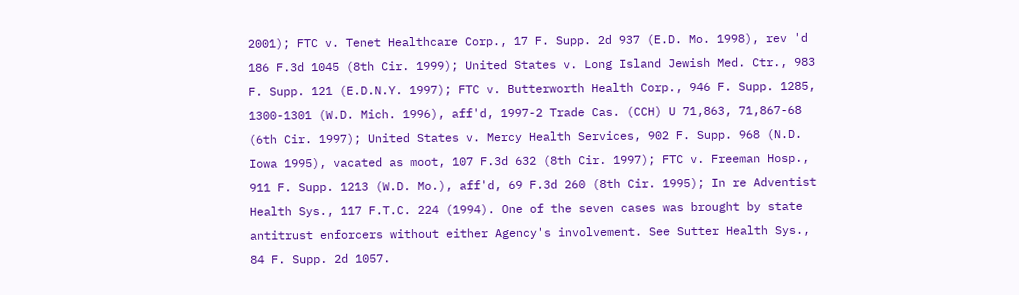2001); FTC v. Tenet Healthcare Corp., 17 F. Supp. 2d 937 (E.D. Mo. 1998), rev 'd 186 F.3d 1045 (8th Cir. 1999); United States v. Long Island Jewish Med. Ctr., 983 F. Supp. 121 (E.D.N.Y. 1997); FTC v. Butterworth Health Corp., 946 F. Supp. 1285, 1300-1301 (W.D. Mich. 1996), aff'd, 1997-2 Trade Cas. (CCH) U 71,863, 71,867-68 (6th Cir. 1997); United States v. Mercy Health Services, 902 F. Supp. 968 (N.D. Iowa 1995), vacated as moot, 107 F.3d 632 (8th Cir. 1997); FTC v. Freeman Hosp., 911 F. Supp. 1213 (W.D. Mo.), aff'd, 69 F.3d 260 (8th Cir. 1995); In re Adventist Health Sys., 117 F.T.C. 224 (1994). One of the seven cases was brought by state antitrust enforcers without either Agency's involvement. See Sutter Health Sys., 84 F. Supp. 2d 1057.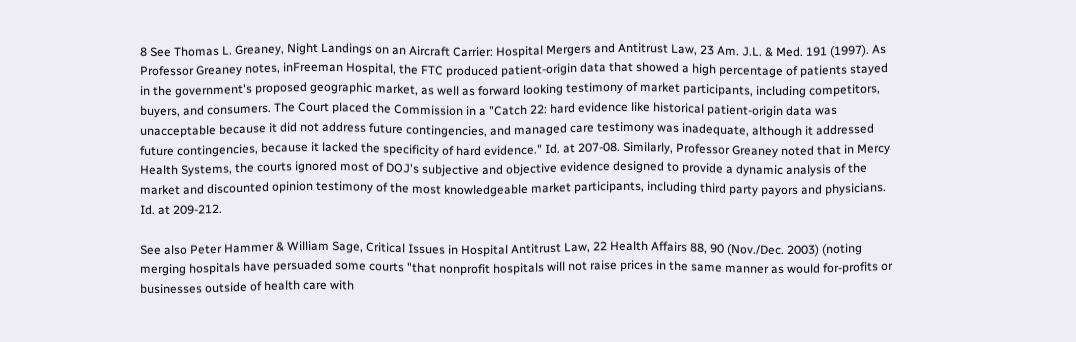8 See Thomas L. Greaney, Night Landings on an Aircraft Carrier: Hospital Mergers and Antitrust Law, 23 Am. J.L. & Med. 191 (1997). As Professor Greaney notes, inFreeman Hospital, the FTC produced patient-origin data that showed a high percentage of patients stayed in the government's proposed geographic market, as well as forward looking testimony of market participants, including competitors, buyers, and consumers. The Court placed the Commission in a "Catch 22: hard evidence like historical patient-origin data was unacceptable because it did not address future contingencies, and managed care testimony was inadequate, although it addressed future contingencies, because it lacked the specificity of hard evidence." Id. at 207-08. Similarly, Professor Greaney noted that in Mercy Health Systems, the courts ignored most of DOJ's subjective and objective evidence designed to provide a dynamic analysis of the market and discounted opinion testimony of the most knowledgeable market participants, including third party payors and physicians. Id. at 209-212.

See also Peter Hammer & William Sage, Critical Issues in Hospital Antitrust Law, 22 Health Affairs 88, 90 (Nov./Dec. 2003) (noting merging hospitals have persuaded some courts "that nonprofit hospitals will not raise prices in the same manner as would for-profits or businesses outside of health care with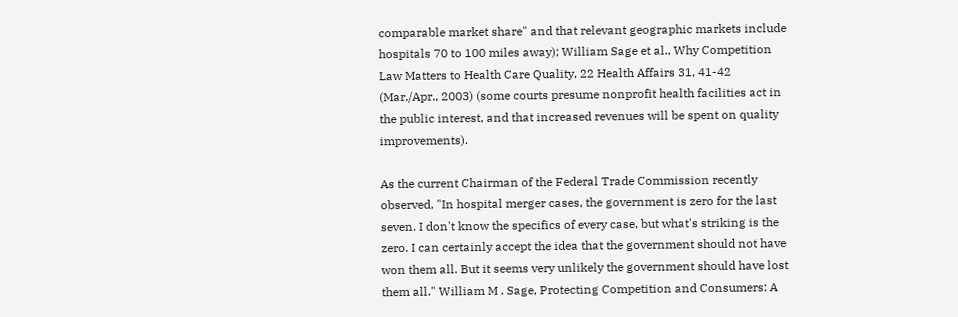comparable market share" and that relevant geographic markets include hospitals 70 to 100 miles away); William Sage et al., Why Competition Law Matters to Health Care Quality, 22 Health Affairs 31, 41-42 (Mar./Apr., 2003) (some courts presume nonprofit health facilities act in the public interest, and that increased revenues will be spent on quality improvements).

As the current Chairman of the Federal Trade Commission recently observed, "In hospital merger cases, the government is zero for the last seven. I don't know the specifics of every case, but what's striking is the zero. I can certainly accept the idea that the government should not have won them all. But it seems very unlikely the government should have lost them all." William M . Sage, Protecting Competition and Consumers: A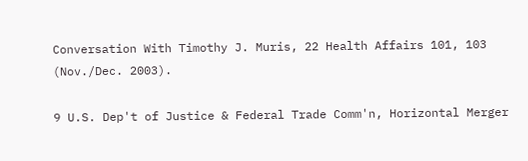Conversation With Timothy J. Muris, 22 Health Affairs 101, 103 (Nov./Dec. 2003).

9 U.S. Dep't of Justice & Federal Trade Comm'n, Horizontal Merger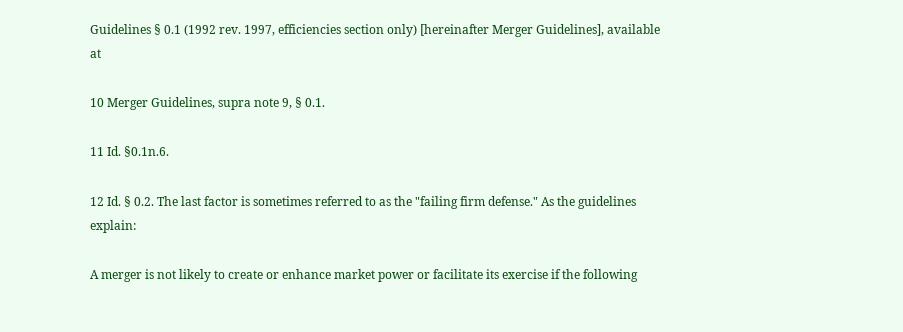Guidelines § 0.1 (1992 rev. 1997, efficiencies section only) [hereinafter Merger Guidelines], available at

10 Merger Guidelines, supra note 9, § 0.1.

11 Id. §0.1n.6.

12 Id. § 0.2. The last factor is sometimes referred to as the "failing firm defense." As the guidelines explain:

A merger is not likely to create or enhance market power or facilitate its exercise if the following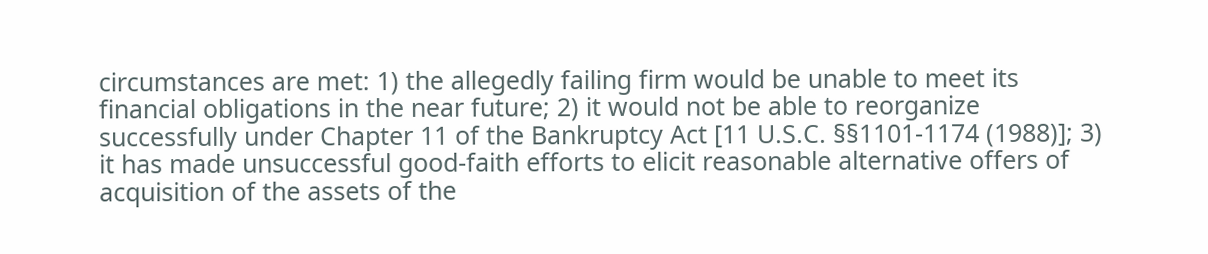circumstances are met: 1) the allegedly failing firm would be unable to meet its financial obligations in the near future; 2) it would not be able to reorganize successfully under Chapter 11 of the Bankruptcy Act [11 U.S.C. §§1101-1174 (1988)]; 3) it has made unsuccessful good-faith efforts to elicit reasonable alternative offers of acquisition of the assets of the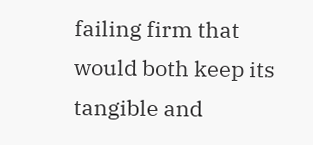failing firm that would both keep its tangible and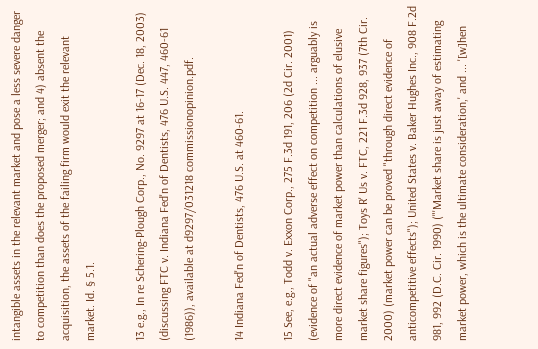intangible assets in the relevant market and pose a less severe danger to competition than does the proposed merger; and 4) absent the acquisition, the assets of the failing firm would exit the relevant market. Id. § 5.1.

13 e.g., In re Schering-Plough Corp., No. 9297 at 16-17 (Dec. 18, 2003) (discussing FTC v. Indiana Fed'n of Dentists, 476 U.S. 447, 460-61 (1986)), available at d9297/031218 commissionopinion.pdf.

14 Indiana Fed'n of Dentists, 476 U.S. at 460-61.

15 See, e.g., Todd v. Exxon Corp., 275 F.3d 191, 206 (2d Cir. 2001) (evidence of "an actual adverse effect on competition ... arguably is more direct evidence of market power than calculations of elusive market share figures"); Toys R' Us v. FTC, 221 F.3d 928, 937 (7th Cir. 2000) (market power can be proved "through direct evidence of anticompetitive effects"); United States v. Baker Hughes Inc., 908 F.2d 981, 992 (D.C. Cir. 1990) ("'Market share is just away of estimating market power, which is the ultimate consideration,' and ... '[w]hen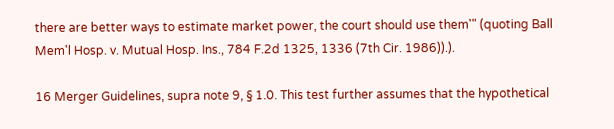there are better ways to estimate market power, the court should use them'" (quoting Ball Mem'l Hosp. v. Mutual Hosp. Ins., 784 F.2d 1325, 1336 (7th Cir. 1986)).).

16 Merger Guidelines, supra note 9, § 1.0. This test further assumes that the hypothetical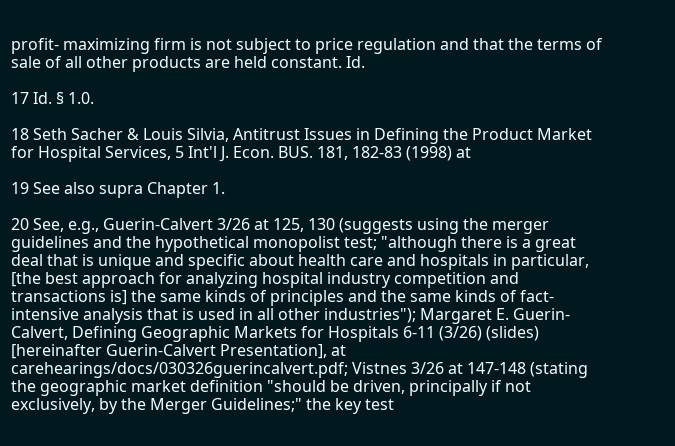profit- maximizing firm is not subject to price regulation and that the terms of sale of all other products are held constant. Id.

17 Id. § 1.0.

18 Seth Sacher & Louis Silvia, Antitrust Issues in Defining the Product Market for Hospital Services, 5 Int'l J. Econ. BUS. 181, 182-83 (1998) at

19 See also supra Chapter 1.

20 See, e.g., Guerin-Calvert 3/26 at 125, 130 (suggests using the merger guidelines and the hypothetical monopolist test; "although there is a great deal that is unique and specific about health care and hospitals in particular, [the best approach for analyzing hospital industry competition and transactions is] the same kinds of principles and the same kinds of fact-intensive analysis that is used in all other industries"); Margaret E. Guerin- Calvert, Defining Geographic Markets for Hospitals 6-11 (3/26) (slides) [hereinafter Guerin-Calvert Presentation], at carehearings/docs/030326guerincalvert.pdf; Vistnes 3/26 at 147-148 (stating the geographic market definition "should be driven, principally if not exclusively, by the Merger Guidelines;" the key test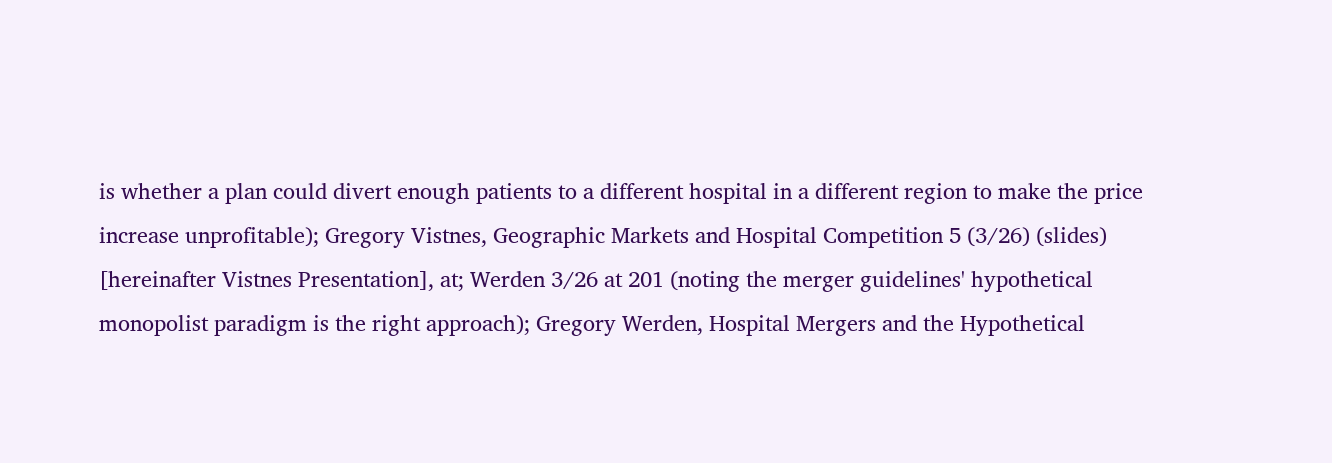is whether a plan could divert enough patients to a different hospital in a different region to make the price increase unprofitable); Gregory Vistnes, Geographic Markets and Hospital Competition 5 (3/26) (slides) [hereinafter Vistnes Presentation], at; Werden 3/26 at 201 (noting the merger guidelines' hypothetical monopolist paradigm is the right approach); Gregory Werden, Hospital Mergers and the Hypothetical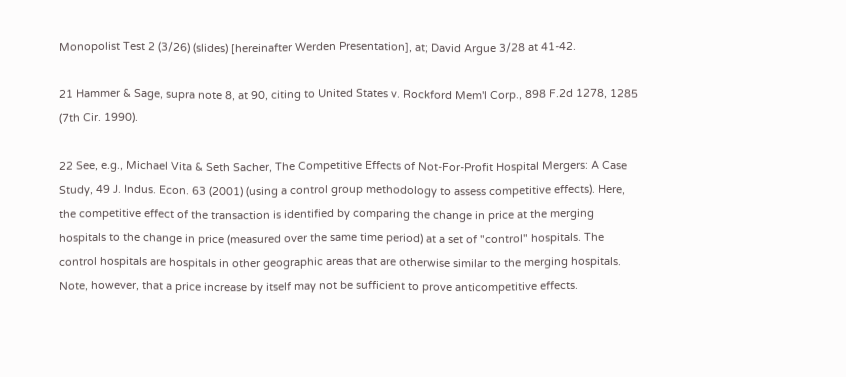Monopolist Test 2 (3/26) (slides) [hereinafter Werden Presentation], at; David Argue 3/28 at 41-42.

21 Hammer & Sage, supra note 8, at 90, citing to United States v. Rockford Mem'l Corp., 898 F.2d 1278, 1285 (7th Cir. 1990).

22 See, e.g., Michael Vita & Seth Sacher, The Competitive Effects of Not-For-Profit Hospital Mergers: A Case Study, 49 J. Indus. Econ. 63 (2001) (using a control group methodology to assess competitive effects). Here, the competitive effect of the transaction is identified by comparing the change in price at the merging hospitals to the change in price (measured over the same time period) at a set of "control" hospitals. The control hospitals are hospitals in other geographic areas that are otherwise similar to the merging hospitals. Note, however, that a price increase by itself may not be sufficient to prove anticompetitive effects.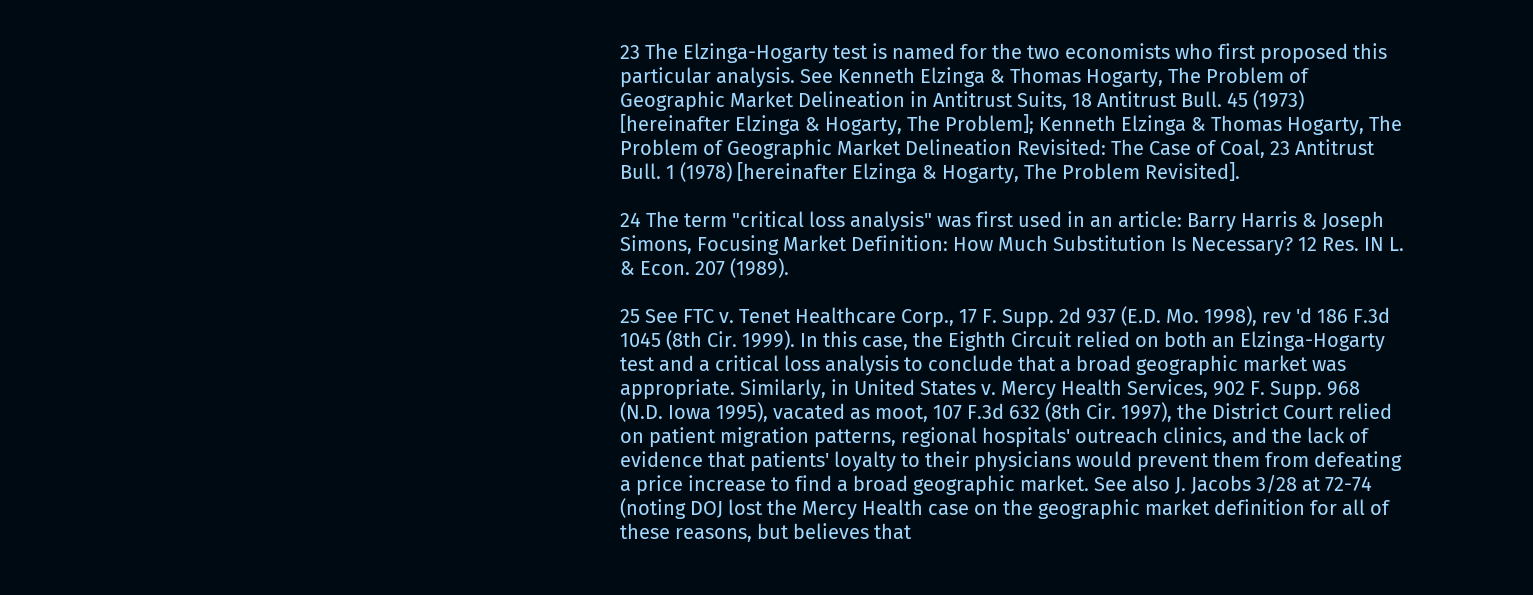23 The Elzinga-Hogarty test is named for the two economists who first proposed this particular analysis. See Kenneth Elzinga & Thomas Hogarty, The Problem of Geographic Market Delineation in Antitrust Suits, 18 Antitrust Bull. 45 (1973) [hereinafter Elzinga & Hogarty, The Problem]; Kenneth Elzinga & Thomas Hogarty, The Problem of Geographic Market Delineation Revisited: The Case of Coal, 23 Antitrust Bull. 1 (1978) [hereinafter Elzinga & Hogarty, The Problem Revisited].

24 The term "critical loss analysis" was first used in an article: Barry Harris & Joseph Simons, Focusing Market Definition: How Much Substitution Is Necessary? 12 Res. IN L. & Econ. 207 (1989).

25 See FTC v. Tenet Healthcare Corp., 17 F. Supp. 2d 937 (E.D. Mo. 1998), rev 'd 186 F.3d 1045 (8th Cir. 1999). In this case, the Eighth Circuit relied on both an Elzinga-Hogarty test and a critical loss analysis to conclude that a broad geographic market was appropriate. Similarly, in United States v. Mercy Health Services, 902 F. Supp. 968 (N.D. Iowa 1995), vacated as moot, 107 F.3d 632 (8th Cir. 1997), the District Court relied on patient migration patterns, regional hospitals' outreach clinics, and the lack of evidence that patients' loyalty to their physicians would prevent them from defeating a price increase to find a broad geographic market. See also J. Jacobs 3/28 at 72-74 (noting DOJ lost the Mercy Health case on the geographic market definition for all of these reasons, but believes that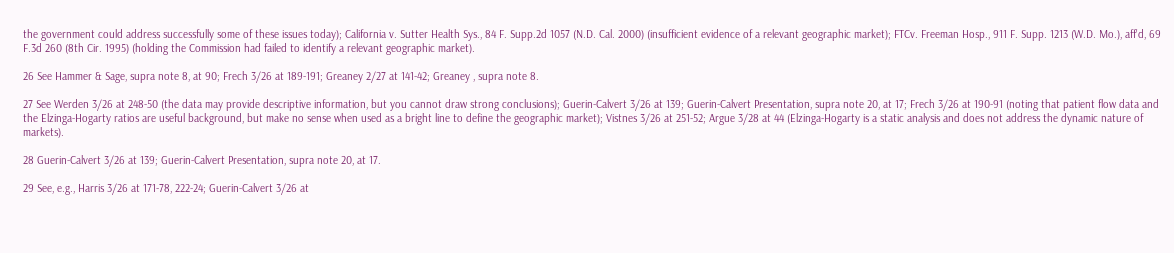the government could address successfully some of these issues today); California v. Sutter Health Sys., 84 F. Supp.2d 1057 (N.D. Cal. 2000) (insufficient evidence of a relevant geographic market); FTCv. Freeman Hosp., 911 F. Supp. 1213 (W.D. Mo.), aff'd, 69 F.3d 260 (8th Cir. 1995) (holding the Commission had failed to identify a relevant geographic market).

26 See Hammer & Sage, supra note 8, at 90; Frech 3/26 at 189-191; Greaney 2/27 at 141-42; Greaney , supra note 8.

27 See Werden 3/26 at 248-50 (the data may provide descriptive information, but you cannot draw strong conclusions); Guerin-Calvert 3/26 at 139; Guerin-Calvert Presentation, supra note 20, at 17; Frech 3/26 at 190-91 (noting that patient flow data and the Elzinga-Hogarty ratios are useful background, but make no sense when used as a bright line to define the geographic market); Vistnes 3/26 at 251-52; Argue 3/28 at 44 (Elzinga-Hogarty is a static analysis and does not address the dynamic nature of markets).

28 Guerin-Calvert 3/26 at 139; Guerin-Calvert Presentation, supra note 20, at 17.

29 See, e.g., Harris 3/26 at 171-78, 222-24; Guerin-Calvert 3/26 at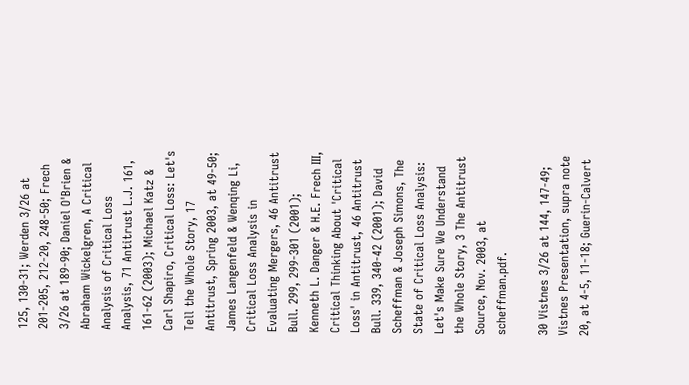125, 130-31; Werden 3/26 at 201-205, 212-20, 248-50; Frech 3/26 at 189-90; Daniel O'Brien & Abraham Wickelgren, A Critical Analysis of Critical Loss Analysis, 71 Antitrust L.J. 161, 161-62 (2003); Michael Katz & Carl Shapiro, Critical Loss: Let's Tell the Whole Story, 17 Antitrust, Spring 2003, at 49-50; James Langenfeld & Wenqing Li, Critical Loss Analysis in Evaluating Mergers, 46 Antitrust Bull. 299, 299-301 (2001); Kenneth L. Danger & H.E. Frech III, Critical Thinking About 'Critical Loss' in Antitrust, 46 Antitrust Bull. 339, 340-42 (2001); David Scheffman & Joseph Simons, The State of Critical Loss Analysis: Let's Make Sure We Understand the Whole Story, 3 The Antitrust Source, Nov. 2003, at scheffman.pdf.

30 Vistnes 3/26 at 144, 147-49; Vistnes Presentation, supra note 20, at 4-5, 11-18; Guerin-Calvert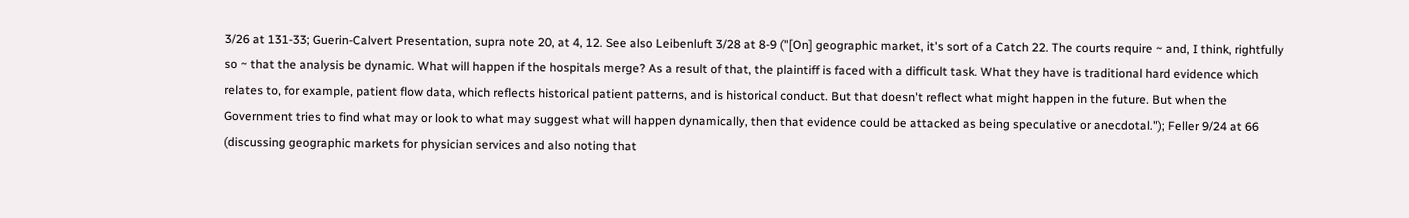3/26 at 131-33; Guerin-Calvert Presentation, supra note 20, at 4, 12. See also Leibenluft 3/28 at 8-9 ("[On] geographic market, it's sort of a Catch 22. The courts require ~ and, I think, rightfully so ~ that the analysis be dynamic. What will happen if the hospitals merge? As a result of that, the plaintiff is faced with a difficult task. What they have is traditional hard evidence which relates to, for example, patient flow data, which reflects historical patient patterns, and is historical conduct. But that doesn't reflect what might happen in the future. But when the Government tries to find what may or look to what may suggest what will happen dynamically, then that evidence could be attacked as being speculative or anecdotal."); Feller 9/24 at 66 (discussing geographic markets for physician services and also noting that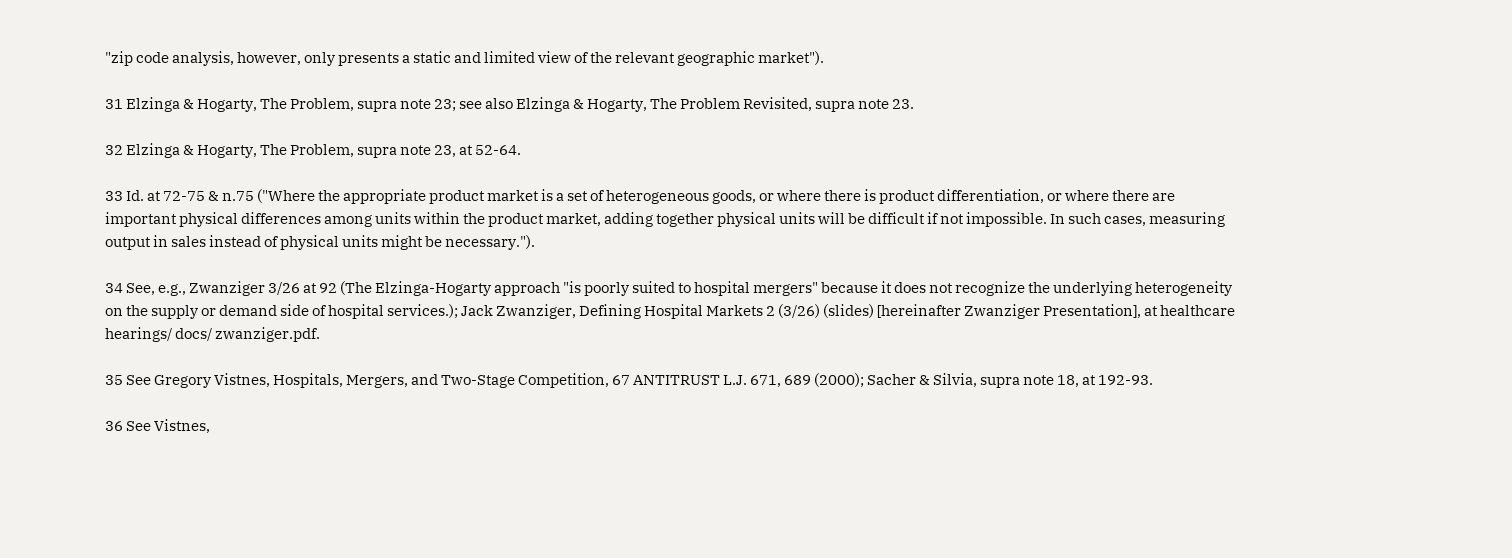"zip code analysis, however, only presents a static and limited view of the relevant geographic market").

31 Elzinga & Hogarty, The Problem, supra note 23; see also Elzinga & Hogarty, The Problem Revisited, supra note 23.

32 Elzinga & Hogarty, The Problem, supra note 23, at 52-64.

33 Id. at 72-75 & n.75 ("Where the appropriate product market is a set of heterogeneous goods, or where there is product differentiation, or where there are important physical differences among units within the product market, adding together physical units will be difficult if not impossible. In such cases, measuring output in sales instead of physical units might be necessary.").

34 See, e.g., Zwanziger 3/26 at 92 (The Elzinga-Hogarty approach "is poorly suited to hospital mergers" because it does not recognize the underlying heterogeneity on the supply or demand side of hospital services.); Jack Zwanziger, Defining Hospital Markets 2 (3/26) (slides) [hereinafter Zwanziger Presentation], at healthcare hearings/ docs/ zwanziger.pdf.

35 See Gregory Vistnes, Hospitals, Mergers, and Two-Stage Competition, 67 ANTITRUST L.J. 671, 689 (2000); Sacher & Silvia, supra note 18, at 192-93.

36 See Vistnes,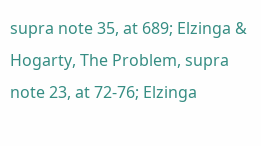supra note 35, at 689; Elzinga & Hogarty, The Problem, supra note 23, at 72-76; Elzinga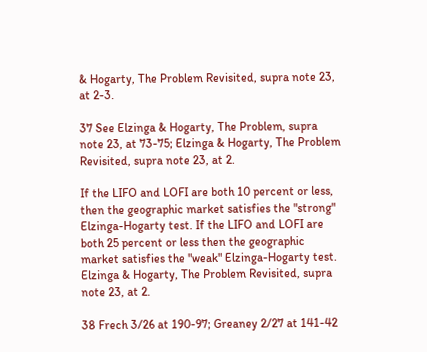& Hogarty, The Problem Revisited, supra note 23, at 2-3.

37 See Elzinga & Hogarty, The Problem, supra note 23, at 73-75; Elzinga & Hogarty, The Problem Revisited, supra note 23, at 2.

If the LIFO and LOFI are both 10 percent or less, then the geographic market satisfies the "strong" Elzinga-Hogarty test. If the LIFO and LOFI are both 25 percent or less then the geographic market satisfies the "weak" Elzinga-Hogarty test. Elzinga & Hogarty, The Problem Revisited, supra note 23, at 2.

38 Frech 3/26 at 190-97; Greaney 2/27 at 141-42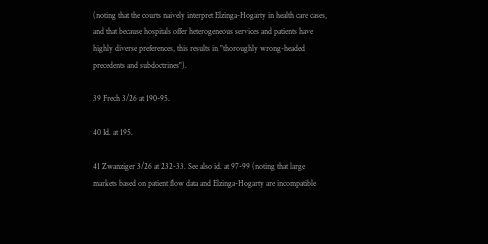(noting that the courts naively interpret Elzinga-Hogarty in health care cases, and that because hospitals offer heterogeneous services and patients have highly diverse preferences, this results in "thoroughly wrong-headed precedents and subdoctrines").

39 Frech 3/26 at 190-95.

40 Id. at 195.

41 Zwanziger 3/26 at 232-33. See also id. at 97-99 (noting that large markets based on patient flow data and Elzinga-Hogarty are incompatible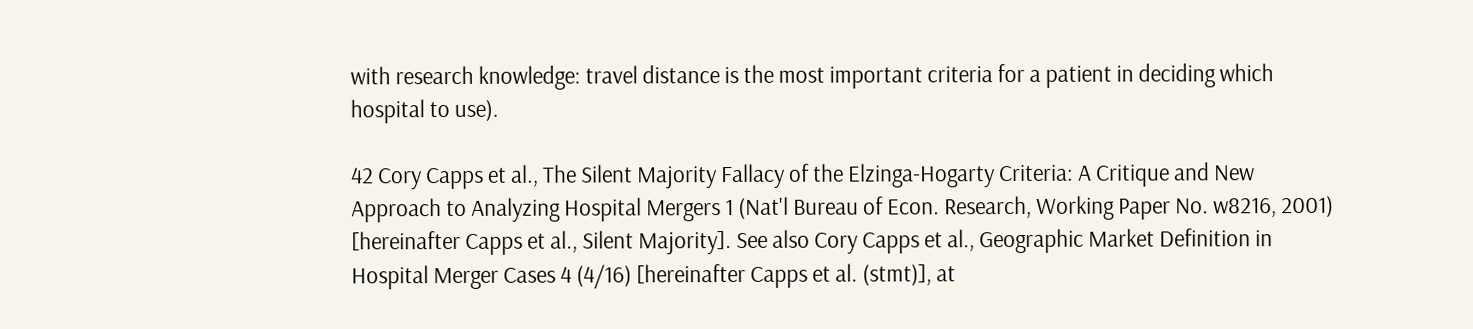with research knowledge: travel distance is the most important criteria for a patient in deciding which hospital to use).

42 Cory Capps et al., The Silent Majority Fallacy of the Elzinga-Hogarty Criteria: A Critique and New Approach to Analyzing Hospital Mergers 1 (Nat'l Bureau of Econ. Research, Working Paper No. w8216, 2001) [hereinafter Capps et al., Silent Majority]. See also Cory Capps et al., Geographic Market Definition in Hospital Merger Cases 4 (4/16) [hereinafter Capps et al. (stmt)], at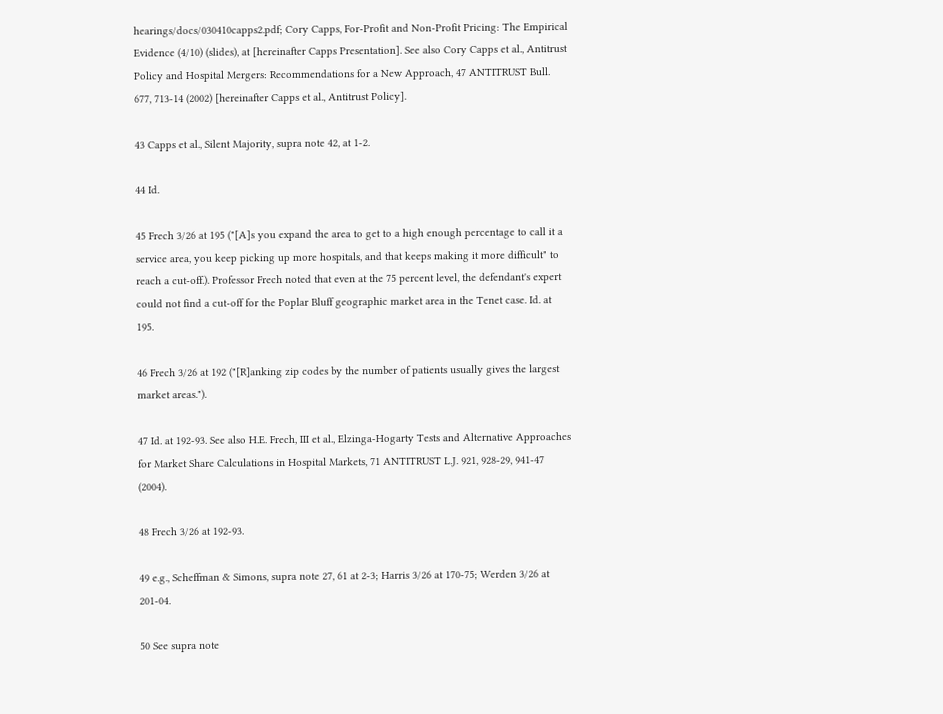hearings/docs/030410capps2.pdf; Cory Capps, For-Profit and Non-Profit Pricing: The Empirical Evidence (4/10) (slides), at [hereinafter Capps Presentation]. See also Cory Capps et al., Antitrust Policy and Hospital Mergers: Recommendations for a New Approach, 47 ANTITRUST Bull. 677, 713-14 (2002) [hereinafter Capps et al., Antitrust Policy].

43 Capps et al., Silent Majority, supra note 42, at 1-2.

44 Id.

45 Frech 3/26 at 195 ("[A]s you expand the area to get to a high enough percentage to call it a service area, you keep picking up more hospitals, and that keeps making it more difficult" to reach a cut-off.). Professor Frech noted that even at the 75 percent level, the defendant's expert could not find a cut-off for the Poplar Bluff geographic market area in the Tenet case. Id. at 195.

46 Frech 3/26 at 192 ("[R]anking zip codes by the number of patients usually gives the largest market areas.").

47 Id. at 192-93. See also H.E. Frech, III et al., Elzinga-Hogarty Tests and Alternative Approaches for Market Share Calculations in Hospital Markets, 71 ANTITRUST L.J. 921, 928-29, 941-47 (2004).

48 Frech 3/26 at 192-93.

49 e.g., Scheffman & Simons, supra note 27, 61 at 2-3; Harris 3/26 at 170-75; Werden 3/26 at 201-04.

50 See supra note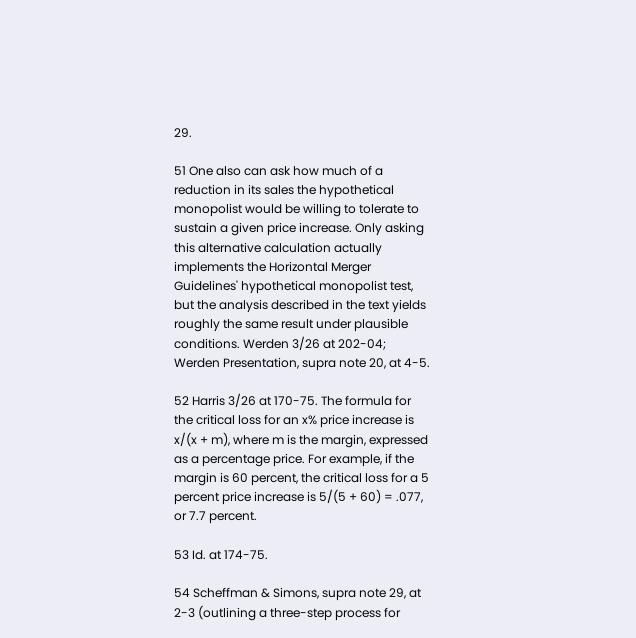29.

51 One also can ask how much of a reduction in its sales the hypothetical monopolist would be willing to tolerate to sustain a given price increase. Only asking this alternative calculation actually implements the Horizontal Merger Guidelines' hypothetical monopolist test, but the analysis described in the text yields roughly the same result under plausible conditions. Werden 3/26 at 202-04; Werden Presentation, supra note 20, at 4-5.

52 Harris 3/26 at 170-75. The formula for the critical loss for an x% price increase is x/(x + m), where m is the margin, expressed as a percentage price. For example, if the margin is 60 percent, the critical loss for a 5 percent price increase is 5/(5 + 60) = .077, or 7.7 percent.

53 Id. at 174-75.

54 Scheffman & Simons, supra note 29, at 2-3 (outlining a three-step process for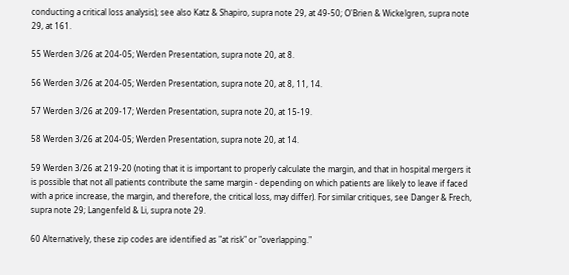conducting a critical loss analysis); see also Katz & Shapiro, supra note 29, at 49-50; O'Brien & Wickelgren, supra note 29, at 161.

55 Werden 3/26 at 204-05; Werden Presentation, supra note 20, at 8.

56 Werden 3/26 at 204-05; Werden Presentation, supra note 20, at 8, 11, 14.

57 Werden 3/26 at 209-17; Werden Presentation, supra note 20, at 15-19.

58 Werden 3/26 at 204-05; Werden Presentation, supra note 20, at 14.

59 Werden 3/26 at 219-20 (noting that it is important to properly calculate the margin, and that in hospital mergers it is possible that not all patients contribute the same margin - depending on which patients are likely to leave if faced with a price increase, the margin, and therefore, the critical loss, may differ). For similar critiques, see Danger & Frech, supra note 29; Langenfeld & Li, supra note 29.

60 Alternatively, these zip codes are identified as "at risk" or "overlapping."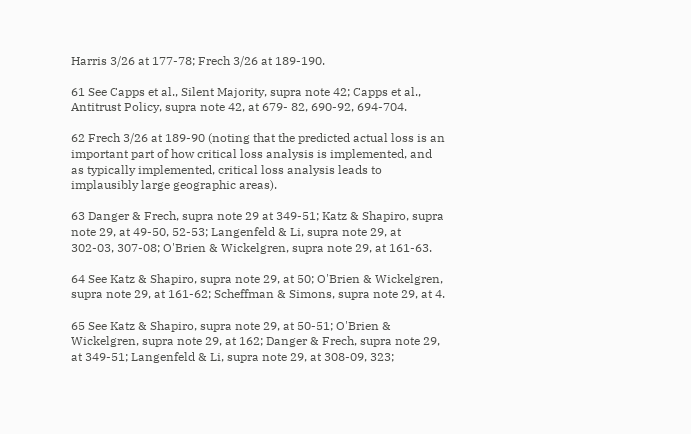Harris 3/26 at 177-78; Frech 3/26 at 189-190.

61 See Capps et al., Silent Majority, supra note 42; Capps et al., Antitrust Policy, supra note 42, at 679- 82, 690-92, 694-704.

62 Frech 3/26 at 189-90 (noting that the predicted actual loss is an important part of how critical loss analysis is implemented, and as typically implemented, critical loss analysis leads to implausibly large geographic areas).

63 Danger & Frech, supra note 29 at 349-51; Katz & Shapiro, supra note 29, at 49-50, 52-53; Langenfeld & Li, supra note 29, at 302-03, 307-08; O'Brien & Wickelgren, supra note 29, at 161-63.

64 See Katz & Shapiro, supra note 29, at 50; O'Brien & Wickelgren, supra note 29, at 161-62; Scheffman & Simons, supra note 29, at 4.

65 See Katz & Shapiro, supra note 29, at 50-51; O'Brien & Wickelgren, supra note 29, at 162; Danger & Frech, supra note 29, at 349-51; Langenfeld & Li, supra note 29, at 308-09, 323;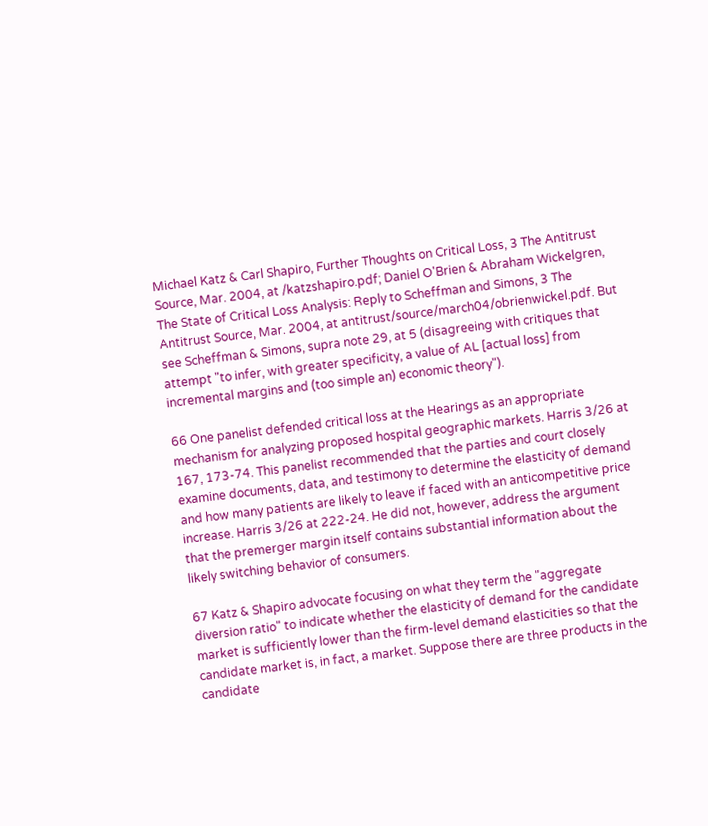Michael Katz & Carl Shapiro, Further Thoughts on Critical Loss, 3 The Antitrust Source, Mar. 2004, at /katzshapiro.pdf; Daniel O'Brien & Abraham Wickelgren, The State of Critical Loss Analysis: Reply to Scheffman and Simons, 3 The Antitrust Source, Mar. 2004, at antitrust/source/march04/obrienwickel.pdf. But see Scheffman & Simons, supra note 29, at 5 (disagreeing with critiques that attempt "to infer, with greater specificity, a value of AL [actual loss] from incremental margins and (too simple an) economic theory").

66 One panelist defended critical loss at the Hearings as an appropriate mechanism for analyzing proposed hospital geographic markets. Harris 3/26 at 167, 173-74. This panelist recommended that the parties and court closely examine documents, data, and testimony to determine the elasticity of demand and how many patients are likely to leave if faced with an anticompetitive price increase. Harris 3/26 at 222-24. He did not, however, address the argument that the premerger margin itself contains substantial information about the likely switching behavior of consumers.

67 Katz & Shapiro advocate focusing on what they term the "aggregate diversion ratio" to indicate whether the elasticity of demand for the candidate market is sufficiently lower than the firm-level demand elasticities so that the candidate market is, in fact, a market. Suppose there are three products in the candidate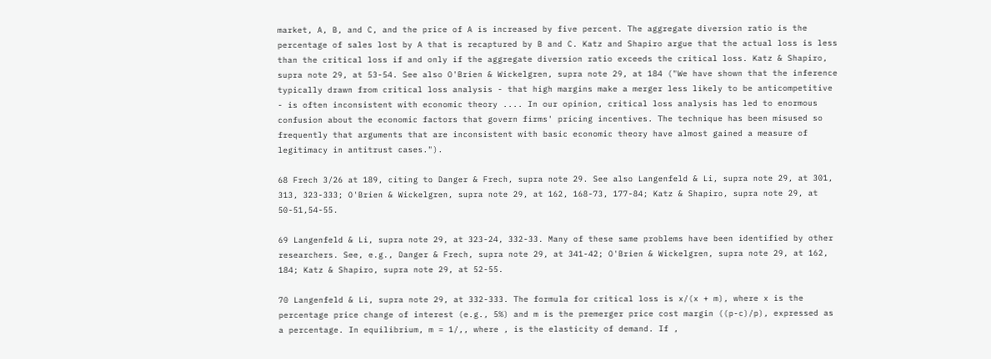market, A, B, and C, and the price of A is increased by five percent. The aggregate diversion ratio is the percentage of sales lost by A that is recaptured by B and C. Katz and Shapiro argue that the actual loss is less than the critical loss if and only if the aggregate diversion ratio exceeds the critical loss. Katz & Shapiro, supra note 29, at 53-54. See also O'Brien & Wickelgren, supra note 29, at 184 ("We have shown that the inference typically drawn from critical loss analysis - that high margins make a merger less likely to be anticompetitive - is often inconsistent with economic theory .... In our opinion, critical loss analysis has led to enormous confusion about the economic factors that govern firms' pricing incentives. The technique has been misused so frequently that arguments that are inconsistent with basic economic theory have almost gained a measure of legitimacy in antitrust cases.").

68 Frech 3/26 at 189, citing to Danger & Frech, supra note 29. See also Langenfeld & Li, supra note 29, at 301, 313, 323-333; O'Brien & Wickelgren, supra note 29, at 162, 168-73, 177-84; Katz & Shapiro, supra note 29, at 50-51,54-55.

69 Langenfeld & Li, supra note 29, at 323-24, 332-33. Many of these same problems have been identified by other researchers. See, e.g., Danger & Frech, supra note 29, at 341-42; O'Brien & Wickelgren, supra note 29, at 162, 184; Katz & Shapiro, supra note 29, at 52-55.

70 Langenfeld & Li, supra note 29, at 332-333. The formula for critical loss is x/(x + m), where x is the percentage price change of interest (e.g., 5%) and m is the premerger price cost margin ((p-c)/p), expressed as a percentage. In equilibrium, m = 1/,, where , is the elasticity of demand. If ,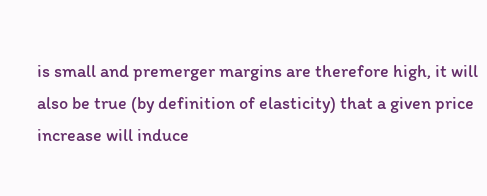is small and premerger margins are therefore high, it will also be true (by definition of elasticity) that a given price increase will induce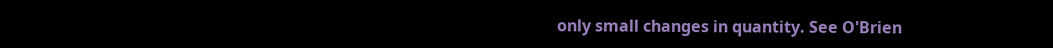only small changes in quantity. See O'Brien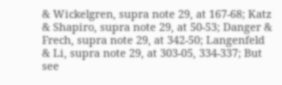& Wickelgren, supra note 29, at 167-68; Katz & Shapiro, supra note 29, at 50-53; Danger & Frech, supra note 29, at 342-50; Langenfeld & Li, supra note 29, at 303-05, 334-337; But see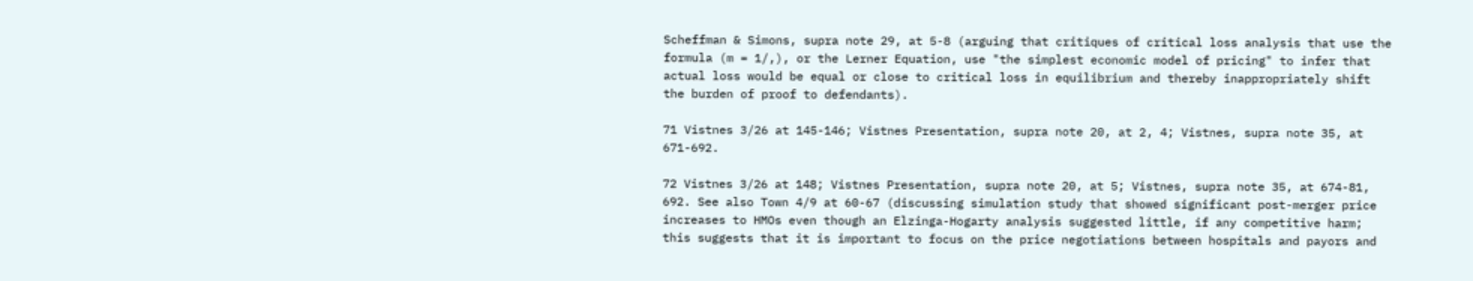Scheffman & Simons, supra note 29, at 5-8 (arguing that critiques of critical loss analysis that use the formula (m = 1/,), or the Lerner Equation, use "the simplest economic model of pricing" to infer that actual loss would be equal or close to critical loss in equilibrium and thereby inappropriately shift the burden of proof to defendants).

71 Vistnes 3/26 at 145-146; Vistnes Presentation, supra note 20, at 2, 4; Vistnes, supra note 35, at 671-692.

72 Vistnes 3/26 at 148; Vistnes Presentation, supra note 20, at 5; Vistnes, supra note 35, at 674-81, 692. See also Town 4/9 at 60-67 (discussing simulation study that showed significant post-merger price increases to HMOs even though an Elzinga-Hogarty analysis suggested little, if any competitive harm; this suggests that it is important to focus on the price negotiations between hospitals and payors and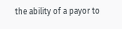the ability of a payor to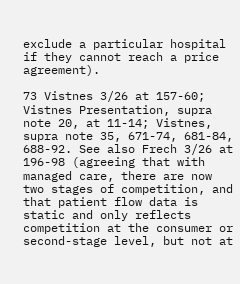exclude a particular hospital if they cannot reach a price agreement).

73 Vistnes 3/26 at 157-60; Vistnes Presentation, supra note 20, at 11-14; Vistnes, supra note 35, 671-74, 681-84, 688-92. See also Frech 3/26 at 196-98 (agreeing that with managed care, there are now two stages of competition, and that patient flow data is static and only reflects competition at the consumer or second-stage level, but not at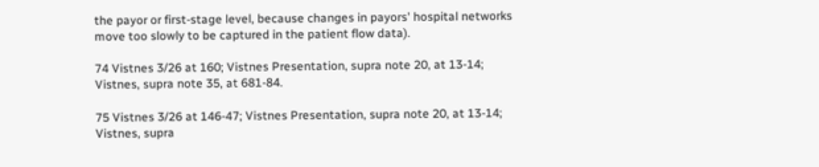the payor or first-stage level, because changes in payors' hospital networks move too slowly to be captured in the patient flow data).

74 Vistnes 3/26 at 160; Vistnes Presentation, supra note 20, at 13-14; Vistnes, supra note 35, at 681-84.

75 Vistnes 3/26 at 146-47; Vistnes Presentation, supra note 20, at 13-14; Vistnes, supra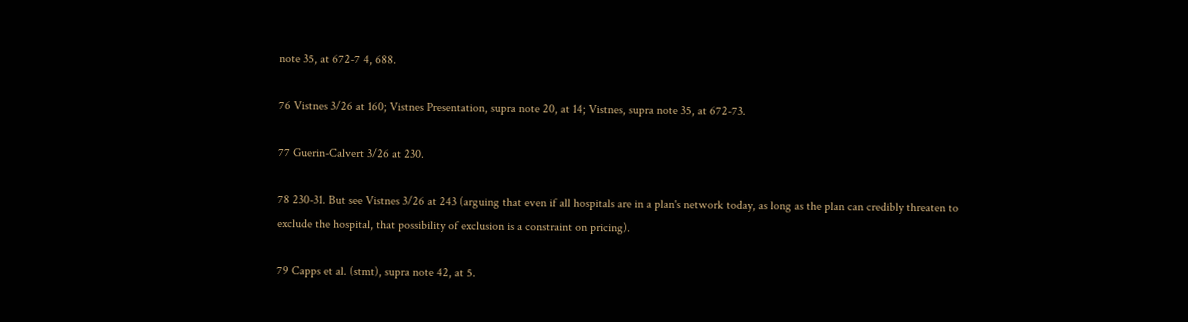note 35, at 672-7 4, 688.

76 Vistnes 3/26 at 160; Vistnes Presentation, supra note 20, at 14; Vistnes, supra note 35, at 672-73.

77 Guerin-Calvert 3/26 at 230.

78 230-31. But see Vistnes 3/26 at 243 (arguing that even if all hospitals are in a plan's network today, as long as the plan can credibly threaten to exclude the hospital, that possibility of exclusion is a constraint on pricing).

79 Capps et al. (stmt), supra note 42, at 5.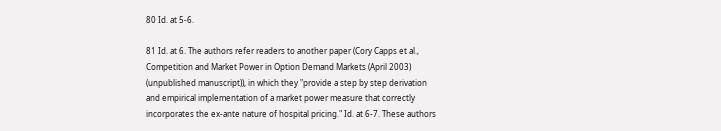80 Id. at 5-6.

81 Id. at 6. The authors refer readers to another paper (Cory Capps et al., Competition and Market Power in Option Demand Markets (April 2003) (unpublished manuscript)), in which they "provide a step by step derivation and empirical implementation of a market power measure that correctly incorporates the ex-ante nature of hospital pricing." Id. at 6-7. These authors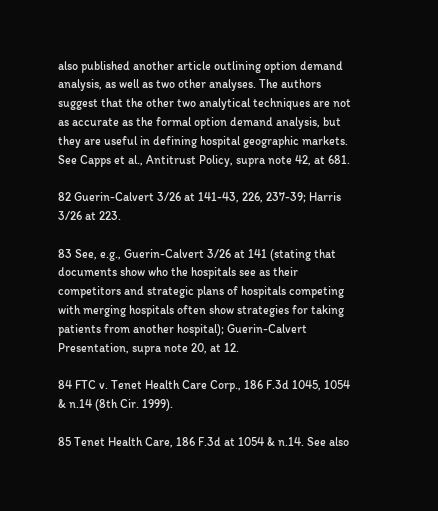also published another article outlining option demand analysis, as well as two other analyses. The authors suggest that the other two analytical techniques are not as accurate as the formal option demand analysis, but they are useful in defining hospital geographic markets. See Capps et al., Antitrust Policy, supra note 42, at 681.

82 Guerin-Calvert 3/26 at 141-43, 226, 237-39; Harris 3/26 at 223.

83 See, e.g., Guerin-Calvert 3/26 at 141 (stating that documents show who the hospitals see as their competitors and strategic plans of hospitals competing with merging hospitals often show strategies for taking patients from another hospital); Guerin-Calvert Presentation, supra note 20, at 12.

84 FTC v. Tenet Health Care Corp., 186 F.3d 1045, 1054 & n.14 (8th Cir. 1999).

85 Tenet Health Care, 186 F.3d at 1054 & n.14. See also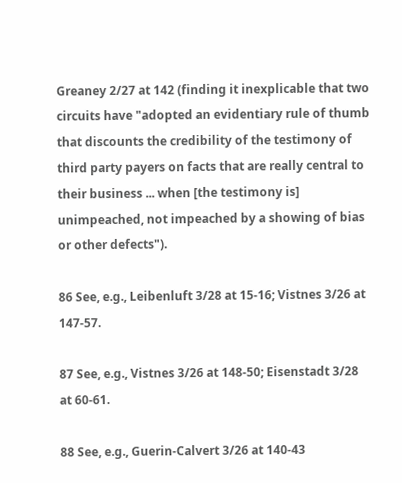Greaney 2/27 at 142 (finding it inexplicable that two circuits have "adopted an evidentiary rule of thumb that discounts the credibility of the testimony of third party payers on facts that are really central to their business ... when [the testimony is] unimpeached, not impeached by a showing of bias or other defects").

86 See, e.g., Leibenluft 3/28 at 15-16; Vistnes 3/26 at 147-57.

87 See, e.g., Vistnes 3/26 at 148-50; Eisenstadt 3/28 at 60-61.

88 See, e.g., Guerin-Calvert 3/26 at 140-43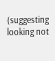(suggesting looking not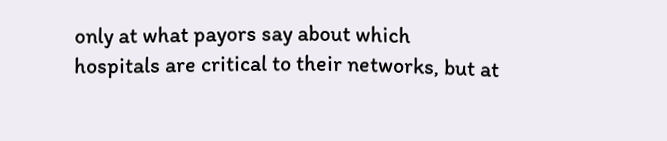only at what payors say about which hospitals are critical to their networks, but at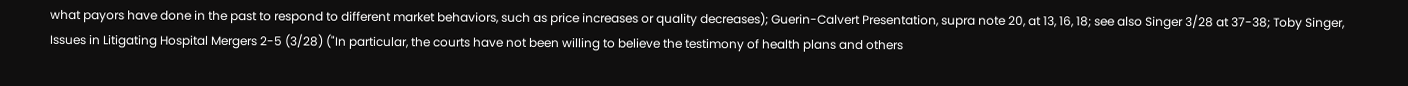what payors have done in the past to respond to different market behaviors, such as price increases or quality decreases); Guerin-Calvert Presentation, supra note 20, at 13, 16, 18; see also Singer 3/28 at 37-38; Toby Singer, Issues in Litigating Hospital Mergers 2-5 (3/28) ("In particular, the courts have not been willing to believe the testimony of health plans and others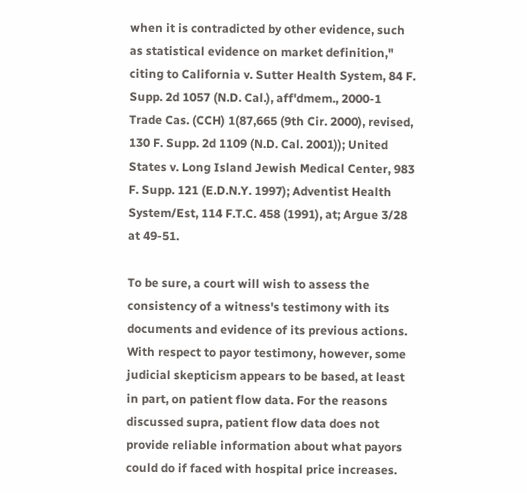when it is contradicted by other evidence, such as statistical evidence on market definition," citing to California v. Sutter Health System, 84 F. Supp. 2d 1057 (N.D. Cal.), aff'dmem., 2000-1 Trade Cas. (CCH) 1(87,665 (9th Cir. 2000), revised, 130 F. Supp. 2d 1109 (N.D. Cal. 2001)); United States v. Long Island Jewish Medical Center, 983 F. Supp. 121 (E.D.N.Y. 1997); Adventist Health System/Est, 114 F.T.C. 458 (1991), at; Argue 3/28 at 49-51.

To be sure, a court will wish to assess the consistency of a witness's testimony with its documents and evidence of its previous actions. With respect to payor testimony, however, some judicial skepticism appears to be based, at least in part, on patient flow data. For the reasons discussed supra, patient flow data does not provide reliable information about what payors could do if faced with hospital price increases.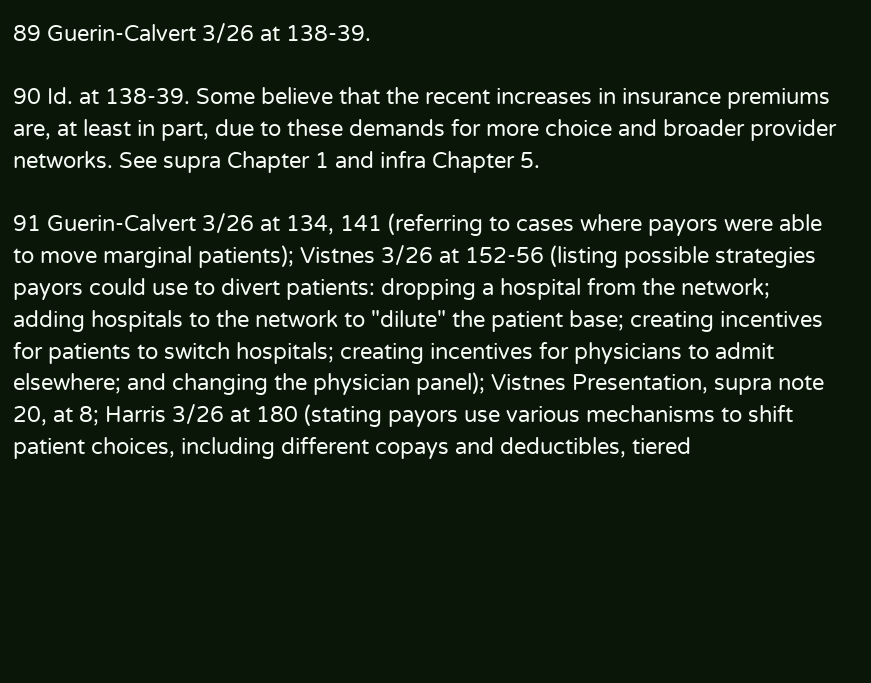89 Guerin-Calvert 3/26 at 138-39.

90 Id. at 138-39. Some believe that the recent increases in insurance premiums are, at least in part, due to these demands for more choice and broader provider networks. See supra Chapter 1 and infra Chapter 5.

91 Guerin-Calvert 3/26 at 134, 141 (referring to cases where payors were able to move marginal patients); Vistnes 3/26 at 152-56 (listing possible strategies payors could use to divert patients: dropping a hospital from the network; adding hospitals to the network to "dilute" the patient base; creating incentives for patients to switch hospitals; creating incentives for physicians to admit elsewhere; and changing the physician panel); Vistnes Presentation, supra note 20, at 8; Harris 3/26 at 180 (stating payors use various mechanisms to shift patient choices, including different copays and deductibles, tiered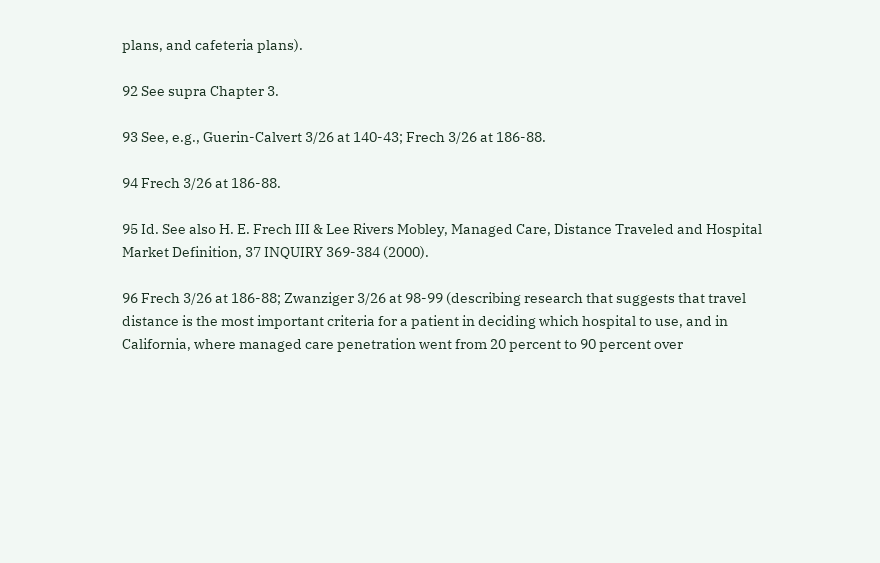plans, and cafeteria plans).

92 See supra Chapter 3.

93 See, e.g., Guerin-Calvert 3/26 at 140-43; Frech 3/26 at 186-88.

94 Frech 3/26 at 186-88.

95 Id. See also H. E. Frech III & Lee Rivers Mobley, Managed Care, Distance Traveled and Hospital Market Definition, 37 INQUIRY 369-384 (2000).

96 Frech 3/26 at 186-88; Zwanziger 3/26 at 98-99 (describing research that suggests that travel distance is the most important criteria for a patient in deciding which hospital to use, and in California, where managed care penetration went from 20 percent to 90 percent over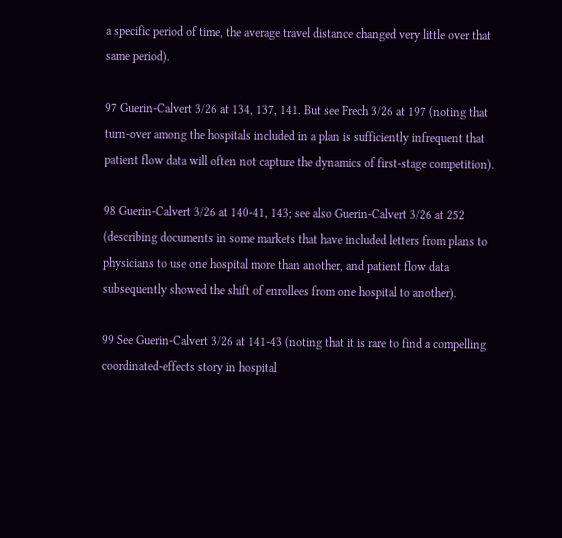a specific period of time, the average travel distance changed very little over that same period).

97 Guerin-Calvert 3/26 at 134, 137, 141. But see Frech 3/26 at 197 (noting that turn-over among the hospitals included in a plan is sufficiently infrequent that patient flow data will often not capture the dynamics of first-stage competition).

98 Guerin-Calvert 3/26 at 140-41, 143; see also Guerin-Calvert 3/26 at 252 (describing documents in some markets that have included letters from plans to physicians to use one hospital more than another, and patient flow data subsequently showed the shift of enrollees from one hospital to another).

99 See Guerin-Calvert 3/26 at 141-43 (noting that it is rare to find a compelling coordinated-effects story in hospital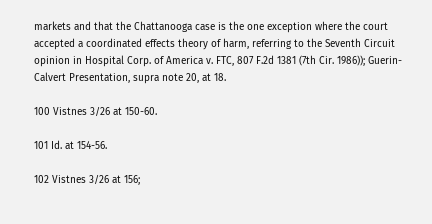markets and that the Chattanooga case is the one exception where the court accepted a coordinated effects theory of harm, referring to the Seventh Circuit opinion in Hospital Corp. of America v. FTC, 807 F.2d 1381 (7th Cir. 1986)); Guerin-Calvert Presentation, supra note 20, at 18.

100 Vistnes 3/26 at 150-60.

101 Id. at 154-56.

102 Vistnes 3/26 at 156;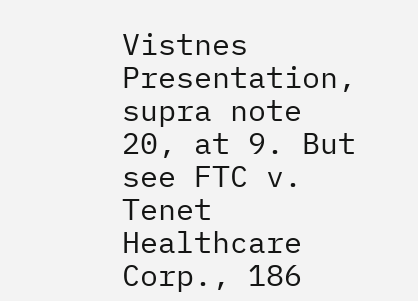Vistnes Presentation, supra note 20, at 9. But see FTC v. Tenet Healthcare Corp., 186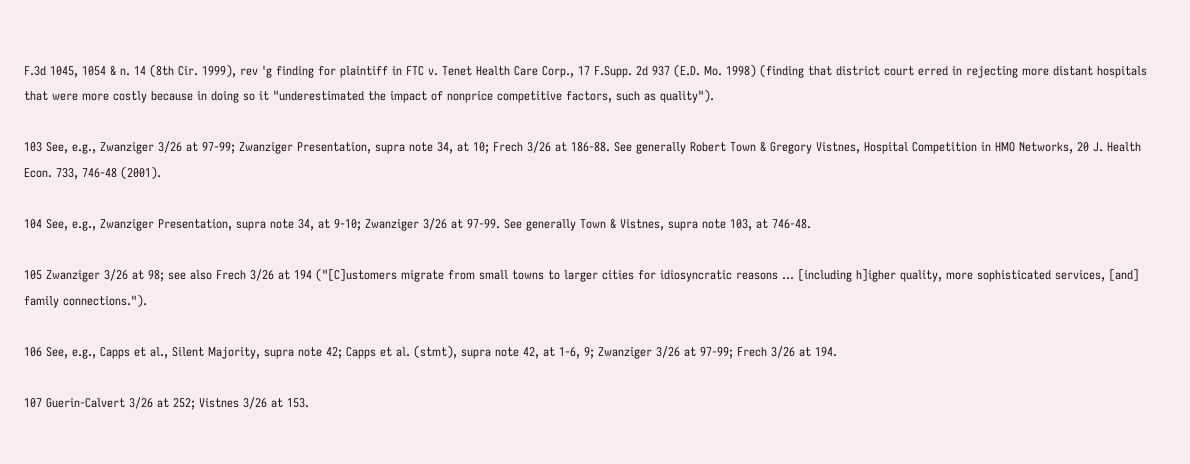F.3d 1045, 1054 & n. 14 (8th Cir. 1999), rev 'g finding for plaintiff in FTC v. Tenet Health Care Corp., 17 F.Supp. 2d 937 (E.D. Mo. 1998) (finding that district court erred in rejecting more distant hospitals that were more costly because in doing so it "underestimated the impact of nonprice competitive factors, such as quality").

103 See, e.g., Zwanziger 3/26 at 97-99; Zwanziger Presentation, supra note 34, at 10; Frech 3/26 at 186-88. See generally Robert Town & Gregory Vistnes, Hospital Competition in HMO Networks, 20 J. Health Econ. 733, 746-48 (2001).

104 See, e.g., Zwanziger Presentation, supra note 34, at 9-10; Zwanziger 3/26 at 97-99. See generally Town & Vistnes, supra note 103, at 746-48.

105 Zwanziger 3/26 at 98; see also Frech 3/26 at 194 ("[C]ustomers migrate from small towns to larger cities for idiosyncratic reasons ... [including h]igher quality, more sophisticated services, [and] family connections.").

106 See, e.g., Capps et al., Silent Majority, supra note 42; Capps et al. (stmt), supra note 42, at 1-6, 9; Zwanziger 3/26 at 97-99; Frech 3/26 at 194.

107 Guerin-Calvert 3/26 at 252; Vistnes 3/26 at 153.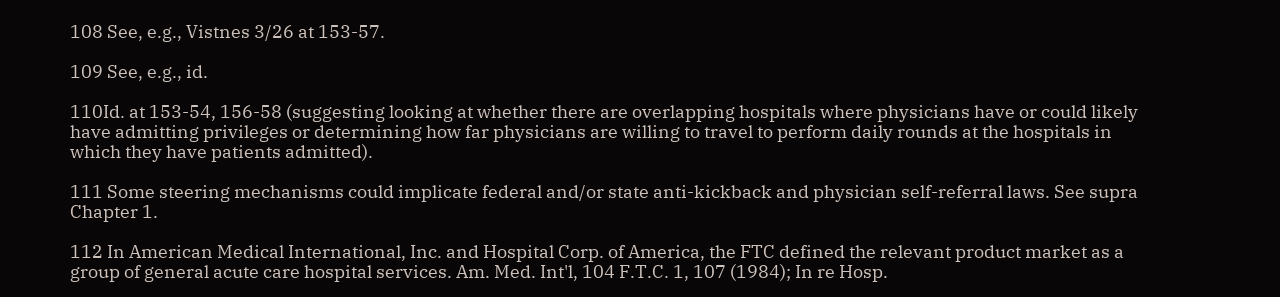108 See, e.g., Vistnes 3/26 at 153-57.

109 See, e.g., id.

110Id. at 153-54, 156-58 (suggesting looking at whether there are overlapping hospitals where physicians have or could likely have admitting privileges or determining how far physicians are willing to travel to perform daily rounds at the hospitals in which they have patients admitted).

111 Some steering mechanisms could implicate federal and/or state anti-kickback and physician self-referral laws. See supra Chapter 1.

112 In American Medical International, Inc. and Hospital Corp. of America, the FTC defined the relevant product market as a group of general acute care hospital services. Am. Med. Int'l, 104 F.T.C. 1, 107 (1984); In re Hosp.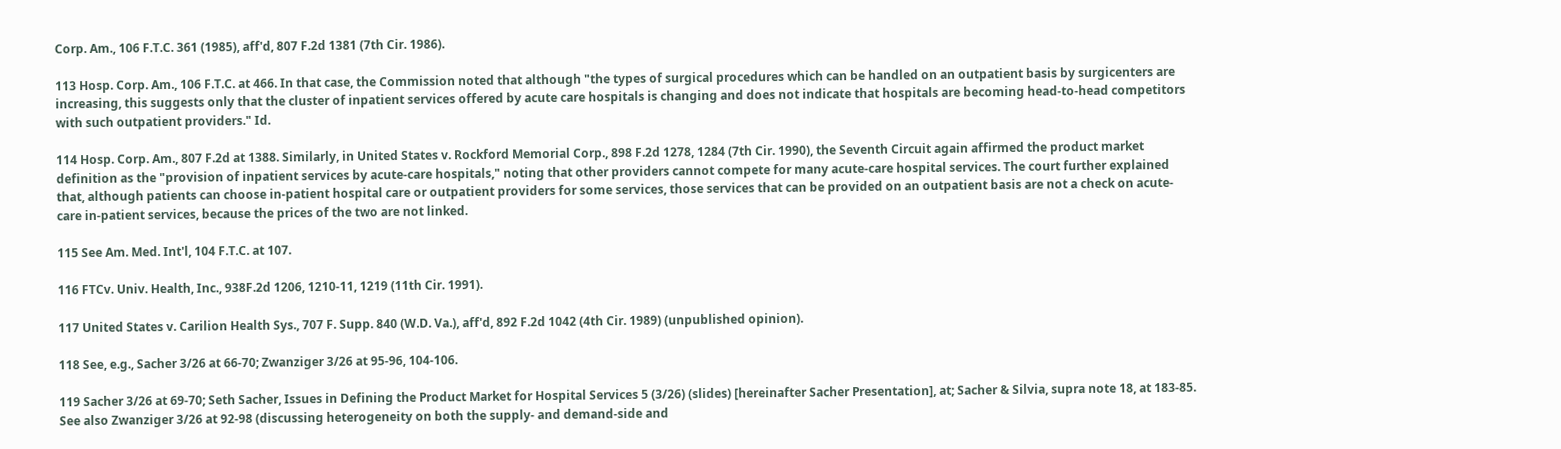Corp. Am., 106 F.T.C. 361 (1985), aff'd, 807 F.2d 1381 (7th Cir. 1986).

113 Hosp. Corp. Am., 106 F.T.C. at 466. In that case, the Commission noted that although "the types of surgical procedures which can be handled on an outpatient basis by surgicenters are increasing, this suggests only that the cluster of inpatient services offered by acute care hospitals is changing and does not indicate that hospitals are becoming head-to-head competitors with such outpatient providers." Id.

114 Hosp. Corp. Am., 807 F.2d at 1388. Similarly, in United States v. Rockford Memorial Corp., 898 F.2d 1278, 1284 (7th Cir. 1990), the Seventh Circuit again affirmed the product market definition as the "provision of inpatient services by acute-care hospitals," noting that other providers cannot compete for many acute-care hospital services. The court further explained that, although patients can choose in-patient hospital care or outpatient providers for some services, those services that can be provided on an outpatient basis are not a check on acute-care in-patient services, because the prices of the two are not linked.

115 See Am. Med. Int'l, 104 F.T.C. at 107.

116 FTCv. Univ. Health, Inc., 938F.2d 1206, 1210-11, 1219 (11th Cir. 1991).

117 United States v. Carilion Health Sys., 707 F. Supp. 840 (W.D. Va.), aff'd, 892 F.2d 1042 (4th Cir. 1989) (unpublished opinion).

118 See, e.g., Sacher 3/26 at 66-70; Zwanziger 3/26 at 95-96, 104-106.

119 Sacher 3/26 at 69-70; Seth Sacher, Issues in Defining the Product Market for Hospital Services 5 (3/26) (slides) [hereinafter Sacher Presentation], at; Sacher & Silvia, supra note 18, at 183-85. See also Zwanziger 3/26 at 92-98 (discussing heterogeneity on both the supply- and demand-side and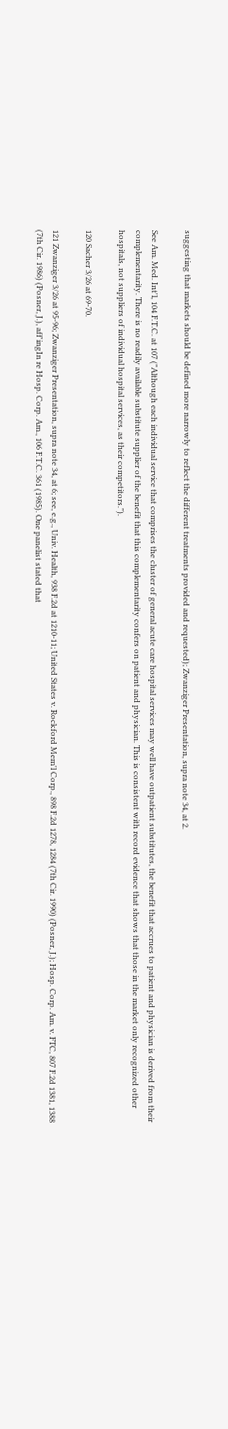suggesting that markets should be defined more narrowly to reflect the different treatments provided and requested); Zwanziger Presentation, supra note 34, at 2.

See Am. Med. Int'l, 104 F.T.C. at 107 ("Although each individual service that comprises the cluster of general acute care hospital services may well have outpatient substitutes, the benefit that accrues to patient and physician is derived from their complementarity. There is no readily available substitute supplier of the benefit that this complementarity confers on patient and physician. This is consistent with record evidence that shows that those in the market only recognized other hospitals, not suppliers of individual hospital services, as their competitors.").

120 Sacher 3/26 at 69-70.

121 Zwanziger 3/26 at 95-96; Zwanziger Presentation, supra note 34, at 6; see, e.g., Univ. Health, 938 F.2d at 1210-11; United States v. Rockford Mem'l Corp., 898 F.2d 1278, 1284 (7th Cir. 1990) (Posner, J.); Hosp. Corp. Am. v. FTC, 807 F.2d 1381, 1388 (7th Cir. 1986) (Posner, J.), aff'ingIn re Hosp. Corp. Am., 106 F.T.C. 361 (1985). One panelist stated that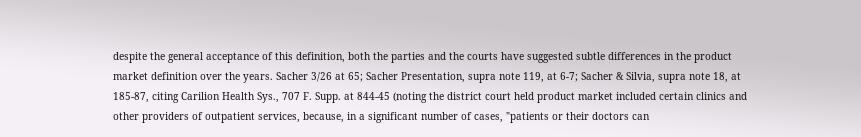despite the general acceptance of this definition, both the parties and the courts have suggested subtle differences in the product market definition over the years. Sacher 3/26 at 65; Sacher Presentation, supra note 119, at 6-7; Sacher & Silvia, supra note 18, at 185-87, citing Carilion Health Sys., 707 F. Supp. at 844-45 (noting the district court held product market included certain clinics and other providers of outpatient services, because, in a significant number of cases, "patients or their doctors can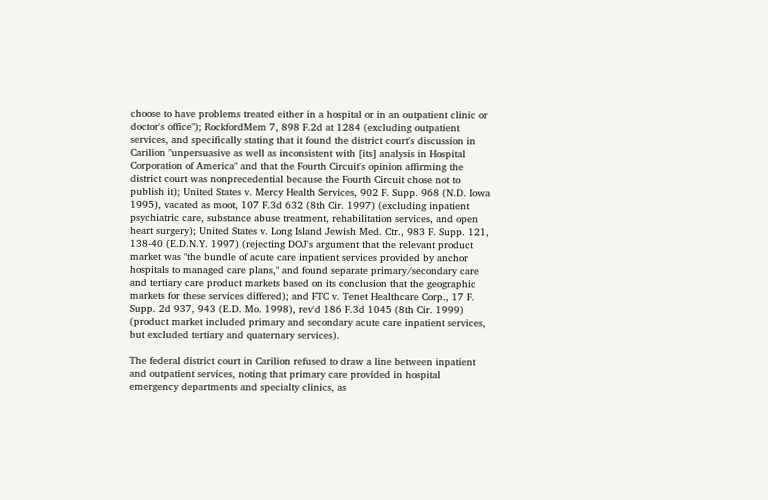choose to have problems treated either in a hospital or in an outpatient clinic or doctor's office"); RockfordMem 7, 898 F.2d at 1284 (excluding outpatient services, and specifically stating that it found the district court's discussion in Carilion "unpersuasive as well as inconsistent with [its] analysis in Hospital Corporation of America" and that the Fourth Circuit's opinion affirming the district court was nonprecedential because the Fourth Circuit chose not to publish it); United States v. Mercy Health Services, 902 F. Supp. 968 (N.D. Iowa 1995), vacated as moot, 107 F.3d 632 (8th Cir. 1997) (excluding inpatient psychiatric care, substance abuse treatment, rehabilitation services, and open heart surgery); United States v. Long Island Jewish Med. Ctr., 983 F. Supp. 121, 138-40 (E.D.N.Y. 1997) (rejecting DOJ's argument that the relevant product market was "the bundle of acute care inpatient services provided by anchor hospitals to managed care plans," and found separate primary/secondary care and tertiary care product markets based on its conclusion that the geographic markets for these services differed); and FTC v. Tenet Healthcare Corp., 17 F. Supp. 2d 937, 943 (E.D. Mo. 1998), rev'd 186 F.3d 1045 (8th Cir. 1999) (product market included primary and secondary acute care inpatient services, but excluded tertiary and quaternary services).

The federal district court in Carilion refused to draw a line between inpatient and outpatient services, noting that primary care provided in hospital emergency departments and specialty clinics, as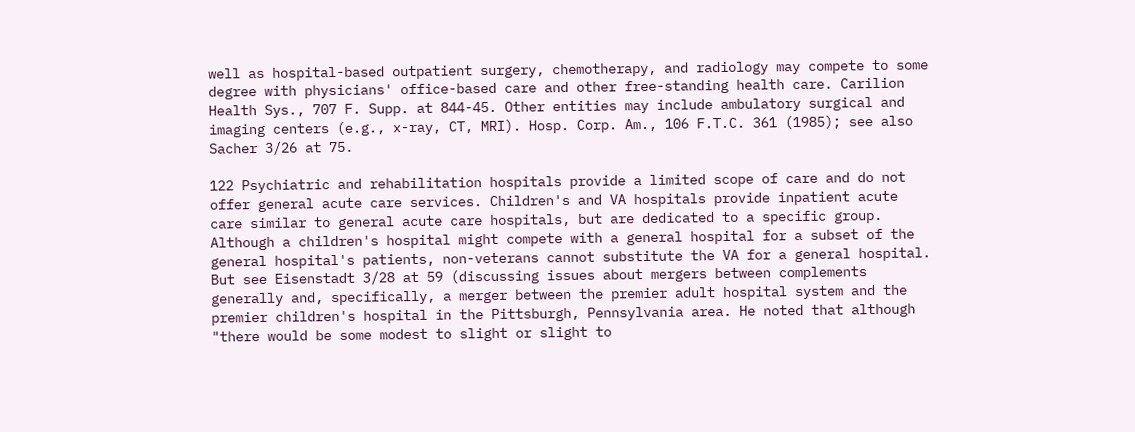well as hospital-based outpatient surgery, chemotherapy, and radiology may compete to some degree with physicians' office-based care and other free-standing health care. Carilion Health Sys., 707 F. Supp. at 844-45. Other entities may include ambulatory surgical and imaging centers (e.g., x-ray, CT, MRI). Hosp. Corp. Am., 106 F.T.C. 361 (1985); see also Sacher 3/26 at 75.

122 Psychiatric and rehabilitation hospitals provide a limited scope of care and do not offer general acute care services. Children's and VA hospitals provide inpatient acute care similar to general acute care hospitals, but are dedicated to a specific group. Although a children's hospital might compete with a general hospital for a subset of the general hospital's patients, non-veterans cannot substitute the VA for a general hospital. But see Eisenstadt 3/28 at 59 (discussing issues about mergers between complements generally and, specifically, a merger between the premier adult hospital system and the premier children's hospital in the Pittsburgh, Pennsylvania area. He noted that although "there would be some modest to slight or slight to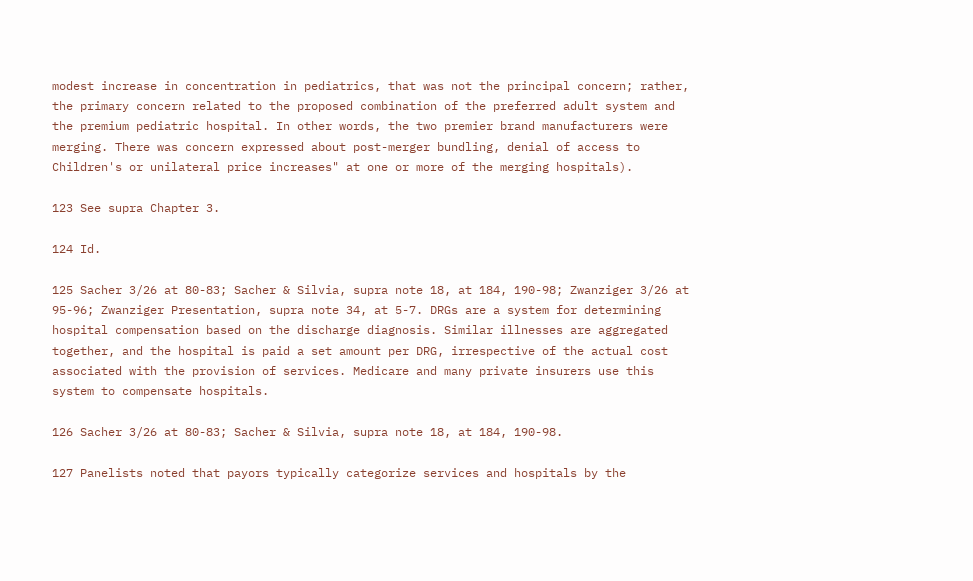modest increase in concentration in pediatrics, that was not the principal concern; rather, the primary concern related to the proposed combination of the preferred adult system and the premium pediatric hospital. In other words, the two premier brand manufacturers were merging. There was concern expressed about post-merger bundling, denial of access to Children's or unilateral price increases" at one or more of the merging hospitals).

123 See supra Chapter 3.

124 Id.

125 Sacher 3/26 at 80-83; Sacher & Silvia, supra note 18, at 184, 190-98; Zwanziger 3/26 at 95-96; Zwanziger Presentation, supra note 34, at 5-7. DRGs are a system for determining hospital compensation based on the discharge diagnosis. Similar illnesses are aggregated together, and the hospital is paid a set amount per DRG, irrespective of the actual cost associated with the provision of services. Medicare and many private insurers use this system to compensate hospitals.

126 Sacher 3/26 at 80-83; Sacher & Silvia, supra note 18, at 184, 190-98.

127 Panelists noted that payors typically categorize services and hospitals by the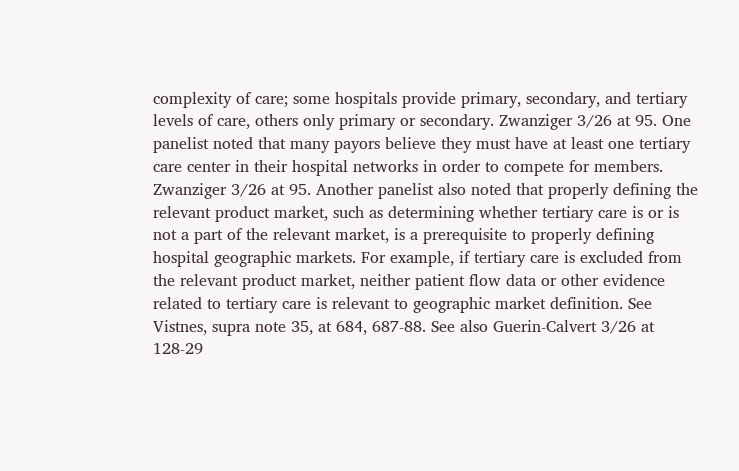complexity of care; some hospitals provide primary, secondary, and tertiary levels of care, others only primary or secondary. Zwanziger 3/26 at 95. One panelist noted that many payors believe they must have at least one tertiary care center in their hospital networks in order to compete for members. Zwanziger 3/26 at 95. Another panelist also noted that properly defining the relevant product market, such as determining whether tertiary care is or is not a part of the relevant market, is a prerequisite to properly defining hospital geographic markets. For example, if tertiary care is excluded from the relevant product market, neither patient flow data or other evidence related to tertiary care is relevant to geographic market definition. See Vistnes, supra note 35, at 684, 687-88. See also Guerin-Calvert 3/26 at 128-29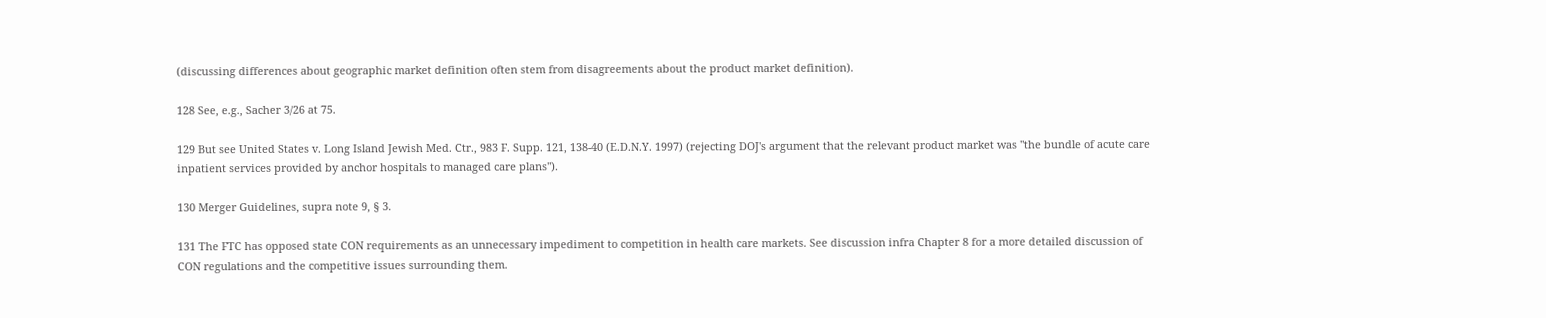(discussing differences about geographic market definition often stem from disagreements about the product market definition).

128 See, e.g., Sacher 3/26 at 75.

129 But see United States v. Long Island Jewish Med. Ctr., 983 F. Supp. 121, 138-40 (E.D.N.Y. 1997) (rejecting DOJ's argument that the relevant product market was "the bundle of acute care inpatient services provided by anchor hospitals to managed care plans").

130 Merger Guidelines, supra note 9, § 3.

131 The FTC has opposed state CON requirements as an unnecessary impediment to competition in health care markets. See discussion infra Chapter 8 for a more detailed discussion of CON regulations and the competitive issues surrounding them.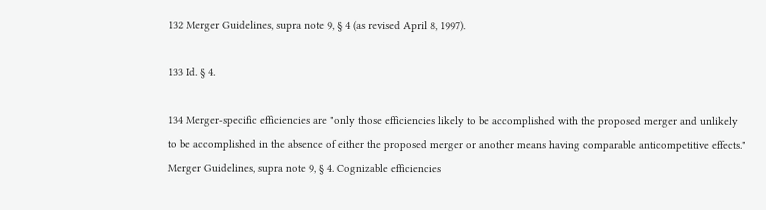132 Merger Guidelines, supra note 9, § 4 (as revised April 8, 1997).

133 Id. § 4.

134 Merger-specific efficiencies are "only those efficiencies likely to be accomplished with the proposed merger and unlikely to be accomplished in the absence of either the proposed merger or another means having comparable anticompetitive effects." Merger Guidelines, supra note 9, § 4. Cognizable efficiencies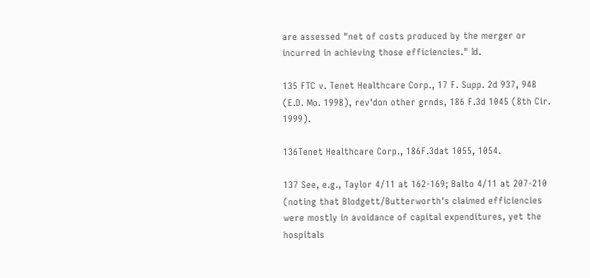are assessed "net of costs produced by the merger or incurred in achieving those efficiencies." Id.

135 FTC v. Tenet Healthcare Corp., 17 F. Supp. 2d 937, 948 (E.D. Mo. 1998), rev'don other grnds, 186 F.3d 1045 (8th Cir. 1999).

136Tenet Healthcare Corp., 186F.3dat 1055, 1054.

137 See, e.g., Taylor 4/11 at 162-169; Balto 4/11 at 207-210 (noting that Blodgett/Butterworth's claimed efficiencies were mostly in avoidance of capital expenditures, yet the hospitals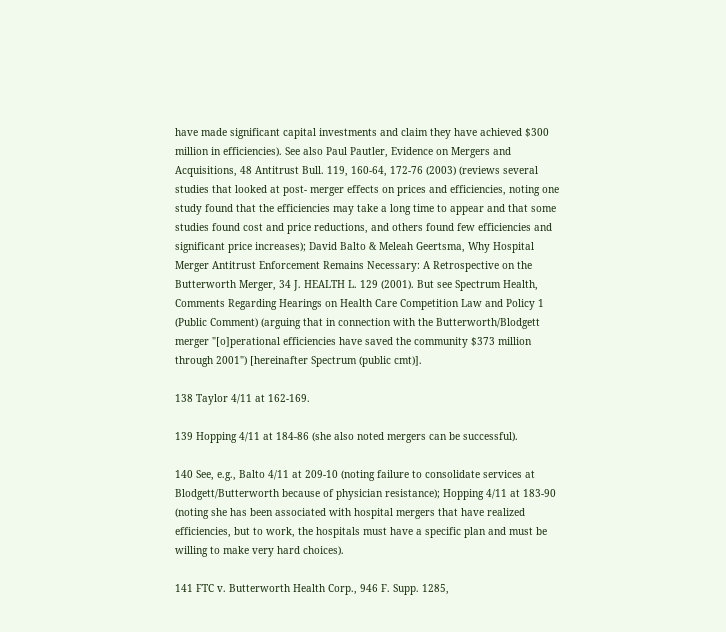have made significant capital investments and claim they have achieved $300 million in efficiencies). See also Paul Pautler, Evidence on Mergers and Acquisitions, 48 Antitrust Bull. 119, 160-64, 172-76 (2003) (reviews several studies that looked at post- merger effects on prices and efficiencies, noting one study found that the efficiencies may take a long time to appear and that some studies found cost and price reductions, and others found few efficiencies and significant price increases); David Balto & Meleah Geertsma, Why Hospital Merger Antitrust Enforcement Remains Necessary: A Retrospective on the Butterworth Merger, 34 J. HEALTH L. 129 (2001). But see Spectrum Health, Comments Regarding Hearings on Health Care Competition Law and Policy 1 (Public Comment) (arguing that in connection with the Butterworth/Blodgett merger "[o]perational efficiencies have saved the community $373 million through 2001") [hereinafter Spectrum (public cmt)].

138 Taylor 4/11 at 162-169.

139 Hopping 4/11 at 184-86 (she also noted mergers can be successful).

140 See, e.g., Balto 4/11 at 209-10 (noting failure to consolidate services at Blodgett/Butterworth because of physician resistance); Hopping 4/11 at 183-90 (noting she has been associated with hospital mergers that have realized efficiencies, but to work, the hospitals must have a specific plan and must be willing to make very hard choices).

141 FTC v. Butterworth Health Corp., 946 F. Supp. 1285,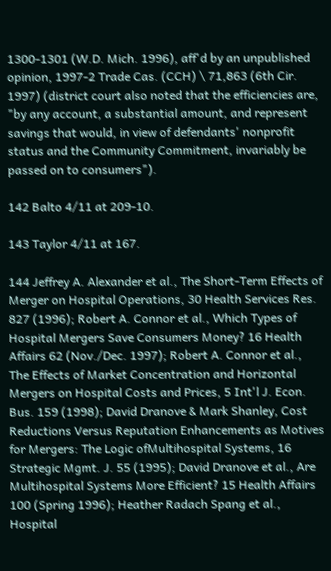1300-1301 (W.D. Mich. 1996), aff'd by an unpublished opinion, 1997-2 Trade Cas. (CCH) \ 71,863 (6th Cir. 1997) (district court also noted that the efficiencies are, "by any account, a substantial amount, and represent savings that would, in view of defendants' nonprofit status and the Community Commitment, invariably be passed on to consumers").

142 Balto 4/11 at 209-10.

143 Taylor 4/11 at 167.

144 Jeffrey A. Alexander et al., The Short-Term Effects of Merger on Hospital Operations, 30 Health Services Res. 827 (1996); Robert A. Connor et al., Which Types of Hospital Mergers Save Consumers Money? 16 Health Affairs 62 (Nov./Dec. 1997); Robert A. Connor et al., The Effects of Market Concentration and Horizontal Mergers on Hospital Costs and Prices, 5 Int'l J. Econ. Bus. 159 (1998); David Dranove & Mark Shanley, Cost Reductions Versus Reputation Enhancements as Motives for Mergers: The Logic ofMultihospital Systems, 16 Strategic Mgmt. J. 55 (1995); David Dranove et al., Are Multihospital Systems More Efficient? 15 Health Affairs 100 (Spring 1996); Heather Radach Spang et al., Hospital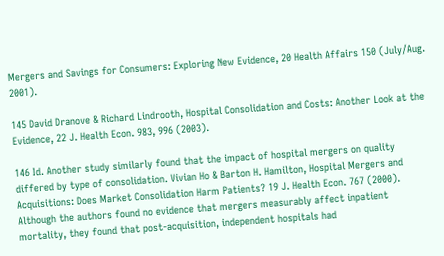Mergers and Savings for Consumers: Exploring New Evidence, 20 Health Affairs 150 (July/Aug. 2001).

145 David Dranove & Richard Lindrooth, Hospital Consolidation and Costs: Another Look at the Evidence, 22 J. Health Econ. 983, 996 (2003).

146 Id. Another study similarly found that the impact of hospital mergers on quality differed by type of consolidation. Vivian Ho & Barton H. Hamilton, Hospital Mergers and Acquisitions: Does Market Consolidation Harm Patients? 19 J. Health Econ. 767 (2000). Although the authors found no evidence that mergers measurably affect inpatient mortality, they found that post-acquisition, independent hospitals had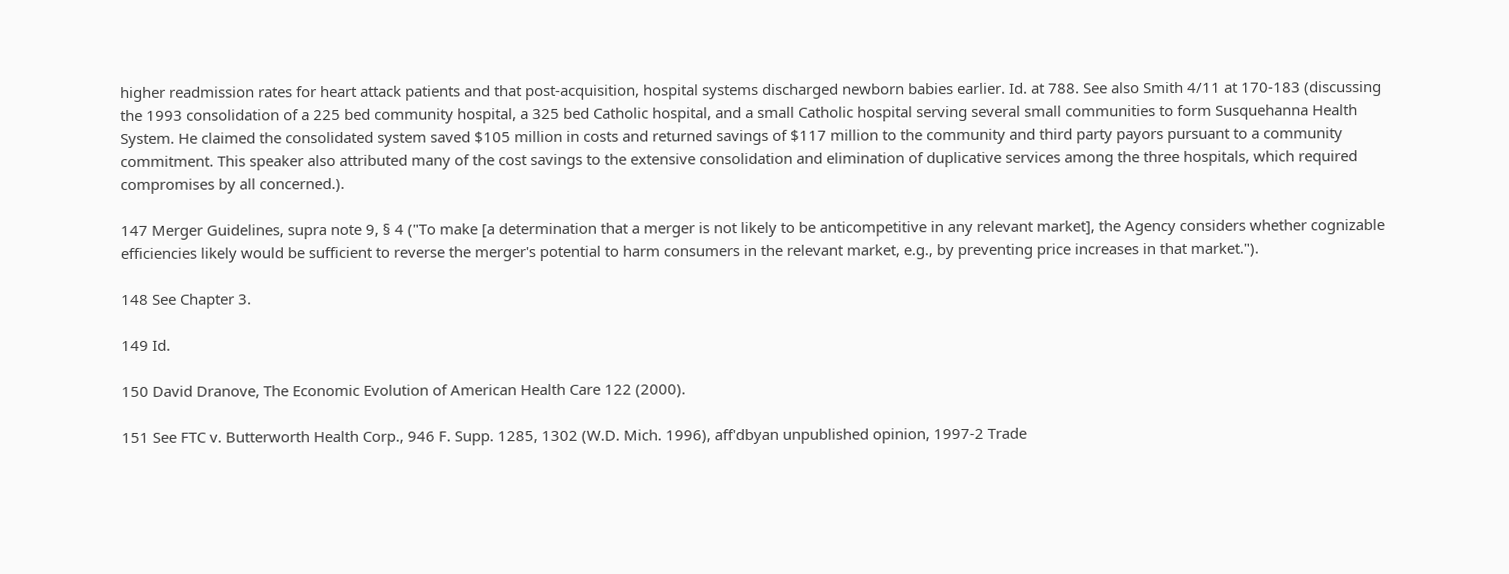higher readmission rates for heart attack patients and that post-acquisition, hospital systems discharged newborn babies earlier. Id. at 788. See also Smith 4/11 at 170-183 (discussing the 1993 consolidation of a 225 bed community hospital, a 325 bed Catholic hospital, and a small Catholic hospital serving several small communities to form Susquehanna Health System. He claimed the consolidated system saved $105 million in costs and returned savings of $117 million to the community and third party payors pursuant to a community commitment. This speaker also attributed many of the cost savings to the extensive consolidation and elimination of duplicative services among the three hospitals, which required compromises by all concerned.).

147 Merger Guidelines, supra note 9, § 4 ("To make [a determination that a merger is not likely to be anticompetitive in any relevant market], the Agency considers whether cognizable efficiencies likely would be sufficient to reverse the merger's potential to harm consumers in the relevant market, e.g., by preventing price increases in that market.").

148 See Chapter 3.

149 Id.

150 David Dranove, The Economic Evolution of American Health Care 122 (2000).

151 See FTC v. Butterworth Health Corp., 946 F. Supp. 1285, 1302 (W.D. Mich. 1996), aff'dbyan unpublished opinion, 1997-2 Trade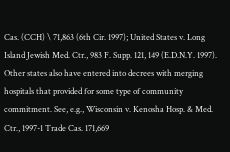Cas. (CCH) \ 71,863 (6th Cir. 1997); United States v. Long Island Jewish Med. Ctr., 983 F. Supp. 121, 149 (E.D.N.Y. 1997). Other states also have entered into decrees with merging hospitals that provided for some type of community commitment. See, e.g., Wisconsin v. Kenosha Hosp. & Med. Ctr., 1997-1 Trade Cas. 171,669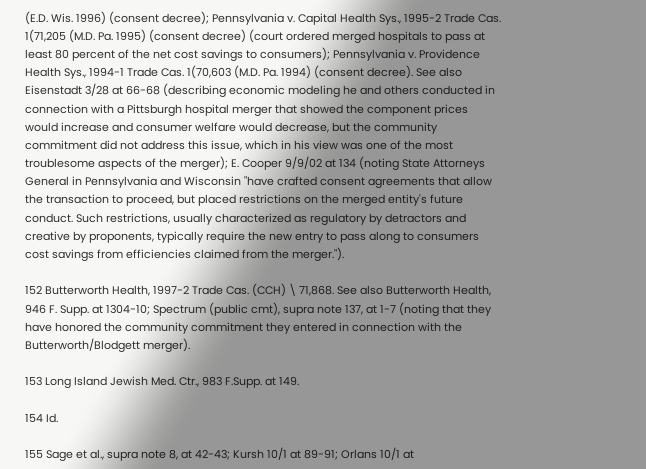(E.D. Wis. 1996) (consent decree); Pennsylvania v. Capital Health Sys., 1995-2 Trade Cas. 1(71,205 (M.D. Pa. 1995) (consent decree) (court ordered merged hospitals to pass at least 80 percent of the net cost savings to consumers); Pennsylvania v. Providence Health Sys., 1994-1 Trade Cas. 1(70,603 (M.D. Pa. 1994) (consent decree). See also Eisenstadt 3/28 at 66-68 (describing economic modeling he and others conducted in connection with a Pittsburgh hospital merger that showed the component prices would increase and consumer welfare would decrease, but the community commitment did not address this issue, which in his view was one of the most troublesome aspects of the merger); E. Cooper 9/9/02 at 134 (noting State Attorneys General in Pennsylvania and Wisconsin "have crafted consent agreements that allow the transaction to proceed, but placed restrictions on the merged entity's future conduct. Such restrictions, usually characterized as regulatory by detractors and creative by proponents, typically require the new entry to pass along to consumers cost savings from efficiencies claimed from the merger.").

152 Butterworth Health, 1997-2 Trade Cas. (CCH) \ 71,868. See also Butterworth Health, 946 F. Supp. at 1304-10; Spectrum (public cmt), supra note 137, at 1-7 (noting that they have honored the community commitment they entered in connection with the Butterworth/Blodgett merger).

153 Long Island Jewish Med. Ctr., 983 F.Supp. at 149.

154 Id.

155 Sage et al., supra note 8, at 42-43; Kursh 10/1 at 89-91; Orlans 10/1 at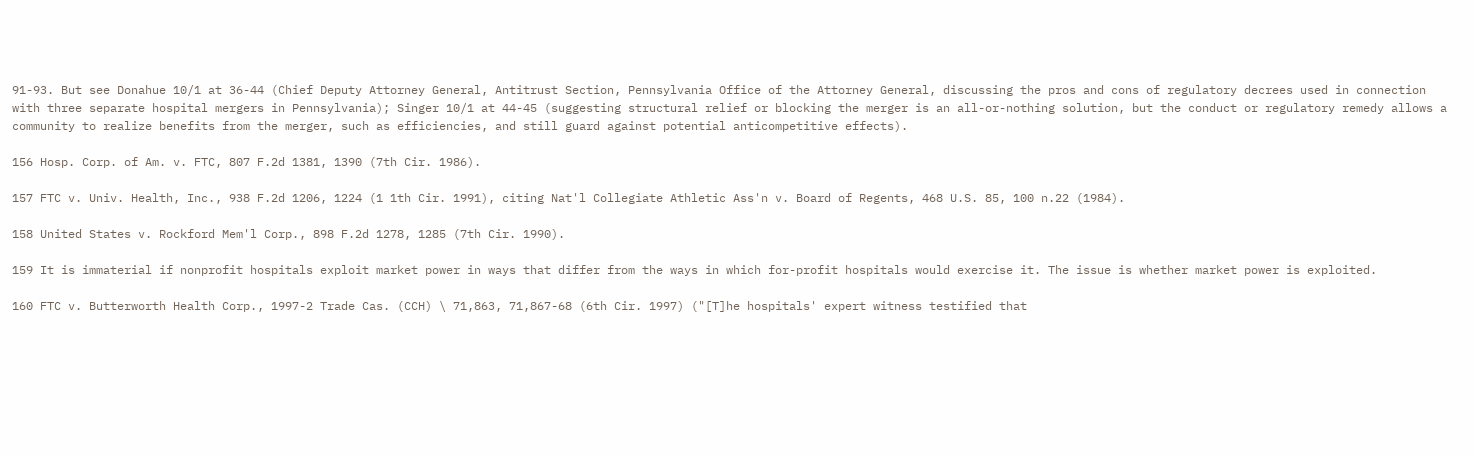91-93. But see Donahue 10/1 at 36-44 (Chief Deputy Attorney General, Antitrust Section, Pennsylvania Office of the Attorney General, discussing the pros and cons of regulatory decrees used in connection with three separate hospital mergers in Pennsylvania); Singer 10/1 at 44-45 (suggesting structural relief or blocking the merger is an all-or-nothing solution, but the conduct or regulatory remedy allows a community to realize benefits from the merger, such as efficiencies, and still guard against potential anticompetitive effects).

156 Hosp. Corp. of Am. v. FTC, 807 F.2d 1381, 1390 (7th Cir. 1986).

157 FTC v. Univ. Health, Inc., 938 F.2d 1206, 1224 (1 1th Cir. 1991), citing Nat'l Collegiate Athletic Ass'n v. Board of Regents, 468 U.S. 85, 100 n.22 (1984).

158 United States v. Rockford Mem'l Corp., 898 F.2d 1278, 1285 (7th Cir. 1990).

159 It is immaterial if nonprofit hospitals exploit market power in ways that differ from the ways in which for-profit hospitals would exercise it. The issue is whether market power is exploited.

160 FTC v. Butterworth Health Corp., 1997-2 Trade Cas. (CCH) \ 71,863, 71,867-68 (6th Cir. 1997) ("[T]he hospitals' expert witness testified that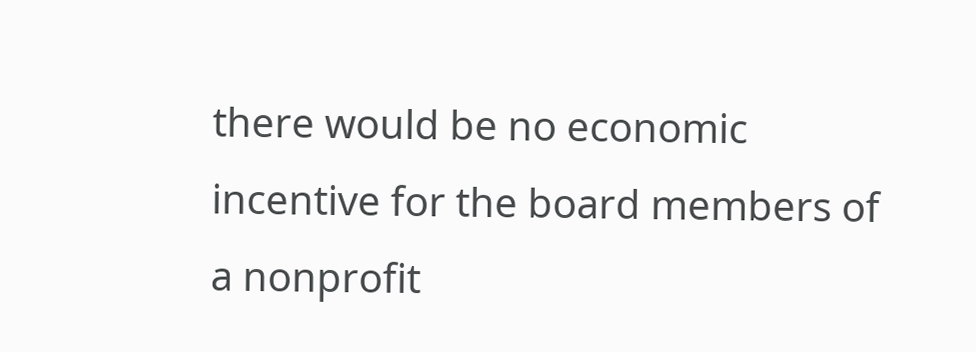there would be no economic incentive for the board members of a nonprofit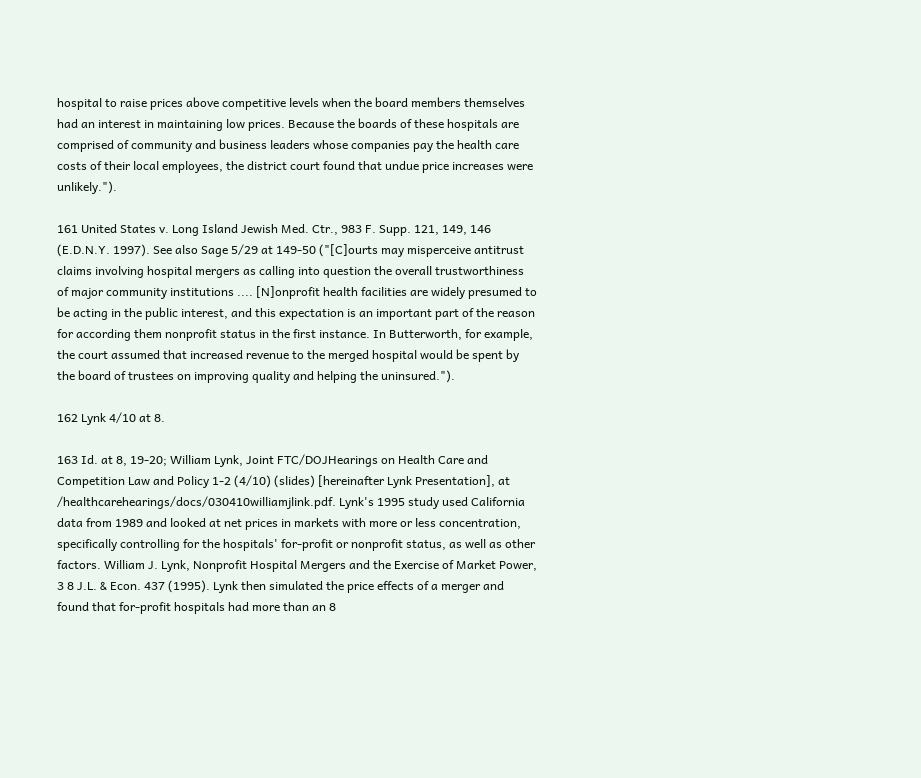hospital to raise prices above competitive levels when the board members themselves had an interest in maintaining low prices. Because the boards of these hospitals are comprised of community and business leaders whose companies pay the health care costs of their local employees, the district court found that undue price increases were unlikely.").

161 United States v. Long Island Jewish Med. Ctr., 983 F. Supp. 121, 149, 146 (E.D.N.Y. 1997). See also Sage 5/29 at 149-50 ("[C]ourts may misperceive antitrust claims involving hospital mergers as calling into question the overall trustworthiness of major community institutions .... [N]onprofit health facilities are widely presumed to be acting in the public interest, and this expectation is an important part of the reason for according them nonprofit status in the first instance. In Butterworth, for example, the court assumed that increased revenue to the merged hospital would be spent by the board of trustees on improving quality and helping the uninsured.").

162 Lynk 4/10 at 8.

163 Id. at 8, 19-20; William Lynk, Joint FTC/DOJHearings on Health Care and Competition Law and Policy 1-2 (4/10) (slides) [hereinafter Lynk Presentation], at /healthcarehearings/docs/030410williamjlink.pdf. Lynk's 1995 study used California data from 1989 and looked at net prices in markets with more or less concentration, specifically controlling for the hospitals' for-profit or nonprofit status, as well as other factors. William J. Lynk, Nonprofit Hospital Mergers and the Exercise of Market Power, 3 8 J.L. & Econ. 437 (1995). Lynk then simulated the price effects of a merger and found that for-profit hospitals had more than an 8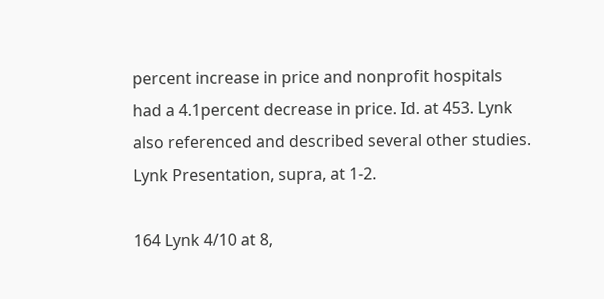percent increase in price and nonprofit hospitals had a 4.1percent decrease in price. Id. at 453. Lynk also referenced and described several other studies. Lynk Presentation, supra, at 1-2.

164 Lynk 4/10 at 8,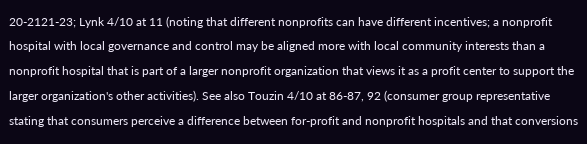20-2121-23; Lynk 4/10 at 11 (noting that different nonprofits can have different incentives; a nonprofit hospital with local governance and control may be aligned more with local community interests than a nonprofit hospital that is part of a larger nonprofit organization that views it as a profit center to support the larger organization's other activities). See also Touzin 4/10 at 86-87, 92 (consumer group representative stating that consumers perceive a difference between for-profit and nonprofit hospitals and that conversions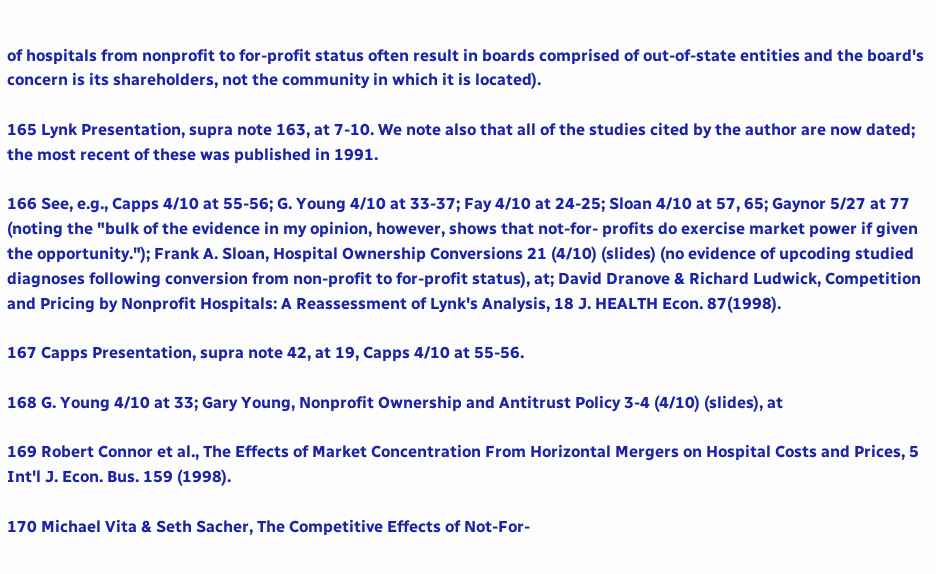of hospitals from nonprofit to for-profit status often result in boards comprised of out-of-state entities and the board's concern is its shareholders, not the community in which it is located).

165 Lynk Presentation, supra note 163, at 7-10. We note also that all of the studies cited by the author are now dated; the most recent of these was published in 1991.

166 See, e.g., Capps 4/10 at 55-56; G. Young 4/10 at 33-37; Fay 4/10 at 24-25; Sloan 4/10 at 57, 65; Gaynor 5/27 at 77 (noting the "bulk of the evidence in my opinion, however, shows that not-for- profits do exercise market power if given the opportunity."); Frank A. Sloan, Hospital Ownership Conversions 21 (4/10) (slides) (no evidence of upcoding studied diagnoses following conversion from non-profit to for-profit status), at; David Dranove & Richard Ludwick, Competition and Pricing by Nonprofit Hospitals: A Reassessment of Lynk's Analysis, 18 J. HEALTH Econ. 87(1998).

167 Capps Presentation, supra note 42, at 19, Capps 4/10 at 55-56.

168 G. Young 4/10 at 33; Gary Young, Nonprofit Ownership and Antitrust Policy 3-4 (4/10) (slides), at

169 Robert Connor et al., The Effects of Market Concentration From Horizontal Mergers on Hospital Costs and Prices, 5 Int'l J. Econ. Bus. 159 (1998).

170 Michael Vita & Seth Sacher, The Competitive Effects of Not-For-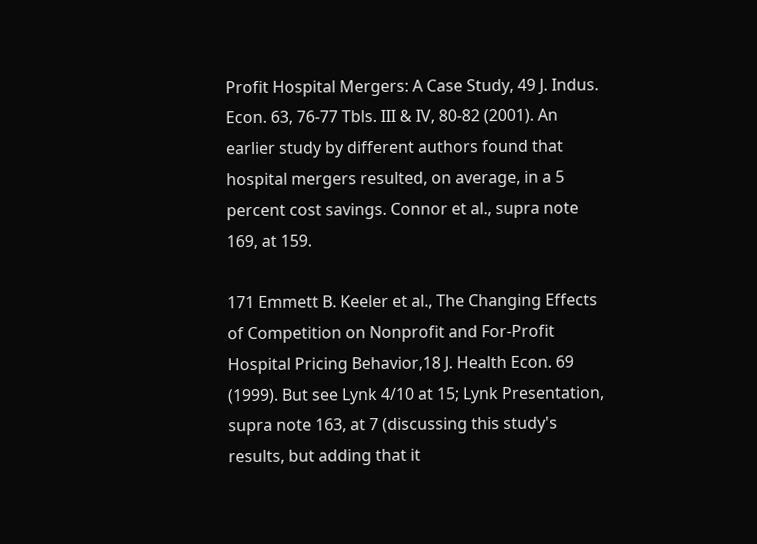Profit Hospital Mergers: A Case Study, 49 J. Indus. Econ. 63, 76-77 Tbls. III & IV, 80-82 (2001). An earlier study by different authors found that hospital mergers resulted, on average, in a 5 percent cost savings. Connor et al., supra note 169, at 159.

171 Emmett B. Keeler et al., The Changing Effects of Competition on Nonprofit and For-Profit Hospital Pricing Behavior,18 J. Health Econ. 69 (1999). But see Lynk 4/10 at 15; Lynk Presentation, supra note 163, at 7 (discussing this study's results, but adding that it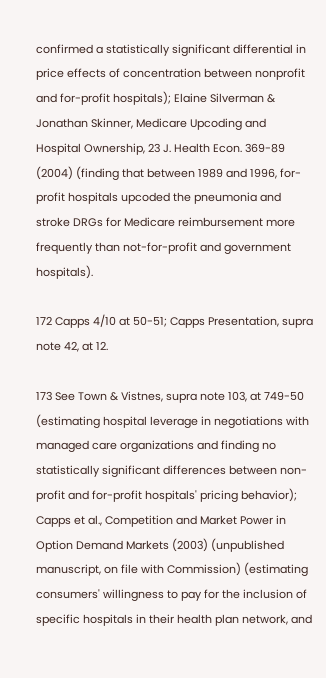confirmed a statistically significant differential in price effects of concentration between nonprofit and for-profit hospitals); Elaine Silverman & Jonathan Skinner, Medicare Upcoding and Hospital Ownership, 23 J. Health Econ. 369-89 (2004) (finding that between 1989 and 1996, for-profit hospitals upcoded the pneumonia and stroke DRGs for Medicare reimbursement more frequently than not-for-profit and government hospitals).

172 Capps 4/10 at 50-51; Capps Presentation, supra note 42, at 12.

173 See Town & Vistnes, supra note 103, at 749-50 (estimating hospital leverage in negotiations with managed care organizations and finding no statistically significant differences between non-profit and for-profit hospitals' pricing behavior); Capps et al., Competition and Market Power in Option Demand Markets (2003) (unpublished manuscript, on file with Commission) (estimating consumers' willingness to pay for the inclusion of specific hospitals in their health plan network, and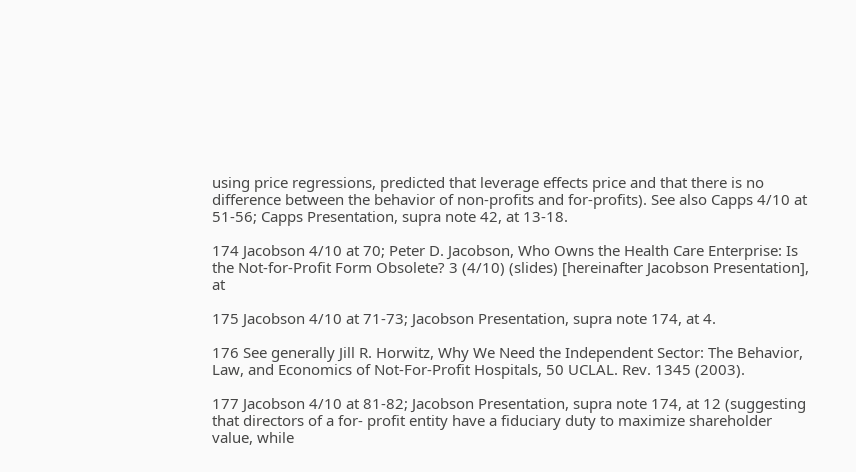using price regressions, predicted that leverage effects price and that there is no difference between the behavior of non-profits and for-profits). See also Capps 4/10 at 51-56; Capps Presentation, supra note 42, at 13-18.

174 Jacobson 4/10 at 70; Peter D. Jacobson, Who Owns the Health Care Enterprise: Is the Not-for-Profit Form Obsolete? 3 (4/10) (slides) [hereinafter Jacobson Presentation], at

175 Jacobson 4/10 at 71-73; Jacobson Presentation, supra note 174, at 4.

176 See generally Jill R. Horwitz, Why We Need the Independent Sector: The Behavior, Law, and Economics of Not-For-Profit Hospitals, 50 UCLAL. Rev. 1345 (2003).

177 Jacobson 4/10 at 81-82; Jacobson Presentation, supra note 174, at 12 (suggesting that directors of a for- profit entity have a fiduciary duty to maximize shareholder value, while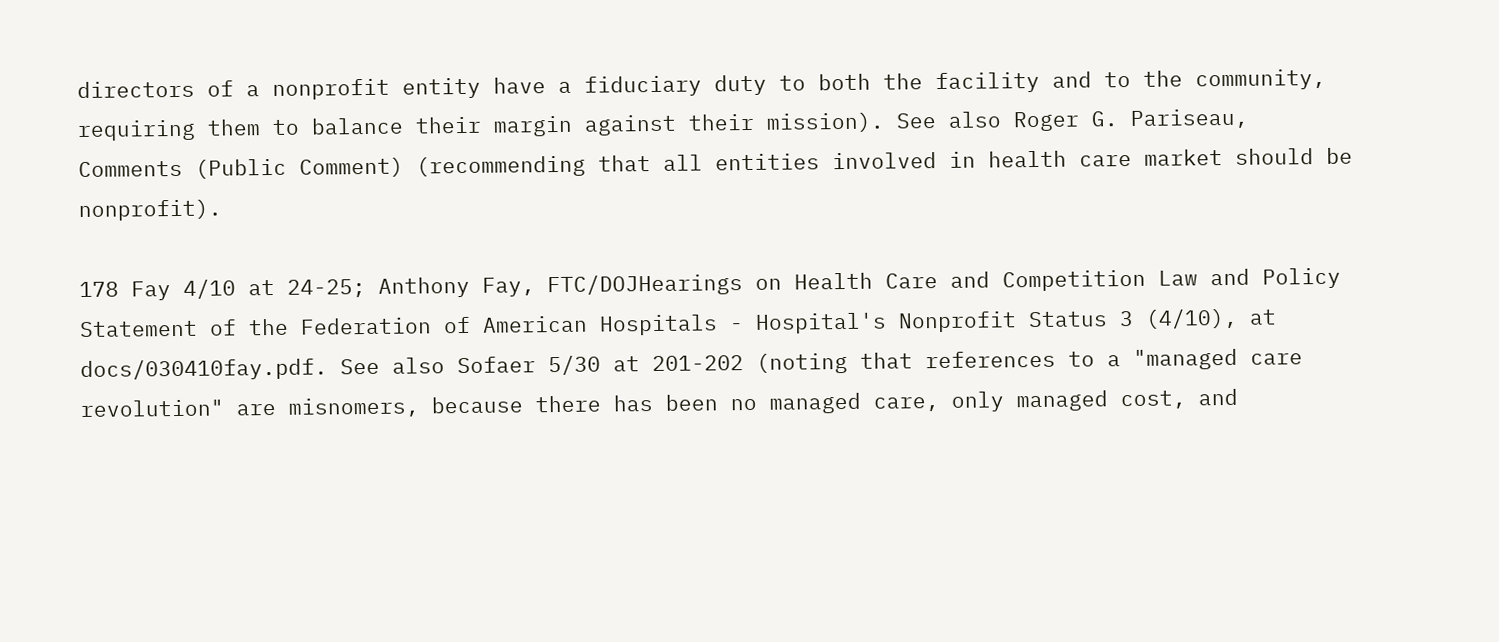directors of a nonprofit entity have a fiduciary duty to both the facility and to the community, requiring them to balance their margin against their mission). See also Roger G. Pariseau, Comments (Public Comment) (recommending that all entities involved in health care market should be nonprofit).

178 Fay 4/10 at 24-25; Anthony Fay, FTC/DOJHearings on Health Care and Competition Law and Policy Statement of the Federation of American Hospitals - Hospital's Nonprofit Status 3 (4/10), at docs/030410fay.pdf. See also Sofaer 5/30 at 201-202 (noting that references to a "managed care revolution" are misnomers, because there has been no managed care, only managed cost, and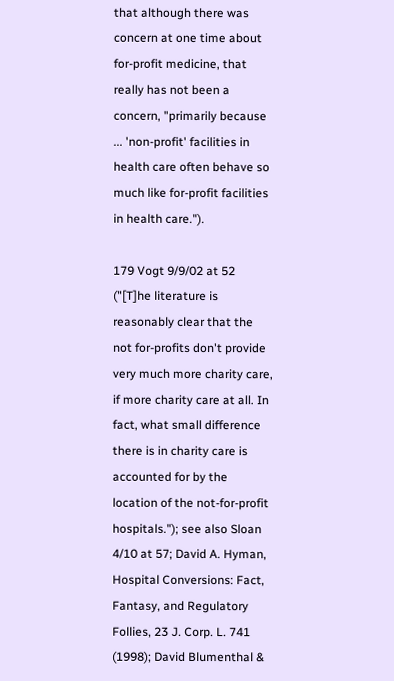that although there was concern at one time about for-profit medicine, that really has not been a concern, "primarily because ... 'non-profit' facilities in health care often behave so much like for-profit facilities in health care.").

179 Vogt 9/9/02 at 52 ("[T]he literature is reasonably clear that the not for-profits don't provide very much more charity care, if more charity care at all. In fact, what small difference there is in charity care is accounted for by the location of the not-for-profit hospitals."); see also Sloan 4/10 at 57; David A. Hyman, Hospital Conversions: Fact, Fantasy, and Regulatory Follies, 23 J. Corp. L. 741 (1998); David Blumenthal &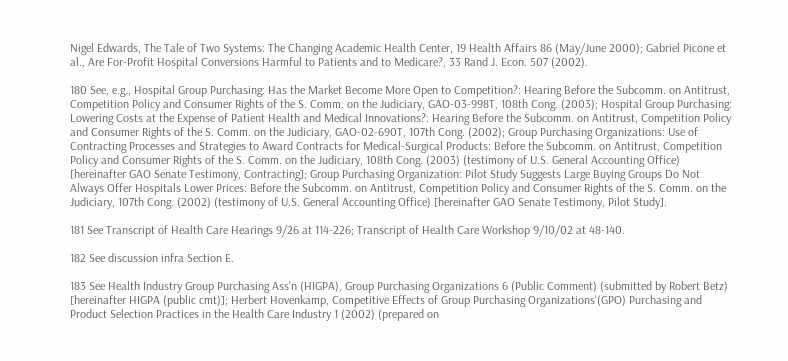Nigel Edwards, The Tale of Two Systems: The Changing Academic Health Center, 19 Health Affairs 86 (May/June 2000); Gabriel Picone et al., Are For-Profit Hospital Conversions Harmful to Patients and to Medicare?, 33 Rand J. Econ. 507 (2002).

180 See, e.g., Hospital Group Purchasing: Has the Market Become More Open to Competition?: Hearing Before the Subcomm. on Antitrust, Competition Policy and Consumer Rights of the S. Comm. on the Judiciary, GAO-03-998T, 108th Cong. (2003); Hospital Group Purchasing: Lowering Costs at the Expense of Patient Health and Medical Innovations?: Hearing Before the Subcomm. on Antitrust, Competition Policy and Consumer Rights of the S. Comm. on the Judiciary, GAO-02-690T, 107th Cong. (2002); Group Purchasing Organizations: Use of Contracting Processes and Strategies to Award Contracts for Medical-Surgical Products: Before the Subcomm. on Antitrust, Competition Policy and Consumer Rights of the S. Comm. on the Judiciary, 108th Cong. (2003) (testimony of U.S. General Accounting Office) [hereinafter GAO Senate Testimony, Contracting]; Group Purchasing Organization: Pilot Study Suggests Large Buying Groups Do Not Always Offer Hospitals Lower Prices: Before the Subcomm. on Antitrust, Competition Policy and Consumer Rights of the S. Comm. on the Judiciary, 107th Cong. (2002) (testimony of U.S. General Accounting Office) [hereinafter GAO Senate Testimony, Pilot Study].

181 See Transcript of Health Care Hearings 9/26 at 114-226; Transcript of Health Care Workshop 9/10/02 at 48-140.

182 See discussion infra Section E.

183 See Health Industry Group Purchasing Ass'n (HIGPA), Group Purchasing Organizations 6 (Public Comment) (submitted by Robert Betz) [hereinafter HIGPA (public cmt)]; Herbert Hovenkamp, Competitive Effects of Group Purchasing Organizations'(GPO) Purchasing and Product Selection Practices in the Health Care Industry 1 (2002) (prepared on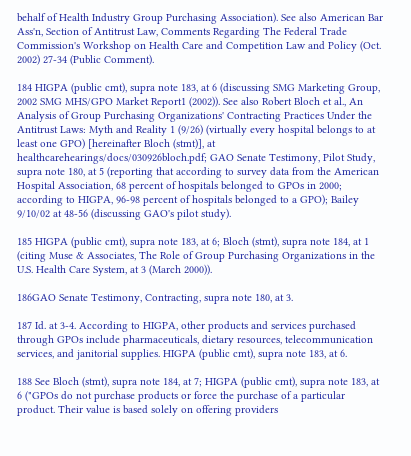behalf of Health Industry Group Purchasing Association). See also American Bar Ass'n, Section of Antitrust Law, Comments Regarding The Federal Trade Commission's Workshop on Health Care and Competition Law and Policy (Oct. 2002) 27-34 (Public Comment).

184 HIGPA (public cmt), supra note 183, at 6 (discussing SMG Marketing Group, 2002 SMG MHS/GPO Market Report1 (2002)). See also Robert Bloch et al., An Analysis of Group Purchasing Organizations' Contracting Practices Under the Antitrust Laws: Myth and Reality 1 (9/26) (virtually every hospital belongs to at least one GPO) [hereinafter Bloch (stmt)], at healthcarehearings/docs/030926bloch.pdf; GAO Senate Testimony, Pilot Study, supra note 180, at 5 (reporting that according to survey data from the American Hospital Association, 68 percent of hospitals belonged to GPOs in 2000; according to HIGPA, 96-98 percent of hospitals belonged to a GPO); Bailey 9/10/02 at 48-56 (discussing GAO's pilot study).

185 HIGPA (public cmt), supra note 183, at 6; Bloch (stmt), supra note 184, at 1 (citing Muse & Associates, The Role of Group Purchasing Organizations in the U.S. Health Care System, at 3 (March 2000)).

186GAO Senate Testimony, Contracting, supra note 180, at 3.

187 Id. at 3-4. According to HIGPA, other products and services purchased through GPOs include pharmaceuticals, dietary resources, telecommunication services, and janitorial supplies. HIGPA (public cmt), supra note 183, at 6.

188 See Bloch (stmt), supra note 184, at 7; HIGPA (public cmt), supra note 183, at 6 ("GPOs do not purchase products or force the purchase of a particular product. Their value is based solely on offering providers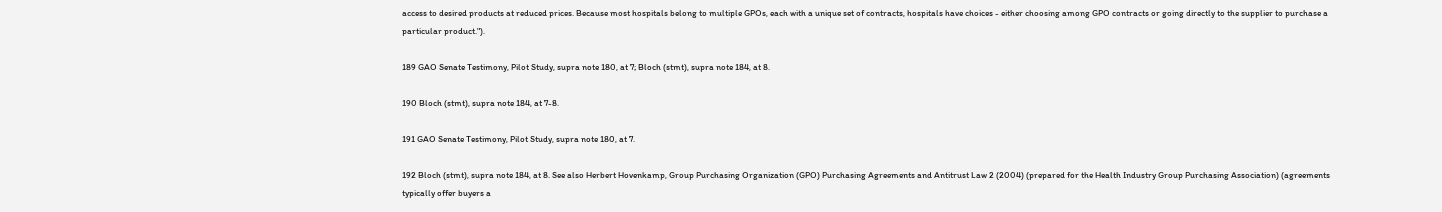access to desired products at reduced prices. Because most hospitals belong to multiple GPOs, each with a unique set of contracts, hospitals have choices - either choosing among GPO contracts or going directly to the supplier to purchase a particular product.").

189 GAO Senate Testimony, Pilot Study, supra note 180, at 7; Bloch (stmt), supra note 184, at 8.

190 Bloch (stmt), supra note 184, at 7-8.

191 GAO Senate Testimony, Pilot Study, supra note 180, at 7.

192 Bloch (stmt), supra note 184, at 8. See also Herbert Hovenkamp, Group Purchasing Organization (GPO) Purchasing Agreements and Antitrust Law 2 (2004) (prepared for the Health Industry Group Purchasing Association) (agreements typically offer buyers a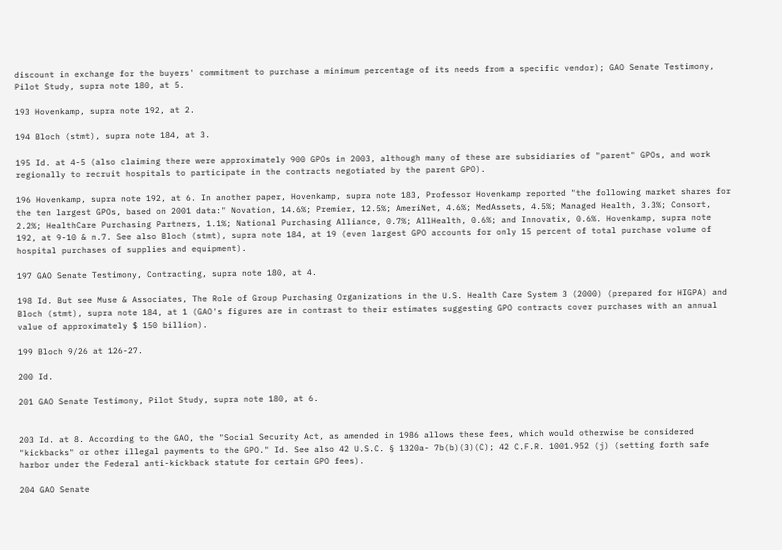discount in exchange for the buyers' commitment to purchase a minimum percentage of its needs from a specific vendor); GAO Senate Testimony, Pilot Study, supra note 180, at 5.

193 Hovenkamp, supra note 192, at 2.

194 Bloch (stmt), supra note 184, at 3.

195 Id. at 4-5 (also claiming there were approximately 900 GPOs in 2003, although many of these are subsidiaries of "parent" GPOs, and work regionally to recruit hospitals to participate in the contracts negotiated by the parent GPO).

196 Hovenkamp, supra note 192, at 6. In another paper, Hovenkamp, supra note 183, Professor Hovenkamp reported "the following market shares for the ten largest GPOs, based on 2001 data:" Novation, 14.6%; Premier, 12.5%; AmeriNet, 4.6%; MedAssets, 4.5%; Managed Health, 3.3%; Consort, 2.2%; HealthCare Purchasing Partners, 1.1%; National Purchasing Alliance, 0.7%; AllHealth, 0.6%; and Innovatix, 0.6%. Hovenkamp, supra note 192, at 9-10 & n.7. See also Bloch (stmt), supra note 184, at 19 (even largest GPO accounts for only 15 percent of total purchase volume of hospital purchases of supplies and equipment).

197 GAO Senate Testimony, Contracting, supra note 180, at 4.

198 Id. But see Muse & Associates, The Role of Group Purchasing Organizations in the U.S. Health Care System 3 (2000) (prepared for HIGPA) and Bloch (stmt), supra note 184, at 1 (GAO's figures are in contrast to their estimates suggesting GPO contracts cover purchases with an annual value of approximately $ 150 billion).

199 Bloch 9/26 at 126-27.

200 Id.

201 GAO Senate Testimony, Pilot Study, supra note 180, at 6.


203 Id. at 8. According to the GAO, the "Social Security Act, as amended in 1986 allows these fees, which would otherwise be considered "kickbacks" or other illegal payments to the GPO." Id. See also 42 U.S.C. § 1320a- 7b(b)(3)(C); 42 C.F.R. 1001.952 (j) (setting forth safe harbor under the Federal anti-kickback statute for certain GPO fees).

204 GAO Senate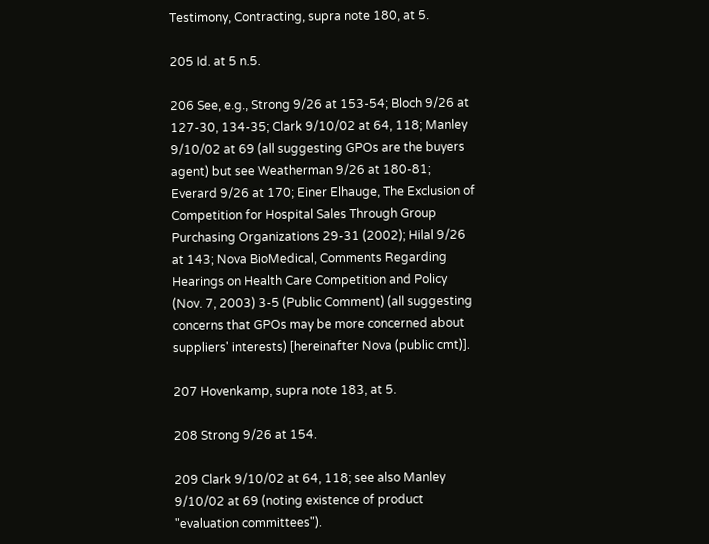Testimony, Contracting, supra note 180, at 5.

205 Id. at 5 n.5.

206 See, e.g., Strong 9/26 at 153-54; Bloch 9/26 at 127-30, 134-35; Clark 9/10/02 at 64, 118; Manley 9/10/02 at 69 (all suggesting GPOs are the buyers agent) but see Weatherman 9/26 at 180-81; Everard 9/26 at 170; Einer Elhauge, The Exclusion of Competition for Hospital Sales Through Group Purchasing Organizations 29-31 (2002); Hilal 9/26 at 143; Nova BioMedical, Comments Regarding Hearings on Health Care Competition and Policy (Nov. 7, 2003) 3-5 (Public Comment) (all suggesting concerns that GPOs may be more concerned about suppliers' interests) [hereinafter Nova (public cmt)].

207 Hovenkamp, supra note 183, at 5.

208 Strong 9/26 at 154.

209 Clark 9/10/02 at 64, 118; see also Manley 9/10/02 at 69 (noting existence of product "evaluation committees").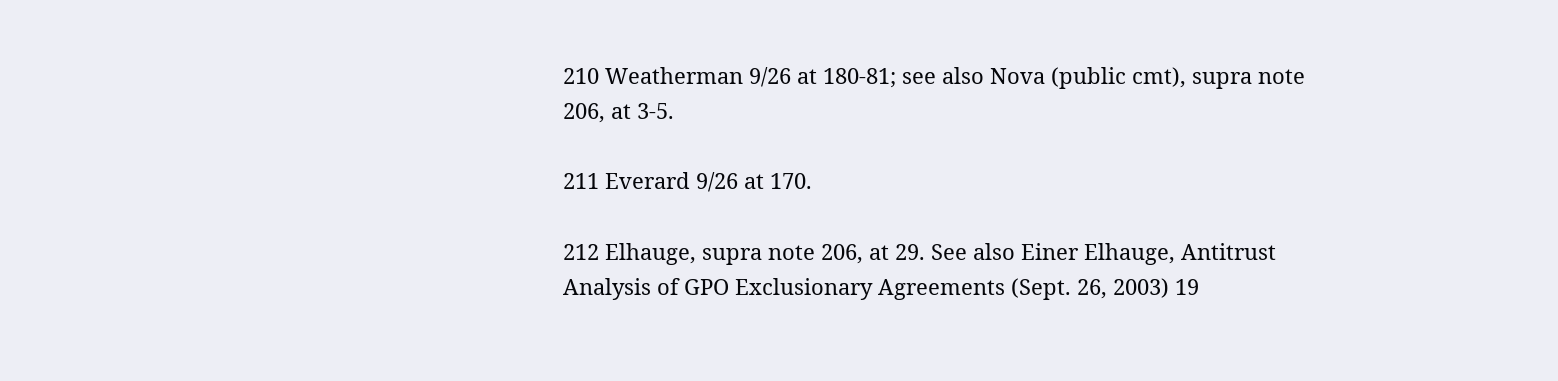210 Weatherman 9/26 at 180-81; see also Nova (public cmt), supra note 206, at 3-5.

211 Everard 9/26 at 170.

212 Elhauge, supra note 206, at 29. See also Einer Elhauge, Antitrust Analysis of GPO Exclusionary Agreements (Sept. 26, 2003) 19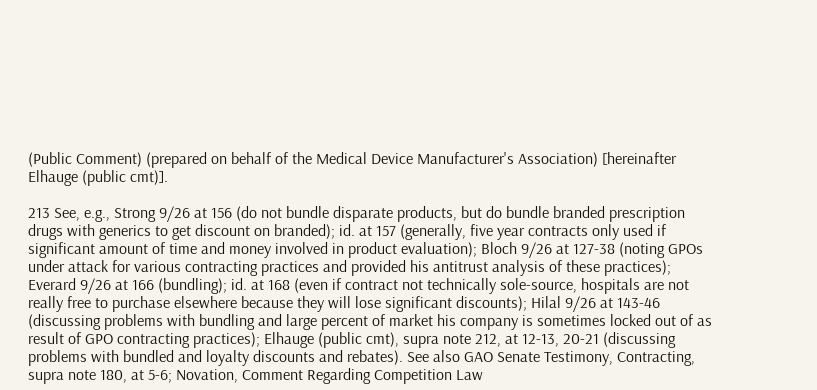(Public Comment) (prepared on behalf of the Medical Device Manufacturer's Association) [hereinafter Elhauge (public cmt)].

213 See, e.g., Strong 9/26 at 156 (do not bundle disparate products, but do bundle branded prescription drugs with generics to get discount on branded); id. at 157 (generally, five year contracts only used if significant amount of time and money involved in product evaluation); Bloch 9/26 at 127-38 (noting GPOs under attack for various contracting practices and provided his antitrust analysis of these practices); Everard 9/26 at 166 (bundling); id. at 168 (even if contract not technically sole-source, hospitals are not really free to purchase elsewhere because they will lose significant discounts); Hilal 9/26 at 143-46 (discussing problems with bundling and large percent of market his company is sometimes locked out of as result of GPO contracting practices); Elhauge (public cmt), supra note 212, at 12-13, 20-21 (discussing problems with bundled and loyalty discounts and rebates). See also GAO Senate Testimony, Contracting, supra note 180, at 5-6; Novation, Comment Regarding Competition Law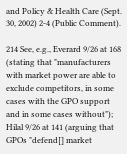and Policy & Health Care (Sept. 30, 2002) 2-4 (Public Comment).

214 See, e.g., Everard 9/26 at 168 (stating that "manufacturers with market power are able to exclude competitors, in some cases with the GPO support and in some cases without"); Hilal 9/26 at 141 (arguing that GPOs "defend[] market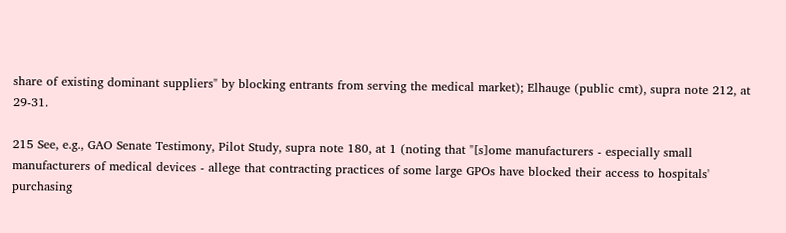share of existing dominant suppliers" by blocking entrants from serving the medical market); Elhauge (public cmt), supra note 212, at 29-31.

215 See, e.g., GAO Senate Testimony, Pilot Study, supra note 180, at 1 (noting that "[s]ome manufacturers - especially small manufacturers of medical devices - allege that contracting practices of some large GPOs have blocked their access to hospitals' purchasing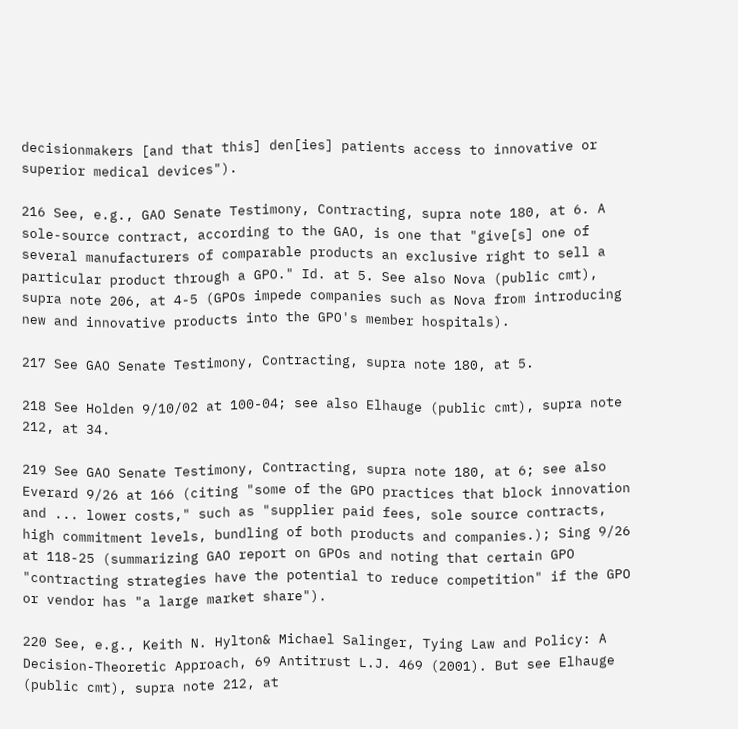decisionmakers [and that this] den[ies] patients access to innovative or superior medical devices").

216 See, e.g., GAO Senate Testimony, Contracting, supra note 180, at 6. A sole-source contract, according to the GAO, is one that "give[s] one of several manufacturers of comparable products an exclusive right to sell a particular product through a GPO." Id. at 5. See also Nova (public cmt), supra note 206, at 4-5 (GPOs impede companies such as Nova from introducing new and innovative products into the GPO's member hospitals).

217 See GAO Senate Testimony, Contracting, supra note 180, at 5.

218 See Holden 9/10/02 at 100-04; see also Elhauge (public cmt), supra note 212, at 34.

219 See GAO Senate Testimony, Contracting, supra note 180, at 6; see also Everard 9/26 at 166 (citing "some of the GPO practices that block innovation and ... lower costs," such as "supplier paid fees, sole source contracts, high commitment levels, bundling of both products and companies.); Sing 9/26 at 118-25 (summarizing GAO report on GPOs and noting that certain GPO "contracting strategies have the potential to reduce competition" if the GPO or vendor has "a large market share").

220 See, e.g., Keith N. Hylton& Michael Salinger, Tying Law and Policy: A Decision-Theoretic Approach, 69 Antitrust L.J. 469 (2001). But see Elhauge (public cmt), supra note 212, at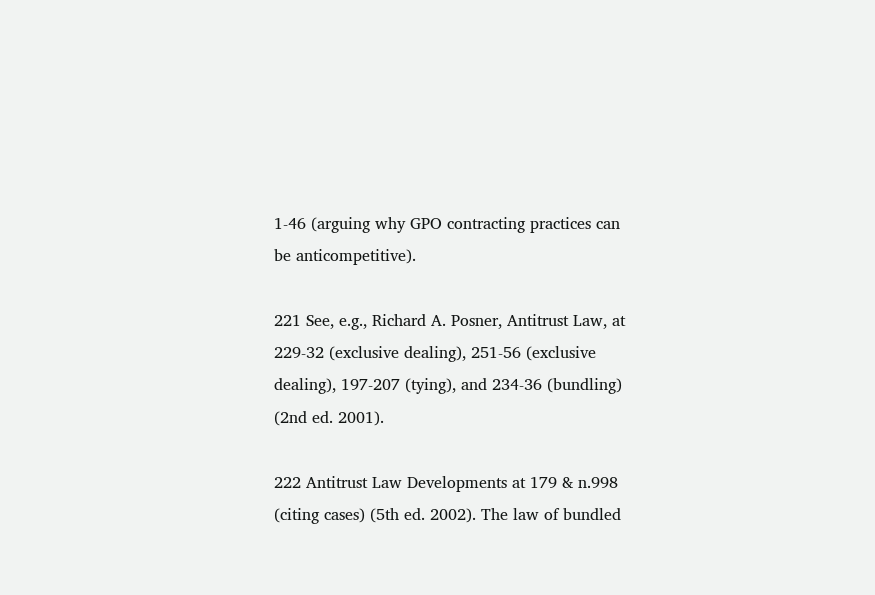1-46 (arguing why GPO contracting practices can be anticompetitive).

221 See, e.g., Richard A. Posner, Antitrust Law, at 229-32 (exclusive dealing), 251-56 (exclusive dealing), 197-207 (tying), and 234-36 (bundling) (2nd ed. 2001).

222 Antitrust Law Developments at 179 & n.998 (citing cases) (5th ed. 2002). The law of bundled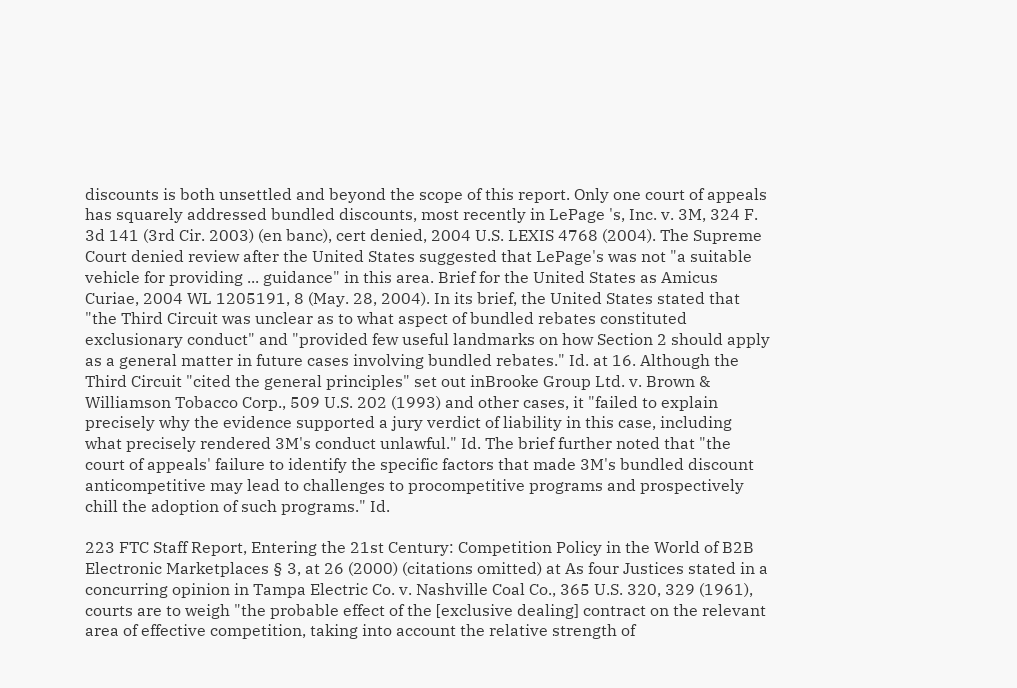discounts is both unsettled and beyond the scope of this report. Only one court of appeals has squarely addressed bundled discounts, most recently in LePage 's, Inc. v. 3M, 324 F. 3d 141 (3rd Cir. 2003) (en banc), cert denied, 2004 U.S. LEXIS 4768 (2004). The Supreme Court denied review after the United States suggested that LePage's was not "a suitable vehicle for providing ... guidance" in this area. Brief for the United States as Amicus Curiae, 2004 WL 1205191, 8 (May. 28, 2004). In its brief, the United States stated that "the Third Circuit was unclear as to what aspect of bundled rebates constituted exclusionary conduct" and "provided few useful landmarks on how Section 2 should apply as a general matter in future cases involving bundled rebates." Id. at 16. Although the Third Circuit "cited the general principles" set out inBrooke Group Ltd. v. Brown & Williamson Tobacco Corp., 509 U.S. 202 (1993) and other cases, it "failed to explain precisely why the evidence supported a jury verdict of liability in this case, including what precisely rendered 3M's conduct unlawful." Id. The brief further noted that "the court of appeals' failure to identify the specific factors that made 3M's bundled discount anticompetitive may lead to challenges to procompetitive programs and prospectively chill the adoption of such programs." Id.

223 FTC Staff Report, Entering the 21st Century: Competition Policy in the World of B2B Electronic Marketplaces § 3, at 26 (2000) (citations omitted) at As four Justices stated in a concurring opinion in Tampa Electric Co. v. Nashville Coal Co., 365 U.S. 320, 329 (1961), courts are to weigh "the probable effect of the [exclusive dealing] contract on the relevant area of effective competition, taking into account the relative strength of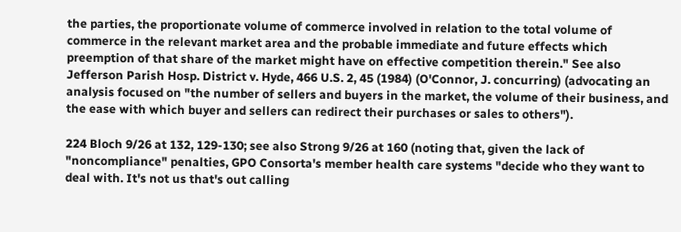the parties, the proportionate volume of commerce involved in relation to the total volume of commerce in the relevant market area and the probable immediate and future effects which preemption of that share of the market might have on effective competition therein." See also Jefferson Parish Hosp. District v. Hyde, 466 U.S. 2, 45 (1984) (O'Connor, J. concurring) (advocating an analysis focused on "the number of sellers and buyers in the market, the volume of their business, and the ease with which buyer and sellers can redirect their purchases or sales to others").

224 Bloch 9/26 at 132, 129-130; see also Strong 9/26 at 160 (noting that, given the lack of "noncompliance" penalties, GPO Consorta's member health care systems "decide who they want to deal with. It's not us that's out calling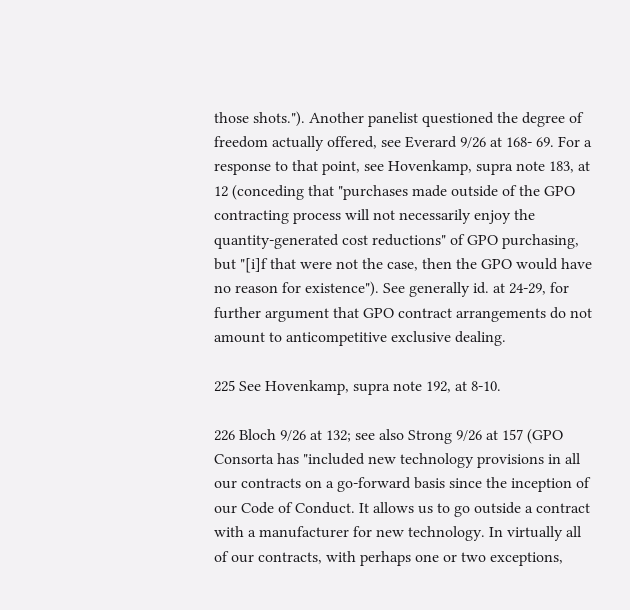those shots."). Another panelist questioned the degree of freedom actually offered, see Everard 9/26 at 168- 69. For a response to that point, see Hovenkamp, supra note 183, at 12 (conceding that "purchases made outside of the GPO contracting process will not necessarily enjoy the quantity-generated cost reductions" of GPO purchasing, but "[i]f that were not the case, then the GPO would have no reason for existence"). See generally id. at 24-29, for further argument that GPO contract arrangements do not amount to anticompetitive exclusive dealing.

225 See Hovenkamp, supra note 192, at 8-10.

226 Bloch 9/26 at 132; see also Strong 9/26 at 157 (GPO Consorta has "included new technology provisions in all our contracts on a go-forward basis since the inception of our Code of Conduct. It allows us to go outside a contract with a manufacturer for new technology. In virtually all of our contracts, with perhaps one or two exceptions,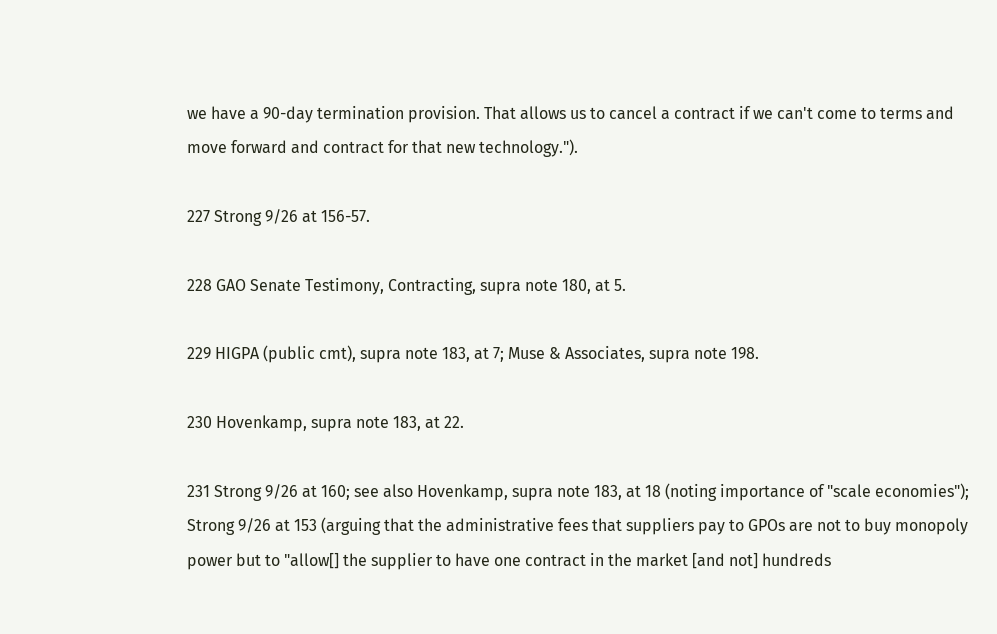we have a 90-day termination provision. That allows us to cancel a contract if we can't come to terms and move forward and contract for that new technology.").

227 Strong 9/26 at 156-57.

228 GAO Senate Testimony, Contracting, supra note 180, at 5.

229 HIGPA (public cmt), supra note 183, at 7; Muse & Associates, supra note 198.

230 Hovenkamp, supra note 183, at 22.

231 Strong 9/26 at 160; see also Hovenkamp, supra note 183, at 18 (noting importance of "scale economies"); Strong 9/26 at 153 (arguing that the administrative fees that suppliers pay to GPOs are not to buy monopoly power but to "allow[] the supplier to have one contract in the market [and not] hundreds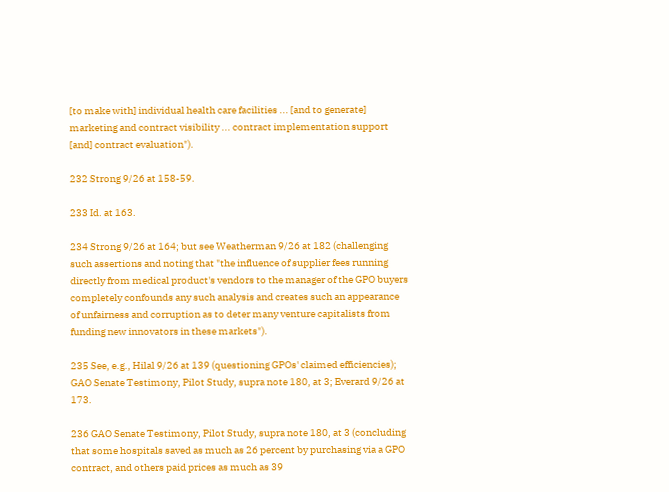[to make with] individual health care facilities ... [and to generate] marketing and contract visibility ... contract implementation support [and] contract evaluation").

232 Strong 9/26 at 158-59.

233 Id. at 163.

234 Strong 9/26 at 164; but see Weatherman 9/26 at 182 (challenging such assertions and noting that "the influence of supplier fees running directly from medical product's vendors to the manager of the GPO buyers completely confounds any such analysis and creates such an appearance of unfairness and corruption as to deter many venture capitalists from funding new innovators in these markets").

235 See, e.g., Hilal 9/26 at 139 (questioning GPOs' claimed efficiencies); GAO Senate Testimony, Pilot Study, supra note 180, at 3; Everard 9/26 at 173.

236 GAO Senate Testimony, Pilot Study, supra note 180, at 3 (concluding that some hospitals saved as much as 26 percent by purchasing via a GPO contract, and others paid prices as much as 39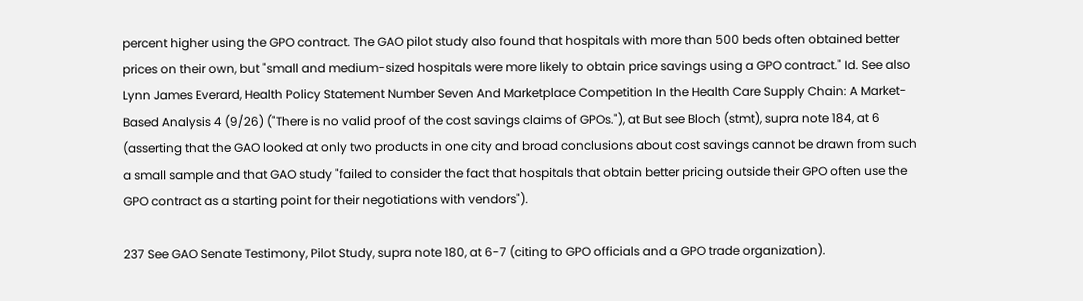percent higher using the GPO contract. The GAO pilot study also found that hospitals with more than 500 beds often obtained better prices on their own, but "small and medium-sized hospitals were more likely to obtain price savings using a GPO contract." Id. See also Lynn James Everard, Health Policy Statement Number Seven And Marketplace Competition In the Health Care Supply Chain: A Market-Based Analysis 4 (9/26) ("There is no valid proof of the cost savings claims of GPOs."), at But see Bloch (stmt), supra note 184, at 6 (asserting that the GAO looked at only two products in one city and broad conclusions about cost savings cannot be drawn from such a small sample and that GAO study "failed to consider the fact that hospitals that obtain better pricing outside their GPO often use the GPO contract as a starting point for their negotiations with vendors").

237 See GAO Senate Testimony, Pilot Study, supra note 180, at 6-7 (citing to GPO officials and a GPO trade organization).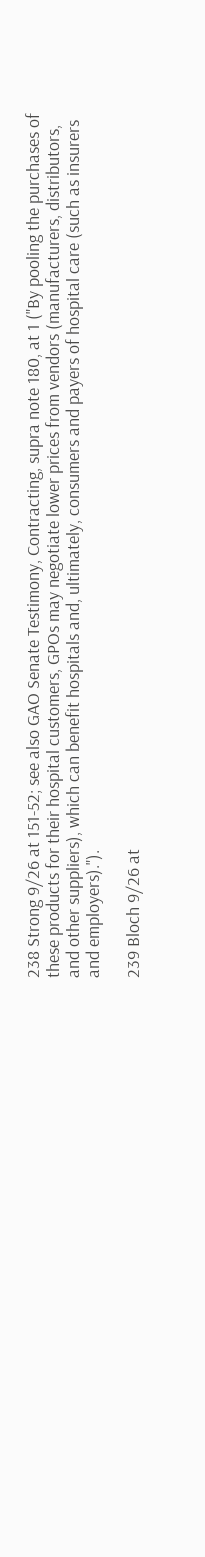238 Strong 9/26 at 151-52; see also GAO Senate Testimony, Contracting, supra note 180, at 1 ("By pooling the purchases of these products for their hospital customers, GPOs may negotiate lower prices from vendors (manufacturers, distributors, and other suppliers), which can benefit hospitals and, ultimately, consumers and payers of hospital care (such as insurers and employers).").

239 Bloch 9/26 at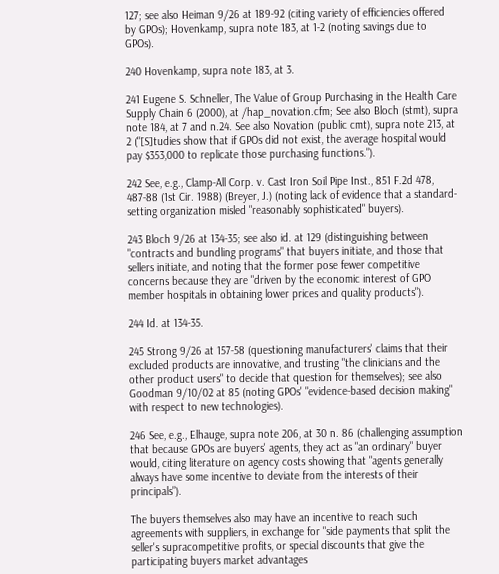127; see also Heiman 9/26 at 189-92 (citing variety of efficiencies offered by GPOs); Hovenkamp, supra note 183, at 1-2 (noting savings due to GPOs).

240 Hovenkamp, supra note 183, at 3.

241 Eugene S. Schneller, The Value of Group Purchasing in the Health Care Supply Chain 6 (2000), at /hap_novation.cfm; See also Bloch (stmt), supra note 184, at 7 and n.24. See also Novation (public cmt), supra note 213, at 2 ("[S]tudies show that if GPOs did not exist, the average hospital would pay $353,000 to replicate those purchasing functions.").

242 See, e.g., Clamp-All Corp. v. Cast Iron Soil Pipe Inst., 851 F.2d 478, 487-88 (1st Cir. 1988) (Breyer, J.) (noting lack of evidence that a standard-setting organization misled "reasonably sophisticated" buyers).

243 Bloch 9/26 at 134-35; see also id. at 129 (distinguishing between "contracts and bundling programs" that buyers initiate, and those that sellers initiate, and noting that the former pose fewer competitive concerns because they are "driven by the economic interest of GPO member hospitals in obtaining lower prices and quality products").

244 Id. at 134-35.

245 Strong 9/26 at 157-58 (questioning manufacturers' claims that their excluded products are innovative, and trusting "the clinicians and the other product users" to decide that question for themselves); see also Goodman 9/10/02 at 85 (noting GPOs' "evidence-based decision making" with respect to new technologies).

246 See, e.g., Elhauge, supra note 206, at 30 n. 86 (challenging assumption that because GPOs are buyers' agents, they act as "an ordinary" buyer would, citing literature on agency costs showing that "agents generally always have some incentive to deviate from the interests of their principals").

The buyers themselves also may have an incentive to reach such agreements with suppliers, in exchange for "side payments that split the seller's supracompetitive profits, or special discounts that give the participating buyers market advantages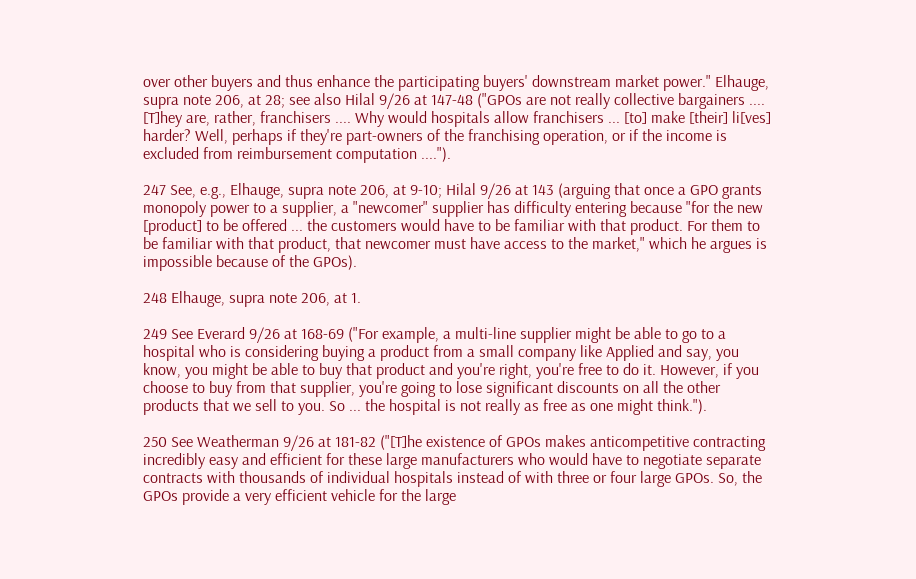over other buyers and thus enhance the participating buyers' downstream market power." Elhauge, supra note 206, at 28; see also Hilal 9/26 at 147-48 ("GPOs are not really collective bargainers .... [T]hey are, rather, franchisers .... Why would hospitals allow franchisers ... [to] make [their] li[ves] harder? Well, perhaps if they're part-owners of the franchising operation, or if the income is excluded from reimbursement computation ....").

247 See, e.g., Elhauge, supra note 206, at 9-10; Hilal 9/26 at 143 (arguing that once a GPO grants monopoly power to a supplier, a "newcomer" supplier has difficulty entering because "for the new [product] to be offered ... the customers would have to be familiar with that product. For them to be familiar with that product, that newcomer must have access to the market," which he argues is impossible because of the GPOs).

248 Elhauge, supra note 206, at 1.

249 See Everard 9/26 at 168-69 ("For example, a multi-line supplier might be able to go to a hospital who is considering buying a product from a small company like Applied and say, you know, you might be able to buy that product and you're right, you're free to do it. However, if you choose to buy from that supplier, you're going to lose significant discounts on all the other products that we sell to you. So ... the hospital is not really as free as one might think.").

250 See Weatherman 9/26 at 181-82 ("[T]he existence of GPOs makes anticompetitive contracting incredibly easy and efficient for these large manufacturers who would have to negotiate separate contracts with thousands of individual hospitals instead of with three or four large GPOs. So, the GPOs provide a very efficient vehicle for the large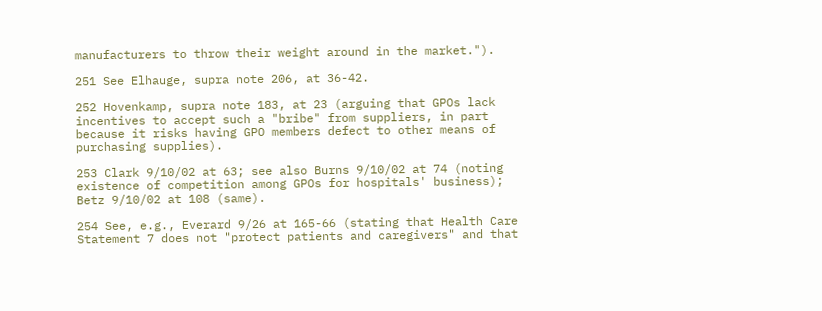manufacturers to throw their weight around in the market.").

251 See Elhauge, supra note 206, at 36-42.

252 Hovenkamp, supra note 183, at 23 (arguing that GPOs lack incentives to accept such a "bribe" from suppliers, in part because it risks having GPO members defect to other means of purchasing supplies).

253 Clark 9/10/02 at 63; see also Burns 9/10/02 at 74 (noting existence of competition among GPOs for hospitals' business); Betz 9/10/02 at 108 (same).

254 See, e.g., Everard 9/26 at 165-66 (stating that Health Care Statement 7 does not "protect patients and caregivers" and that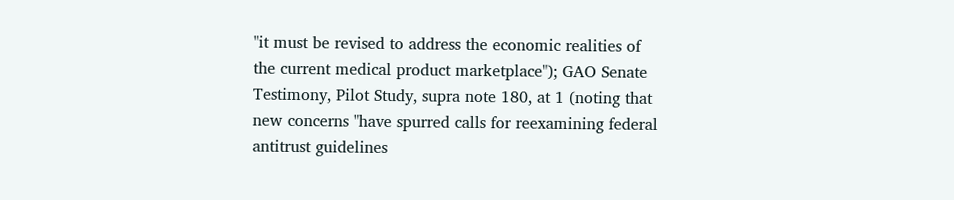"it must be revised to address the economic realities of the current medical product marketplace"); GAO Senate Testimony, Pilot Study, supra note 180, at 1 (noting that new concerns "have spurred calls for reexamining federal antitrust guidelines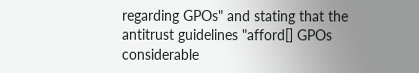regarding GPOs" and stating that the antitrust guidelines "afford[] GPOs considerable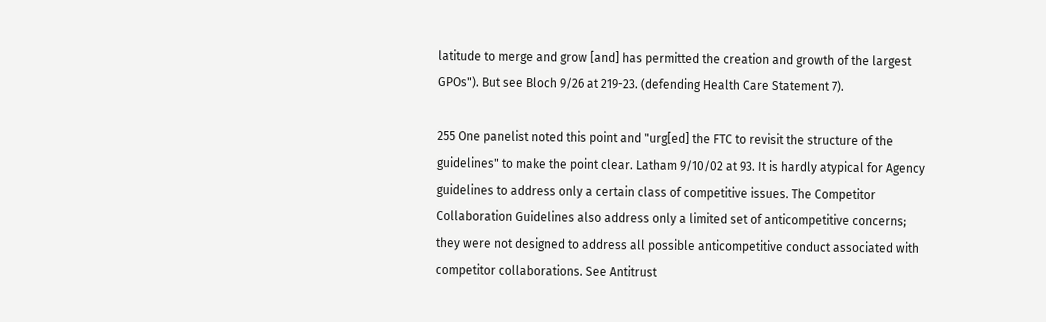latitude to merge and grow [and] has permitted the creation and growth of the largest GPOs"). But see Bloch 9/26 at 219-23. (defending Health Care Statement 7).

255 One panelist noted this point and "urg[ed] the FTC to revisit the structure of the guidelines" to make the point clear. Latham 9/10/02 at 93. It is hardly atypical for Agency guidelines to address only a certain class of competitive issues. The Competitor Collaboration Guidelines also address only a limited set of anticompetitive concerns; they were not designed to address all possible anticompetitive conduct associated with competitor collaborations. See Antitrust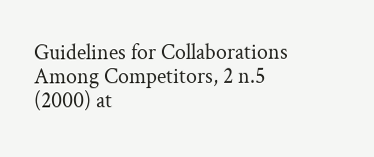Guidelines for Collaborations Among Competitors, 2 n.5 (2000) at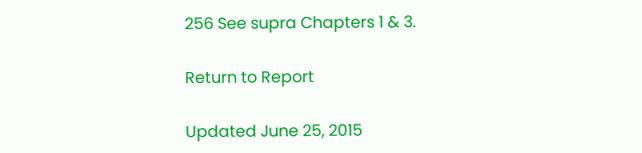256 See supra Chapters 1 & 3.

Return to Report

Updated June 25, 2015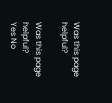Was this page helpful?

Was this page helpful?
Yes No